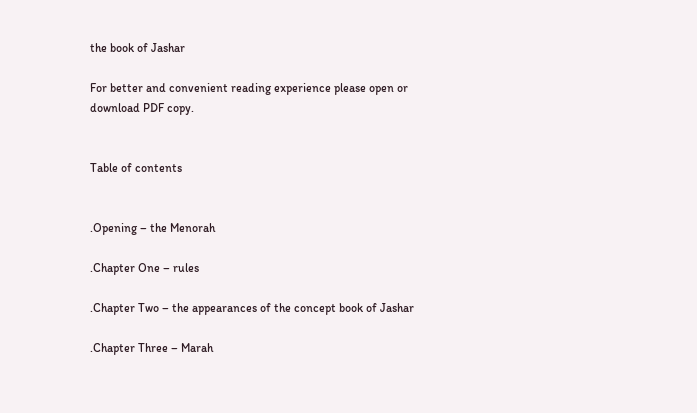the book of Jashar

For better and convenient reading experience please open or download PDF copy.


Table of contents


.Opening – the Menorah

.Chapter One – rules

.Chapter Two – the appearances of the concept book of Jashar

.Chapter Three – Marah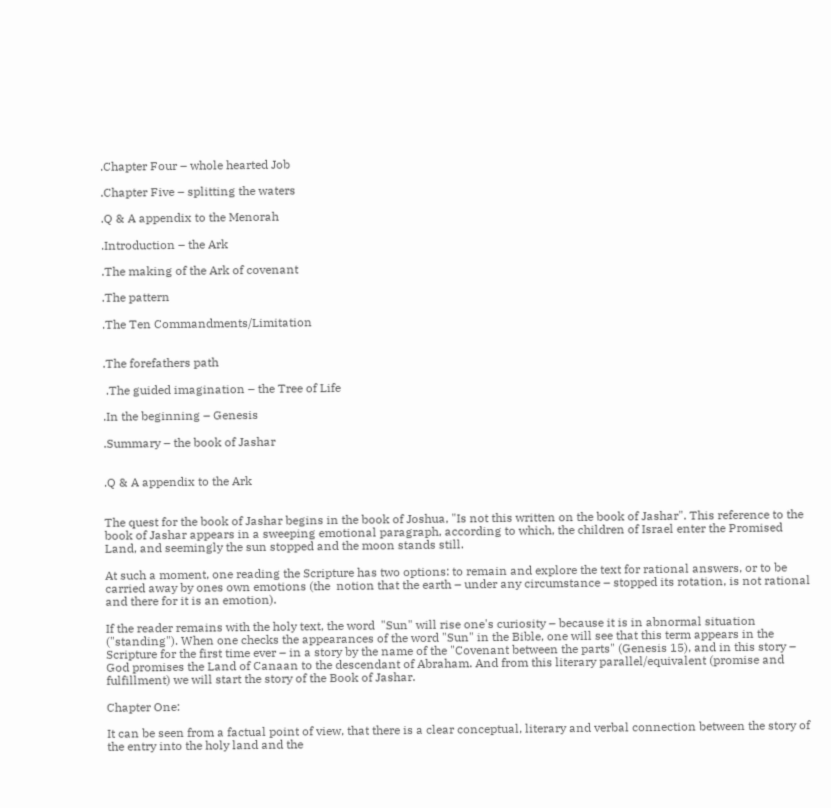.Chapter Four – whole hearted Job

.Chapter Five – splitting the waters

.Q & A appendix to the Menorah

.Introduction – the Ark

.The making of the Ark of covenant

.The pattern

.The Ten Commandments/Limitation


.The forefathers path

 .The guided imagination – the Tree of Life

.In the beginning – Genesis

.Summary – the book of Jashar


.Q & A appendix to the Ark


The quest for the book of Jashar begins in the book of Joshua, "Is not this written on the book of Jashar". This reference to the book of Jashar appears in a sweeping emotional paragraph, according to which, the children of Israel enter the Promised Land, and seemingly the sun stopped and the moon stands still.

At such a moment, one reading the Scripture has two options: to remain and explore the text for rational answers, or to be carried away by ones own emotions (the  notion that the earth – under any circumstance – stopped its rotation, is not rational and there for it is an emotion).

If the reader remains with the holy text, the word  "Sun" will rise one's curiosity – because it is in abnormal situation ("standing"). When one checks the appearances of the word "Sun" in the Bible, one will see that this term appears in the Scripture for the first time ever – in a story by the name of the "Covenant between the parts" (Genesis 15), and in this story – God promises the Land of Canaan to the descendant of Abraham. And from this literary parallel/equivalent (promise and fulfillment) we will start the story of the Book of Jashar.

Chapter One:

It can be seen from a factual point of view, that there is a clear conceptual, literary and verbal connection between the story of the entry into the holy land and the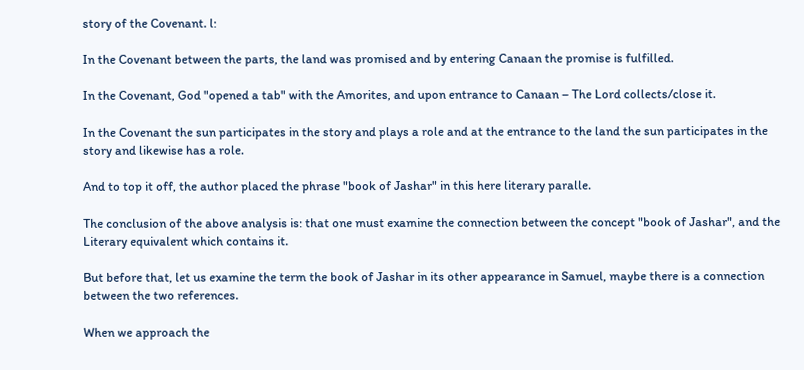story of the Covenant. l:

In the Covenant between the parts, the land was promised and by entering Canaan the promise is fulfilled.

In the Covenant, God "opened a tab" with the Amorites, and upon entrance to Canaan – The Lord collects/close it.

In the Covenant the sun participates in the story and plays a role and at the entrance to the land the sun participates in the story and likewise has a role.

And to top it off, the author placed the phrase "book of Jashar" in this here literary paralle.

The conclusion of the above analysis is: that one must examine the connection between the concept "book of Jashar", and the Literary equivalent which contains it.

But before that, let us examine the term the book of Jashar in its other appearance in Samuel, maybe there is a connection between the two references.

When we approach the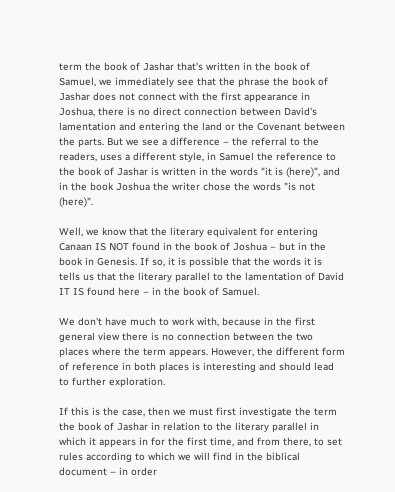term the book of Jashar that's written in the book of Samuel, we immediately see that the phrase the book of Jashar does not connect with the first appearance in Joshua, there is no direct connection between David's lamentation and entering the land or the Covenant between the parts. But we see a difference – the referral to the readers, uses a different style, in Samuel the reference to the book of Jashar is written in the words "it is (here)", and in the book Joshua the writer chose the words "is not (here)".

Well, we know that the literary equivalent for entering Canaan IS NOT found in the book of Joshua – but in the book in Genesis. If so, it is possible that the words it is tells us that the literary parallel to the lamentation of David IT IS found here – in the book of Samuel.

We don't have much to work with, because in the first general view there is no connection between the two places where the term appears. However, the different form of reference in both places is interesting and should lead to further exploration.

If this is the case, then we must first investigate the term the book of Jashar in relation to the literary parallel in which it appears in for the first time, and from there, to set rules according to which we will find in the biblical document – in order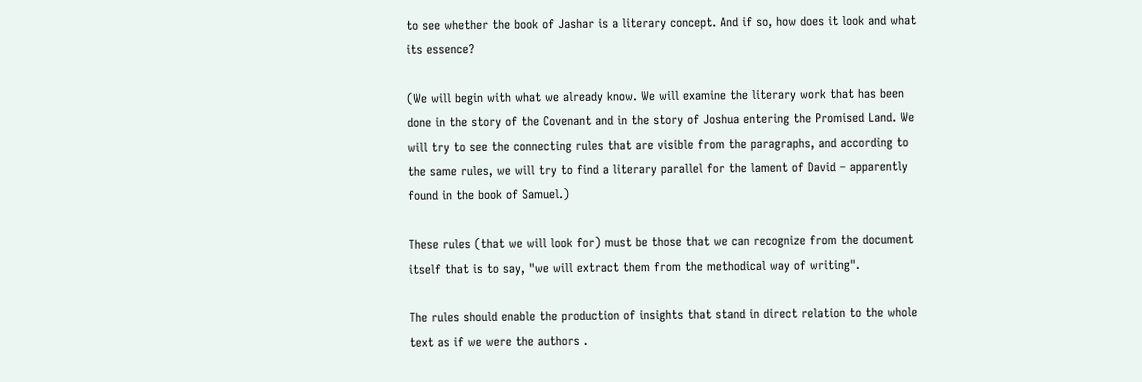to see whether the book of Jashar is a literary concept. And if so, how does it look and what its essence?

(We will begin with what we already know. We will examine the literary work that has been done in the story of the Covenant and in the story of Joshua entering the Promised Land. We will try to see the connecting rules that are visible from the paragraphs, and according to the same rules, we will try to find a literary parallel for the lament of David – apparently found in the book of Samuel.)

These rules (that we will look for) must be those that we can recognize from the document itself that is to say, "we will extract them from the methodical way of writing".

The rules should enable the production of insights that stand in direct relation to the whole text as if we were the authors .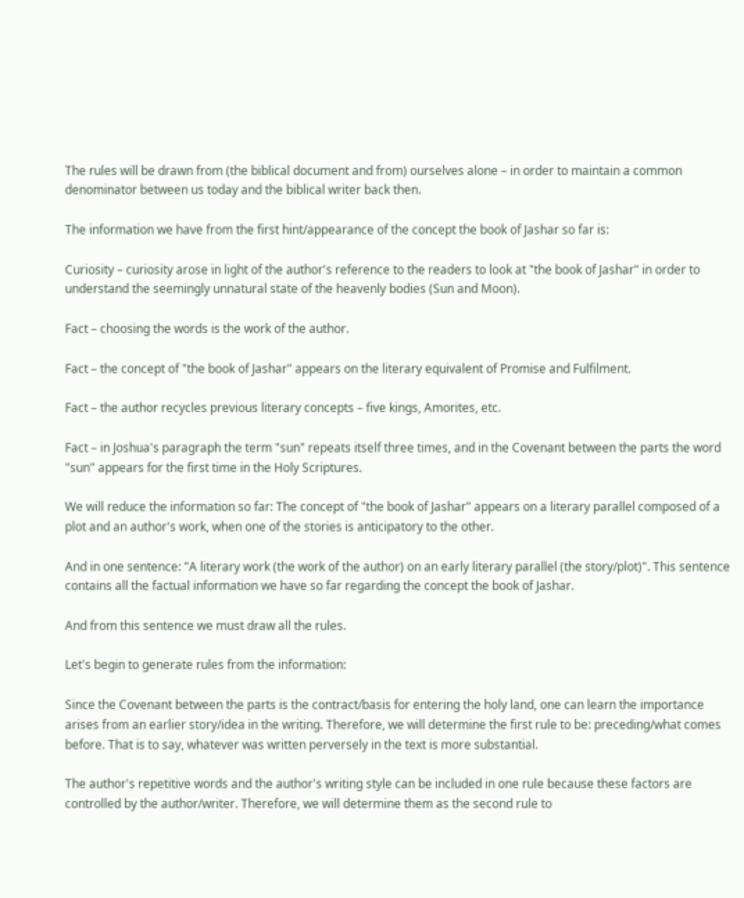The rules will be drawn from (the biblical document and from) ourselves alone – in order to maintain a common denominator between us today and the biblical writer back then.

The information we have from the first hint/appearance of the concept the book of Jashar so far is:

Curiosity – curiosity arose in light of the author's reference to the readers to look at "the book of Jashar" in order to understand the seemingly unnatural state of the heavenly bodies (Sun and Moon).

Fact – choosing the words is the work of the author.

Fact – the concept of "the book of Jashar" appears on the literary equivalent of Promise and Fulfilment.

Fact – the author recycles previous literary concepts – five kings, Amorites, etc.

Fact – in Joshua's paragraph the term "sun" repeats itself three times, and in the Covenant between the parts the word "sun" appears for the first time in the Holy Scriptures.

We will reduce the information so far: The concept of "the book of Jashar" appears on a literary parallel composed of a plot and an author's work, when one of the stories is anticipatory to the other.

And in one sentence: "A literary work (the work of the author) on an early literary parallel (the story/plot)". This sentence contains all the factual information we have so far regarding the concept the book of Jashar.

And from this sentence we must draw all the rules.

Let's begin to generate rules from the information:

Since the Covenant between the parts is the contract/basis for entering the holy land, one can learn the importance arises from an earlier story/idea in the writing. Therefore, we will determine the first rule to be: preceding/what comes before. That is to say, whatever was written perversely in the text is more substantial.

The author's repetitive words and the author's writing style can be included in one rule because these factors are controlled by the author/writer. Therefore, we will determine them as the second rule to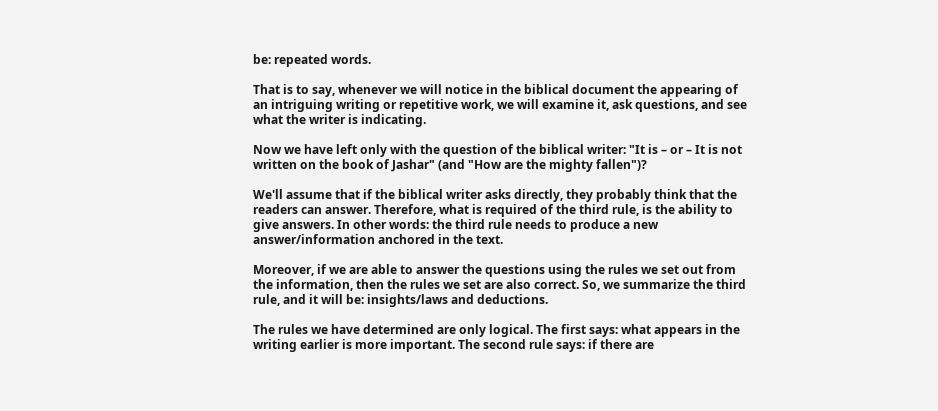be: repeated words.

That is to say, whenever we will notice in the biblical document the appearing of an intriguing writing or repetitive work, we will examine it, ask questions, and see what the writer is indicating.

Now we have left only with the question of the biblical writer: "It is – or – It is not written on the book of Jashar" (and "How are the mighty fallen")?

We'll assume that if the biblical writer asks directly, they probably think that the readers can answer. Therefore, what is required of the third rule, is the ability to give answers. In other words: the third rule needs to produce a new answer/information anchored in the text.

Moreover, if we are able to answer the questions using the rules we set out from the information, then the rules we set are also correct. So, we summarize the third rule, and it will be: insights/laws and deductions.

The rules we have determined are only logical. The first says: what appears in the writing earlier is more important. The second rule says: if there are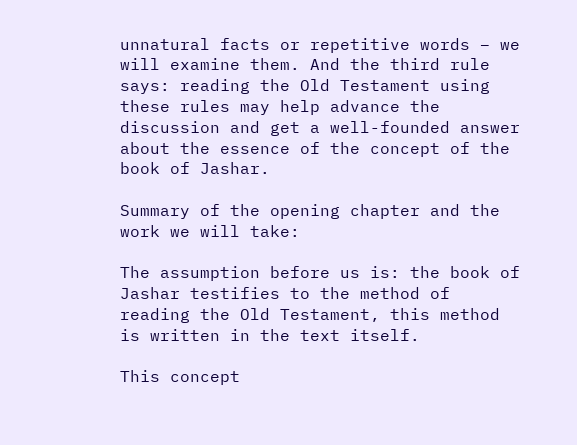unnatural facts or repetitive words – we will examine them. And the third rule says: reading the Old Testament using these rules may help advance the discussion and get a well-founded answer about the essence of the concept of the book of Jashar.

Summary of the opening chapter and the work we will take:

The assumption before us is: the book of Jashar testifies to the method of reading the Old Testament, this method is written in the text itself.

This concept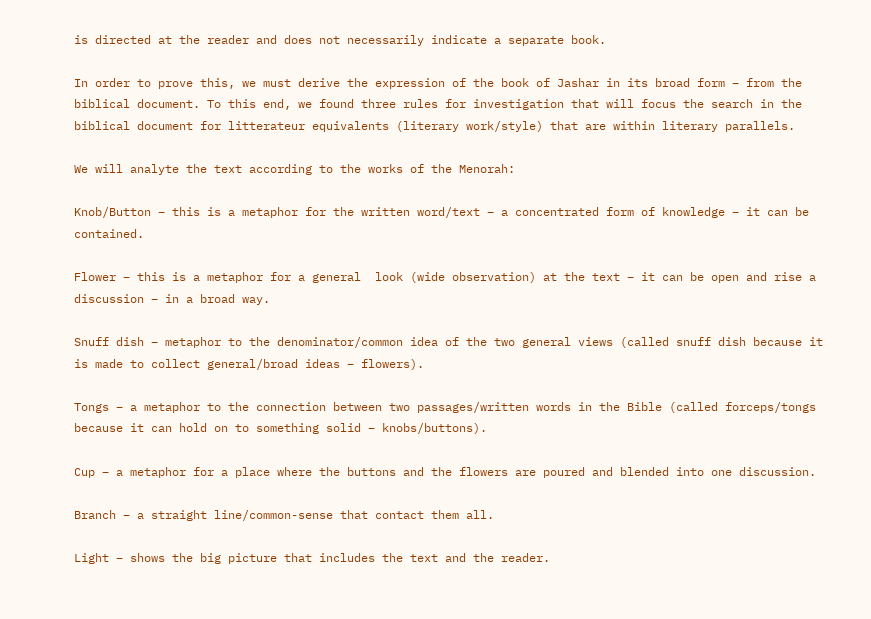is directed at the reader and does not necessarily indicate a separate book.

In order to prove this, we must derive the expression of the book of Jashar in its broad form – from the biblical document. To this end, we found three rules for investigation that will focus the search in the biblical document for litterateur equivalents (literary work/style) that are within literary parallels.

We will analyte the text according to the works of the Menorah:

Knob/Button – this is a metaphor for the written word/text – a concentrated form of knowledge – it can be contained.

Flower – this is a metaphor for a general  look (wide observation) at the text – it can be open and rise a discussion – in a broad way.

Snuff dish – metaphor to the denominator/common idea of the two general views (called snuff dish because it is made to collect general/broad ideas – flowers).

Tongs – a metaphor to the connection between two passages/written words in the Bible (called forceps/tongs because it can hold on to something solid – knobs/buttons).

Cup – a metaphor for a place where the buttons and the flowers are poured and blended into one discussion.

Branch – a straight line/common-sense that contact them all.

Light – shows the big picture that includes the text and the reader.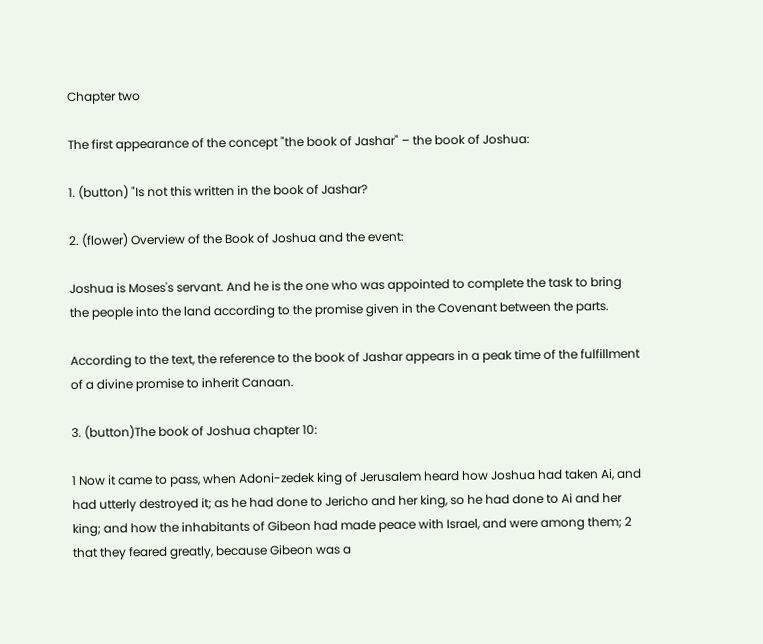Chapter two

The first appearance of the concept "the book of Jashar" – the book of Joshua:

1. (button) "Is not this written in the book of Jashar?

2. (flower) Overview of the Book of Joshua and the event:

Joshua is Moses's servant. And he is the one who was appointed to complete the task to bring the people into the land according to the promise given in the Covenant between the parts.

According to the text, the reference to the book of Jashar appears in a peak time of the fulfillment of a divine promise to inherit Canaan.

3. (button)The book of Joshua chapter 10:

1 Now it came to pass, when Adoni-zedek king of Jerusalem heard how Joshua had taken Ai, and had utterly destroyed it; as he had done to Jericho and her king, so he had done to Ai and her king; and how the inhabitants of Gibeon had made peace with Israel, and were among them; 2 that they feared greatly, because Gibeon was a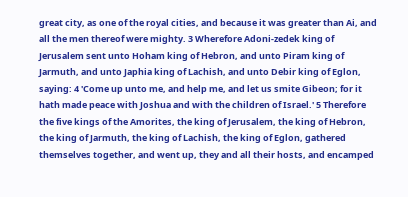great city, as one of the royal cities, and because it was greater than Ai, and all the men thereof were mighty. 3 Wherefore Adoni-zedek king of Jerusalem sent unto Hoham king of Hebron, and unto Piram king of Jarmuth, and unto Japhia king of Lachish, and unto Debir king of Eglon, saying: 4 'Come up unto me, and help me, and let us smite Gibeon; for it hath made peace with Joshua and with the children of Israel.' 5 Therefore the five kings of the Amorites, the king of Jerusalem, the king of Hebron, the king of Jarmuth, the king of Lachish, the king of Eglon, gathered themselves together, and went up, they and all their hosts, and encamped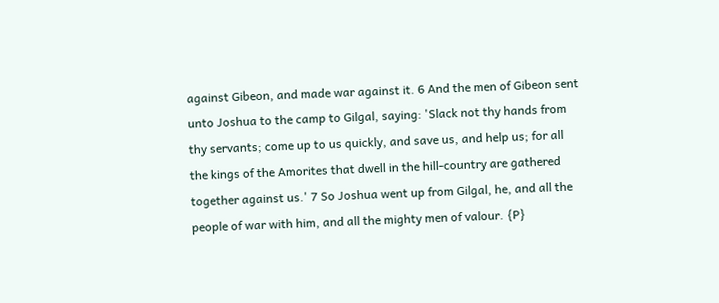against Gibeon, and made war against it. 6 And the men of Gibeon sent unto Joshua to the camp to Gilgal, saying: 'Slack not thy hands from thy servants; come up to us quickly, and save us, and help us; for all the kings of the Amorites that dwell in the hill-country are gathered together against us.' 7 So Joshua went up from Gilgal, he, and all the people of war with him, and all the mighty men of valour. {P}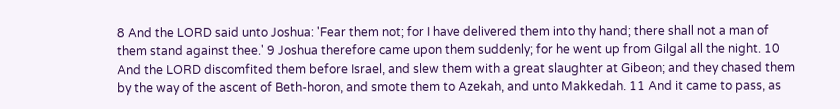8 And the LORD said unto Joshua: 'Fear them not; for I have delivered them into thy hand; there shall not a man of them stand against thee.' 9 Joshua therefore came upon them suddenly; for he went up from Gilgal all the night. 10 And the LORD discomfited them before Israel, and slew them with a great slaughter at Gibeon; and they chased them by the way of the ascent of Beth-horon, and smote them to Azekah, and unto Makkedah. 11 And it came to pass, as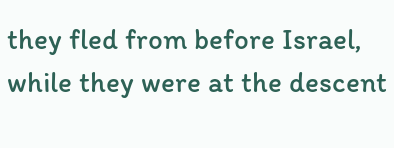they fled from before Israel, while they were at the descent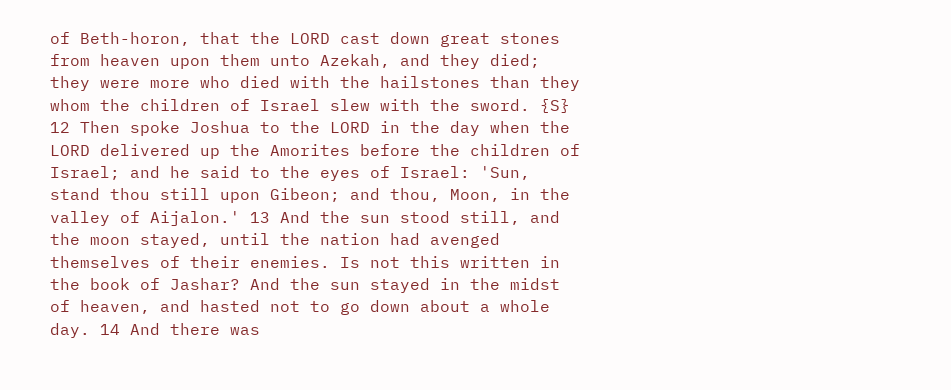of Beth-horon, that the LORD cast down great stones from heaven upon them unto Azekah, and they died; they were more who died with the hailstones than they whom the children of Israel slew with the sword. {S} 12 Then spoke Joshua to the LORD in the day when the LORD delivered up the Amorites before the children of Israel; and he said to the eyes of Israel: 'Sun, stand thou still upon Gibeon; and thou, Moon, in the valley of Aijalon.' 13 And the sun stood still, and the moon stayed, until the nation had avenged themselves of their enemies. Is not this written in the book of Jashar? And the sun stayed in the midst of heaven, and hasted not to go down about a whole day. 14 And there was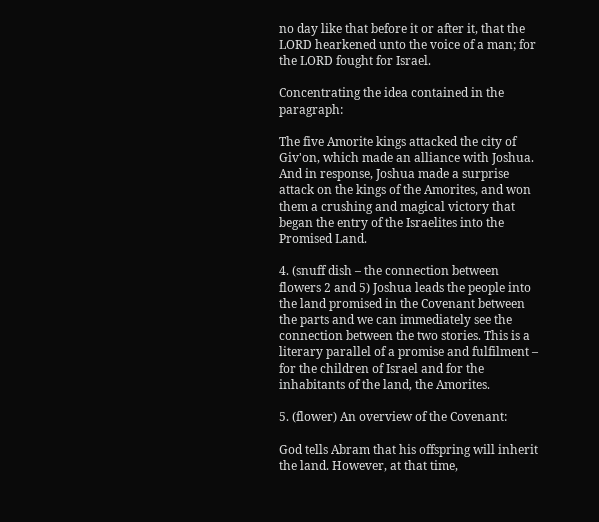no day like that before it or after it, that the LORD hearkened unto the voice of a man; for the LORD fought for Israel.

Concentrating the idea contained in the paragraph:

The five Amorite kings attacked the city of Giv'on, which made an alliance with Joshua. And in response, Joshua made a surprise attack on the kings of the Amorites, and won them a crushing and magical victory that began the entry of the Israelites into the Promised Land.

4. (snuff dish – the connection between flowers 2 and 5) Joshua leads the people into the land promised in the Covenant between the parts and we can immediately see the connection between the two stories. This is a literary parallel of a promise and fulfilment – for the children of Israel and for the inhabitants of the land, the Amorites.

5. (flower) An overview of the Covenant:

God tells Abram that his offspring will inherit the land. However, at that time,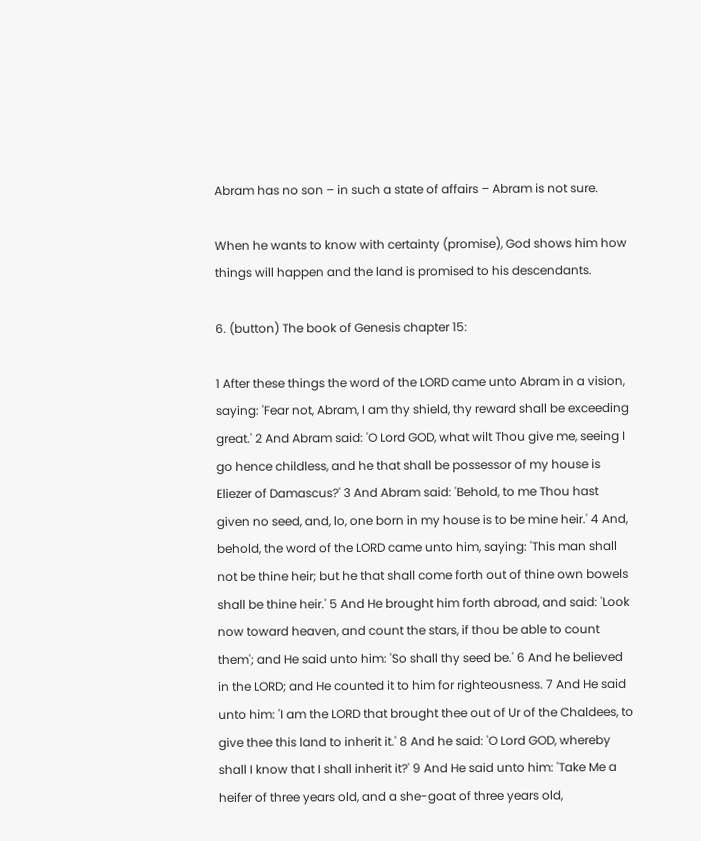Abram has no son – in such a state of affairs – Abram is not sure.

When he wants to know with certainty (promise), God shows him how things will happen and the land is promised to his descendants.

6. (button) The book of Genesis chapter 15:

1 After these things the word of the LORD came unto Abram in a vision, saying: 'Fear not, Abram, I am thy shield, thy reward shall be exceeding great.' 2 And Abram said: 'O Lord GOD, what wilt Thou give me, seeing I go hence childless, and he that shall be possessor of my house is Eliezer of Damascus?' 3 And Abram said: 'Behold, to me Thou hast given no seed, and, lo, one born in my house is to be mine heir.' 4 And, behold, the word of the LORD came unto him, saying: 'This man shall not be thine heir; but he that shall come forth out of thine own bowels shall be thine heir.' 5 And He brought him forth abroad, and said: 'Look now toward heaven, and count the stars, if thou be able to count them'; and He said unto him: 'So shall thy seed be.' 6 And he believed in the LORD; and He counted it to him for righteousness. 7 And He said unto him: 'I am the LORD that brought thee out of Ur of the Chaldees, to give thee this land to inherit it.' 8 And he said: 'O Lord GOD, whereby shall I know that I shall inherit it?' 9 And He said unto him: 'Take Me a heifer of three years old, and a she-goat of three years old,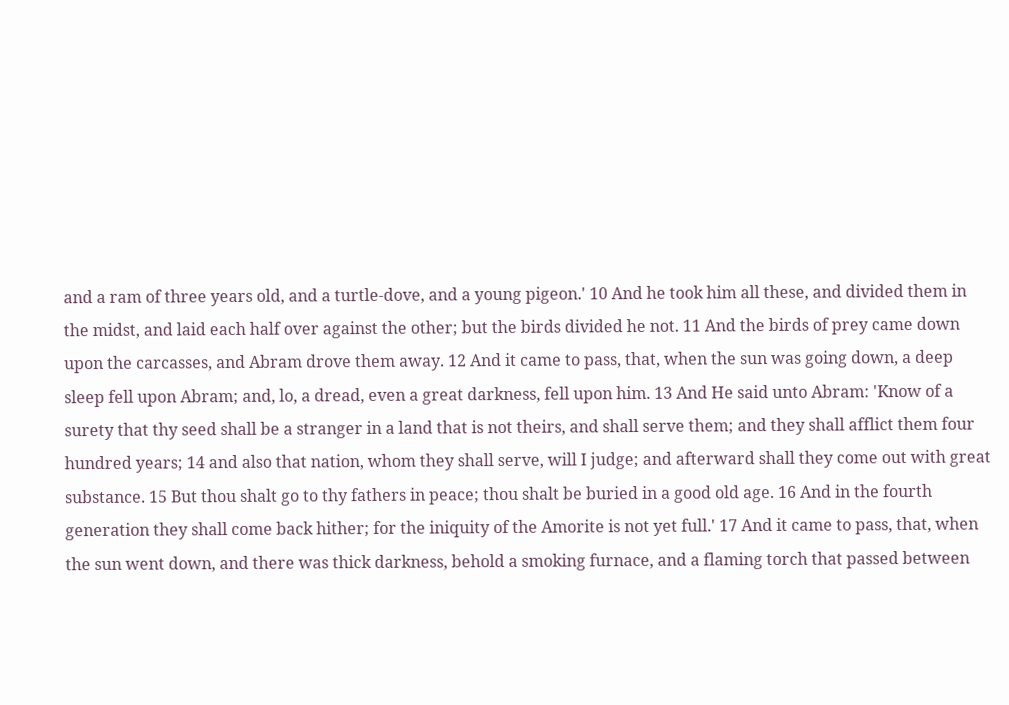and a ram of three years old, and a turtle-dove, and a young pigeon.' 10 And he took him all these, and divided them in the midst, and laid each half over against the other; but the birds divided he not. 11 And the birds of prey came down upon the carcasses, and Abram drove them away. 12 And it came to pass, that, when the sun was going down, a deep sleep fell upon Abram; and, lo, a dread, even a great darkness, fell upon him. 13 And He said unto Abram: 'Know of a surety that thy seed shall be a stranger in a land that is not theirs, and shall serve them; and they shall afflict them four hundred years; 14 and also that nation, whom they shall serve, will I judge; and afterward shall they come out with great substance. 15 But thou shalt go to thy fathers in peace; thou shalt be buried in a good old age. 16 And in the fourth generation they shall come back hither; for the iniquity of the Amorite is not yet full.' 17 And it came to pass, that, when the sun went down, and there was thick darkness, behold a smoking furnace, and a flaming torch that passed between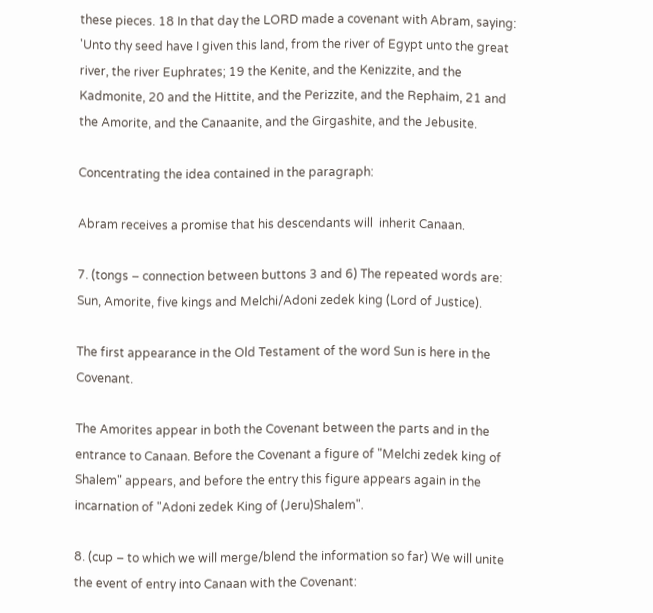these pieces. 18 In that day the LORD made a covenant with Abram, saying: 'Unto thy seed have I given this land, from the river of Egypt unto the great river, the river Euphrates; 19 the Kenite, and the Kenizzite, and the Kadmonite, 20 and the Hittite, and the Perizzite, and the Rephaim, 21 and the Amorite, and the Canaanite, and the Girgashite, and the Jebusite.

Concentrating the idea contained in the paragraph:

Abram receives a promise that his descendants will  inherit Canaan.

7. (tongs – connection between buttons 3 and 6) The repeated words are: Sun, Amorite, five kings and Melchi/Adoni zedek king (Lord of Justice).

The first appearance in the Old Testament of the word Sun is here in the Covenant.

The Amorites appear in both the Covenant between the parts and in the entrance to Canaan. Before the Covenant a figure of "Melchi zedek king of Shalem" appears, and before the entry this figure appears again in the incarnation of "Adoni zedek King of (Jeru)Shalem".

8. (cup – to which we will merge/blend the information so far) We will unite the event of entry into Canaan with the Covenant: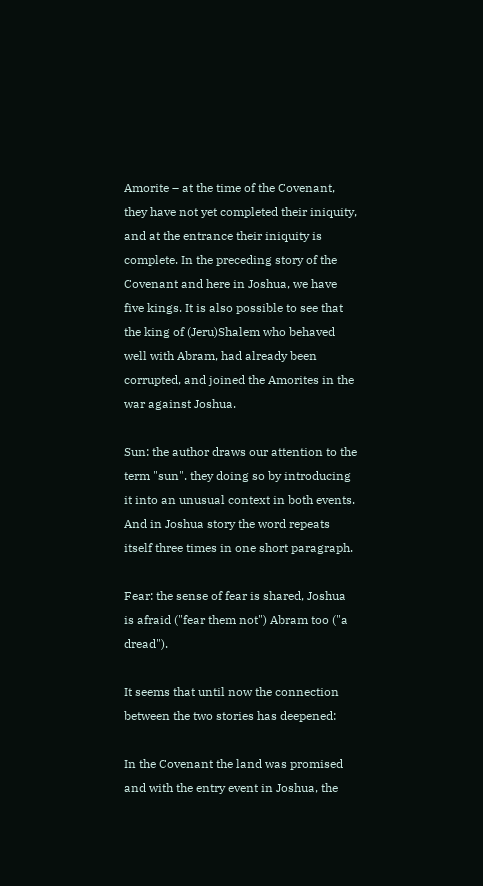Amorite – at the time of the Covenant, they have not yet completed their iniquity, and at the entrance their iniquity is complete. In the preceding story of the Covenant and here in Joshua, we have five kings. It is also possible to see that the king of (Jeru)Shalem who behaved well with Abram, had already been corrupted, and joined the Amorites in the war against Joshua.

Sun: the author draws our attention to the term "sun". they doing so by introducing it into an unusual context in both events. And in Joshua story the word repeats itself three times in one short paragraph.

Fear: the sense of fear is shared, Joshua is afraid ("fear them not") Abram too ("a dread").

It seems that until now the connection between the two stories has deepened:

In the Covenant the land was promised and with the entry event in Joshua, the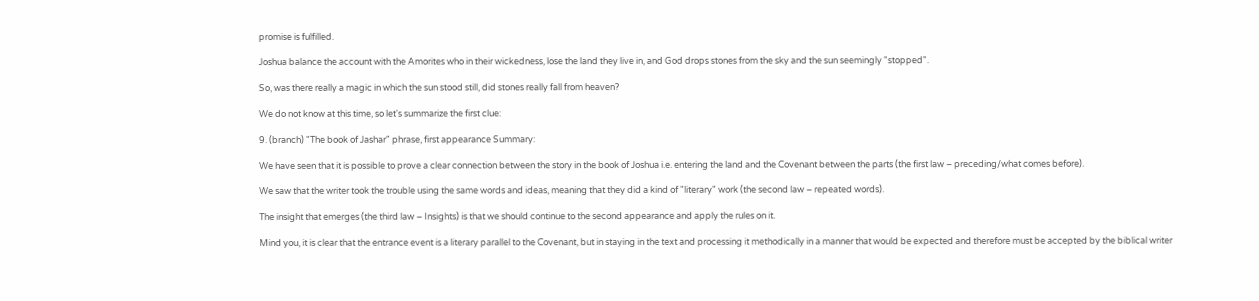promise is fulfilled.

Joshua balance the account with the Amorites who in their wickedness, lose the land they live in, and God drops stones from the sky and the sun seemingly "stopped".

So, was there really a magic in which the sun stood still, did stones really fall from heaven?

We do not know at this time, so let's summarize the first clue:

9. (branch) "The book of Jashar" phrase, first appearance Summary:

We have seen that it is possible to prove a clear connection between the story in the book of Joshua i.e. entering the land and the Covenant between the parts (the first law – preceding/what comes before).

We saw that the writer took the trouble using the same words and ideas, meaning that they did a kind of "literary" work (the second law – repeated words).

The insight that emerges (the third law – Insights) is that we should continue to the second appearance and apply the rules on it.

Mind you, it is clear that the entrance event is a literary parallel to the Covenant, but in staying in the text and processing it methodically in a manner that would be expected and therefore must be accepted by the biblical writer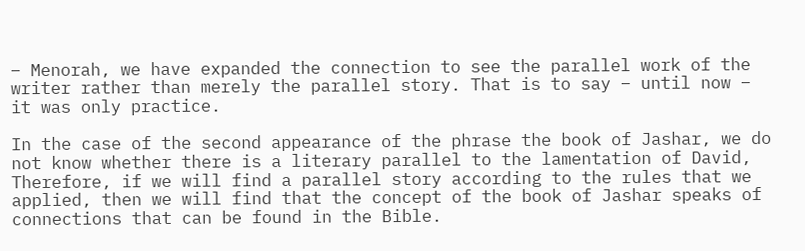– Menorah, we have expanded the connection to see the parallel work of the writer rather than merely the parallel story. That is to say – until now – it was only practice.

In the case of the second appearance of the phrase the book of Jashar, we do not know whether there is a literary parallel to the lamentation of David, Therefore, if we will find a parallel story according to the rules that we applied, then we will find that the concept of the book of Jashar speaks of connections that can be found in the Bible.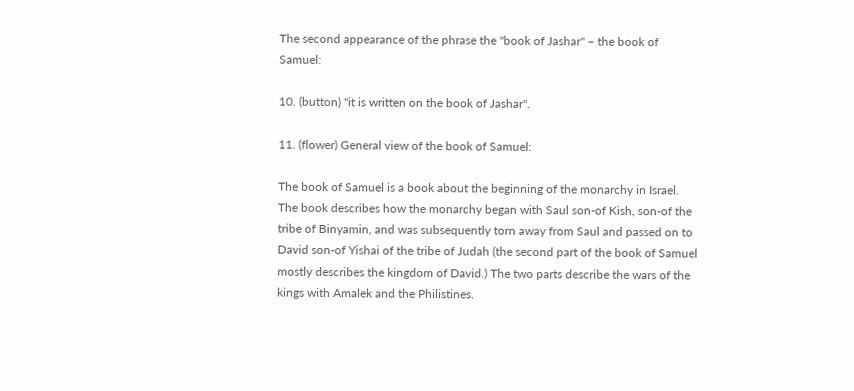The second appearance of the phrase the "book of Jashar" – the book of Samuel:

10. (button) "it is written on the book of Jashar".

11. (flower) General view of the book of Samuel:

The book of Samuel is a book about the beginning of the monarchy in Israel. The book describes how the monarchy began with Saul son-of Kish, son-of the tribe of Binyamin, and was subsequently torn away from Saul and passed on to David son-of Yishai of the tribe of Judah (the second part of the book of Samuel mostly describes the kingdom of David.) The two parts describe the wars of the kings with Amalek and the Philistines.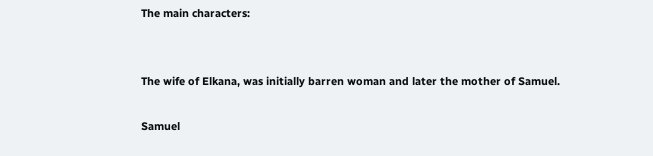The main characters:


The wife of Elkana, was initially barren woman and later the mother of Samuel.

Samuel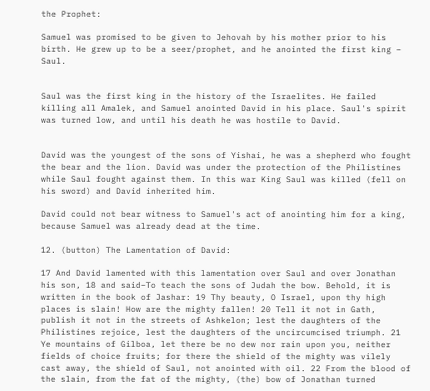the Prophet:

Samuel was promised to be given to Jehovah by his mother prior to his birth. He grew up to be a seer/prophet, and he anointed the first king – Saul.


Saul was the first king in the history of the Israelites. He failed killing all Amalek, and Samuel anointed David in his place. Saul's spirit was turned low, and until his death he was hostile to David.


David was the youngest of the sons of Yishai, he was a shepherd who fought the bear and the lion. David was under the protection of the Philistines while Saul fought against them. In this war King Saul was killed (fell on his sword) and David inherited him.

David could not bear witness to Samuel's act of anointing him for a king, because Samuel was already dead at the time.

12. (button) The Lamentation of David:

17 And David lamented with this lamentation over Saul and over Jonathan his son, 18 and said–To teach the sons of Judah the bow. Behold, it is written in the book of Jashar: 19 Thy beauty, O Israel, upon thy high places is slain! How are the mighty fallen! 20 Tell it not in Gath, publish it not in the streets of Ashkelon; lest the daughters of the Philistines rejoice, lest the daughters of the uncircumcised triumph. 21 Ye mountains of Gilboa, let there be no dew nor rain upon you, neither fields of choice fruits; for there the shield of the mighty was vilely cast away, the shield of Saul, not anointed with oil. 22 From the blood of the slain, from the fat of the mighty, (the) bow of Jonathan turned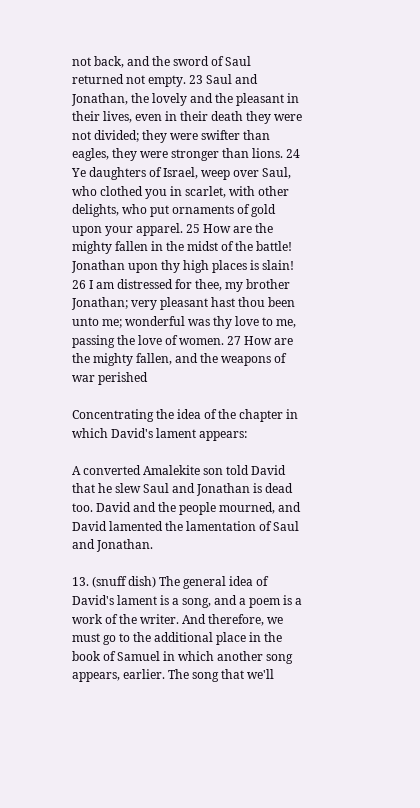not back, and the sword of Saul returned not empty. 23 Saul and Jonathan, the lovely and the pleasant in their lives, even in their death they were not divided; they were swifter than eagles, they were stronger than lions. 24 Ye daughters of Israel, weep over Saul, who clothed you in scarlet, with other delights, who put ornaments of gold upon your apparel. 25 How are the mighty fallen in the midst of the battle! Jonathan upon thy high places is slain! 26 I am distressed for thee, my brother Jonathan; very pleasant hast thou been unto me; wonderful was thy love to me, passing the love of women. 27 How are the mighty fallen, and the weapons of war perished

Concentrating the idea of the chapter in which David's lament appears:

A converted Amalekite son told David that he slew Saul and Jonathan is dead too. David and the people mourned, and David lamented the lamentation of Saul and Jonathan.

13. (snuff dish) The general idea of David's lament is a song, and a poem is a work of the writer. And therefore, we must go to the additional place in the book of Samuel in which another song appears, earlier. The song that we'll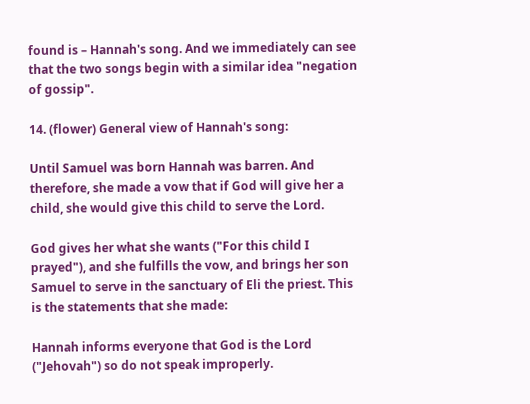found is – Hannah's song. And we immediately can see that the two songs begin with a similar idea "negation of gossip".

14. (flower) General view of Hannah's song:

Until Samuel was born Hannah was barren. And therefore, she made a vow that if God will give her a child, she would give this child to serve the Lord.

God gives her what she wants ("For this child I prayed"), and she fulfills the vow, and brings her son Samuel to serve in the sanctuary of Eli the priest. This is the statements that she made:

Hannah informs everyone that God is the Lord ("Jehovah") so do not speak improperly.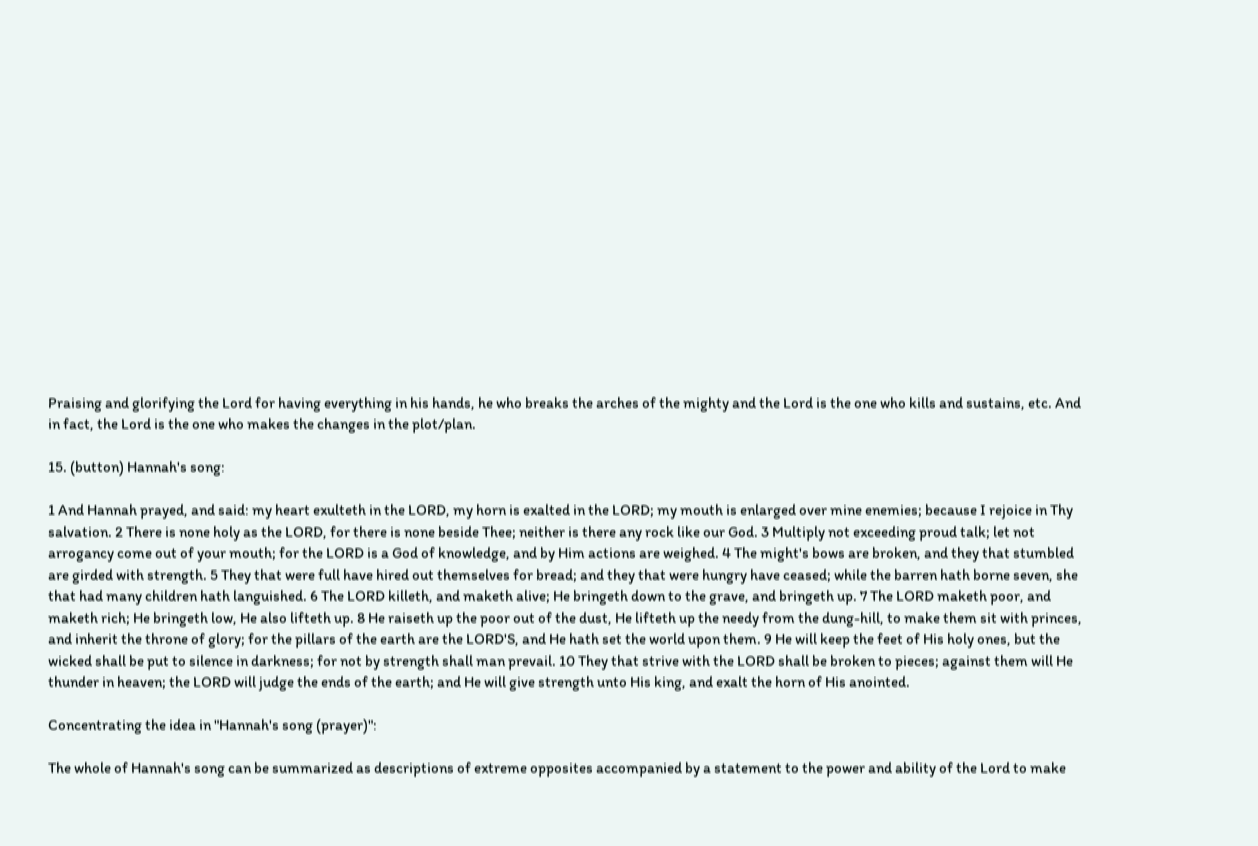Praising and glorifying the Lord for having everything in his hands, he who breaks the arches of the mighty and the Lord is the one who kills and sustains, etc. And in fact, the Lord is the one who makes the changes in the plot/plan.

15. (button) Hannah's song:

1 And Hannah prayed, and said: my heart exulteth in the LORD, my horn is exalted in the LORD; my mouth is enlarged over mine enemies; because I rejoice in Thy salvation. 2 There is none holy as the LORD, for there is none beside Thee; neither is there any rock like our God. 3 Multiply not exceeding proud talk; let not arrogancy come out of your mouth; for the LORD is a God of knowledge, and by Him actions are weighed. 4 The might's bows are broken, and they that stumbled are girded with strength. 5 They that were full have hired out themselves for bread; and they that were hungry have ceased; while the barren hath borne seven, she that had many children hath languished. 6 The LORD killeth, and maketh alive; He bringeth down to the grave, and bringeth up. 7 The LORD maketh poor, and maketh rich; He bringeth low, He also lifteth up. 8 He raiseth up the poor out of the dust, He lifteth up the needy from the dung-hill, to make them sit with princes, and inherit the throne of glory; for the pillars of the earth are the LORD'S, and He hath set the world upon them. 9 He will keep the feet of His holy ones, but the wicked shall be put to silence in darkness; for not by strength shall man prevail. 10 They that strive with the LORD shall be broken to pieces; against them will He thunder in heaven; the LORD will judge the ends of the earth; and He will give strength unto His king, and exalt the horn of His anointed.

Concentrating the idea in "Hannah's song (prayer)":

The whole of Hannah's song can be summarized as descriptions of extreme opposites accompanied by a statement to the power and ability of the Lord to make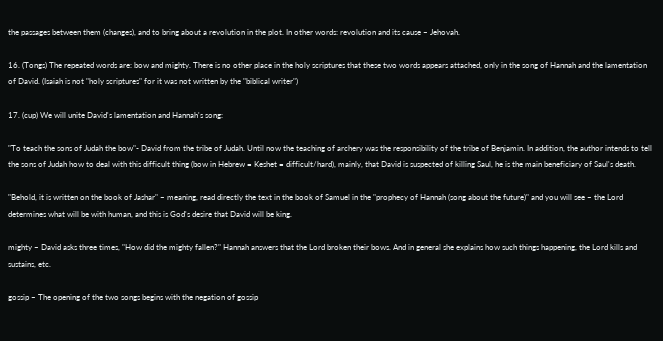the passages between them (changes), and to bring about a revolution in the plot. In other words: revolution and its cause – Jehovah.

16. (Tongs) The repeated words are: bow and mighty. There is no other place in the holy scriptures that these two words appears attached, only in the song of Hannah and the lamentation of David. (Isaiah is not "holy scriptures" for it was not written by the "biblical writer")

17. (cup) We will unite David's lamentation and Hannah's song:

"To teach the sons of Judah the bow"- David from the tribe of Judah. Until now the teaching of archery was the responsibility of the tribe of Benjamin. In addition, the author intends to tell the sons of Judah how to deal with this difficult thing (bow in Hebrew = Keshet = difficult/hard), mainly, that David is suspected of killing Saul, he is the main beneficiary of Saul's death.

"Behold, it is written on the book of Jashar" – meaning, read directly the text in the book of Samuel in the "prophecy of Hannah (song about the future)" and you will see – the Lord determines what will be with human, and this is God's desire that David will be king.

mighty – David asks three times, "How did the mighty fallen?" Hannah answers that the Lord broken their bows. And in general she explains how such things happening, the Lord kills and sustains, etc.

gossip – The opening of the two songs begins with the negation of gossip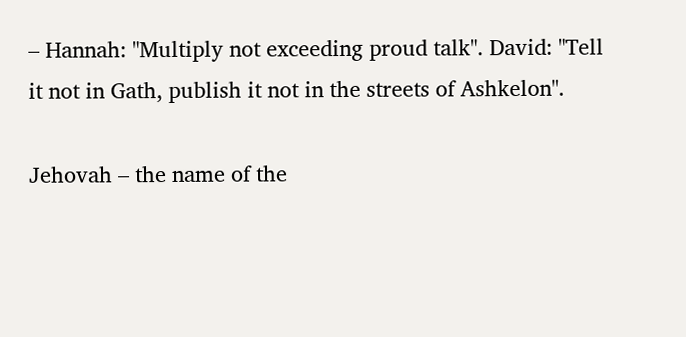– Hannah: "Multiply not exceeding proud talk". David: "Tell it not in Gath, publish it not in the streets of Ashkelon".

Jehovah – the name of the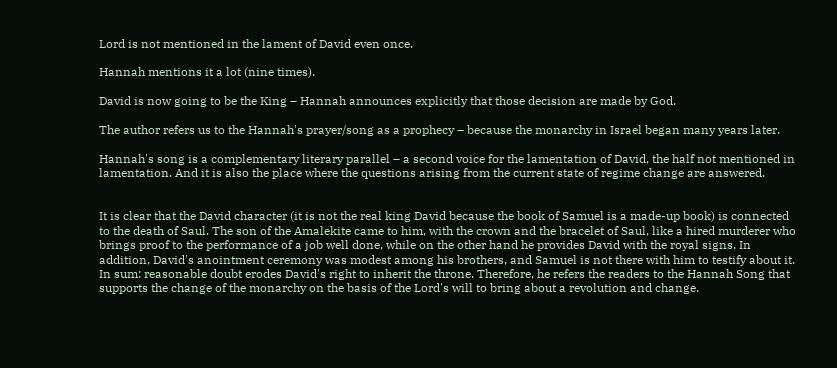Lord is not mentioned in the lament of David even once.

Hannah mentions it a lot (nine times).

David is now going to be the King – Hannah announces explicitly that those decision are made by God.

The author refers us to the Hannah's prayer/song as a prophecy – because the monarchy in Israel began many years later.

Hannah's song is a complementary literary parallel – a second voice for the lamentation of David, the half not mentioned in lamentation. And it is also the place where the questions arising from the current state of regime change are answered.


It is clear that the David character (it is not the real king David because the book of Samuel is a made-up book) is connected to the death of Saul. The son of the Amalekite came to him, with the crown and the bracelet of Saul, like a hired murderer who brings proof to the performance of a job well done, while on the other hand he provides David with the royal signs. In addition, David's anointment ceremony was modest among his brothers, and Samuel is not there with him to testify about it. In sum: reasonable doubt erodes David's right to inherit the throne. Therefore, he refers the readers to the Hannah Song that supports the change of the monarchy on the basis of the Lord's will to bring about a revolution and change.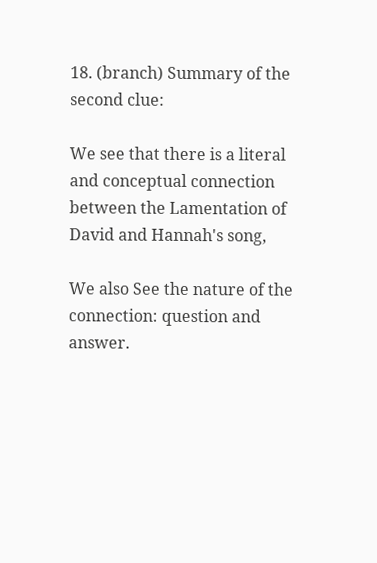18. (branch) Summary of the second clue:

We see that there is a literal and conceptual connection between the Lamentation of David and Hannah's song,

We also See the nature of the connection: question and answer.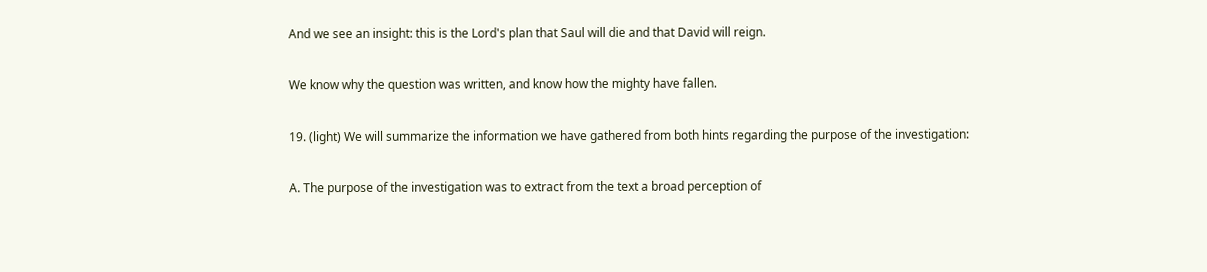And we see an insight: this is the Lord's plan that Saul will die and that David will reign.

We know why the question was written, and know how the mighty have fallen.

19. (light) We will summarize the information we have gathered from both hints regarding the purpose of the investigation:

A. The purpose of the investigation was to extract from the text a broad perception of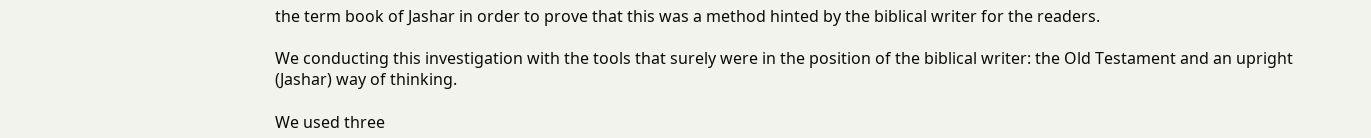the term book of Jashar in order to prove that this was a method hinted by the biblical writer for the readers.

We conducting this investigation with the tools that surely were in the position of the biblical writer: the Old Testament and an upright (Jashar) way of thinking.

We used three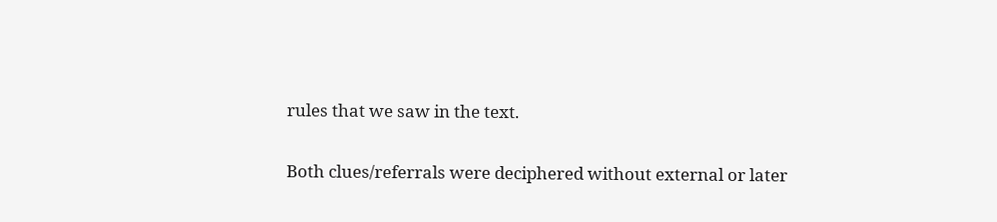rules that we saw in the text.

Both clues/referrals were deciphered without external or later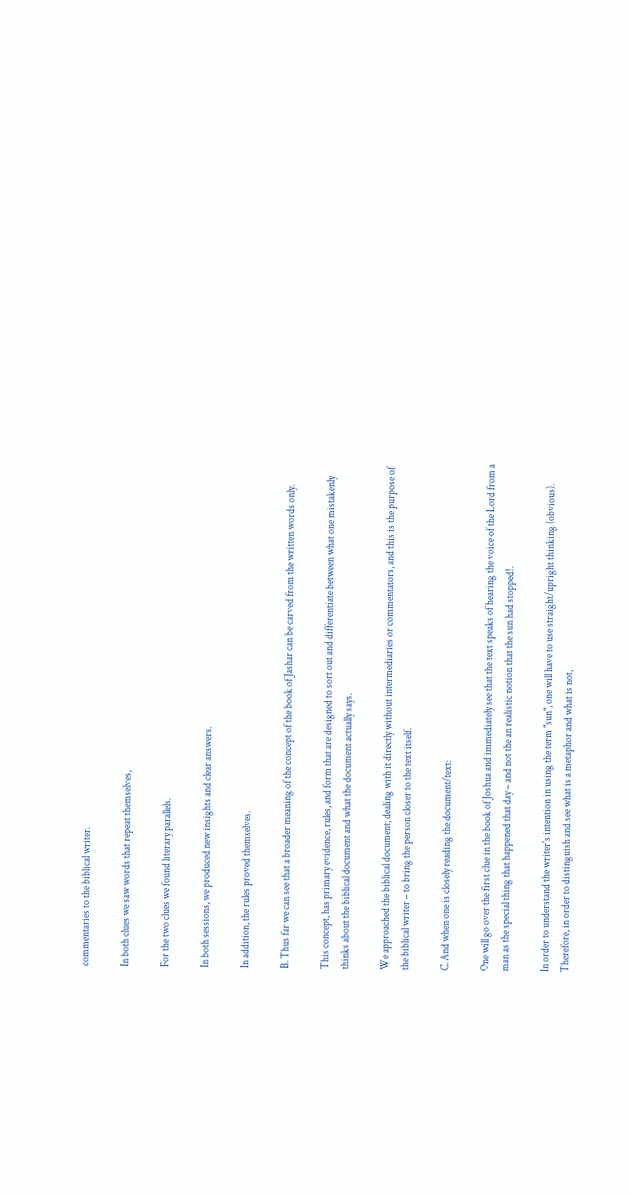commentaries to the biblical writer.

In both clues we saw words that repeat themselves,

For the two clues we found literary parallels.

In both sessions, we produced new insights and clear answers.

In addition, the rules proved themselves.

B. Thus far we can see that a broader meaning of the concept of the book of Jashar can be carved from the written words only.

This concept, has primary evidence, rules, and form that are designed to sort out and differentiate between what one mistakenly thinks about the biblical document and what the document actually says.

We approached the biblical document, dealing with it directly without intermediaries or commentators, and this is the purpose of the biblical writer – to bring the person closer to the text itself.

C. And when one is closely reading the document/text:

One will go over the first clue in the book of Joshua and immediately see that the text speaks of hearing the voice of the Lord from a man as the special thing that happened that day – and not the an realistic notion that the sun had stopped!.

In order to understand the writer's intention in using the term "sun", one will have to use straight/upright thinking (obvious). Therefore, in order to distinguish and see what is a metaphor and what is not,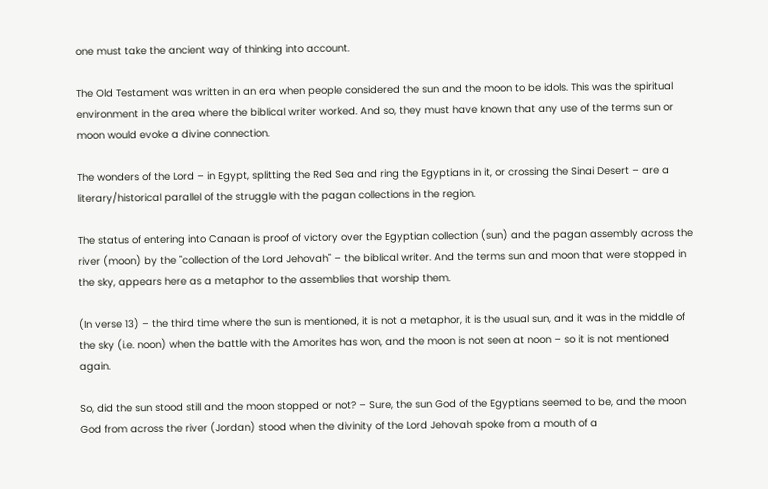one must take the ancient way of thinking into account.

The Old Testament was written in an era when people considered the sun and the moon to be idols. This was the spiritual environment in the area where the biblical writer worked. And so, they must have known that any use of the terms sun or moon would evoke a divine connection.

The wonders of the Lord – in Egypt, splitting the Red Sea and ring the Egyptians in it, or crossing the Sinai Desert – are a literary/historical parallel of the struggle with the pagan collections in the region.

The status of entering into Canaan is proof of victory over the Egyptian collection (sun) and the pagan assembly across the river (moon) by the "collection of the Lord Jehovah" – the biblical writer. And the terms sun and moon that were stopped in the sky, appears here as a metaphor to the assemblies that worship them.

(In verse 13) – the third time where the sun is mentioned, it is not a metaphor, it is the usual sun, and it was in the middle of the sky (i.e. noon) when the battle with the Amorites has won, and the moon is not seen at noon – so it is not mentioned again.

So, did the sun stood still and the moon stopped or not? – Sure, the sun God of the Egyptians seemed to be, and the moon God from across the river (Jordan) stood when the divinity of the Lord Jehovah spoke from a mouth of a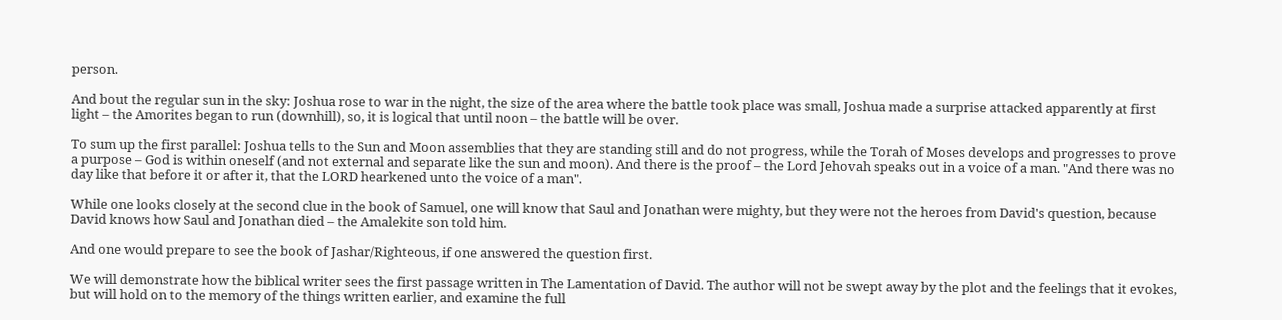person.

And bout the regular sun in the sky: Joshua rose to war in the night, the size of the area where the battle took place was small, Joshua made a surprise attacked apparently at first light – the Amorites began to run (downhill), so, it is logical that until noon – the battle will be over.

To sum up the first parallel: Joshua tells to the Sun and Moon assemblies that they are standing still and do not progress, while the Torah of Moses develops and progresses to prove a purpose – God is within oneself (and not external and separate like the sun and moon). And there is the proof – the Lord Jehovah speaks out in a voice of a man. "And there was no day like that before it or after it, that the LORD hearkened unto the voice of a man".

While one looks closely at the second clue in the book of Samuel, one will know that Saul and Jonathan were mighty, but they were not the heroes from David's question, because David knows how Saul and Jonathan died – the Amalekite son told him.

And one would prepare to see the book of Jashar/Righteous, if one answered the question first.

We will demonstrate how the biblical writer sees the first passage written in The Lamentation of David. The author will not be swept away by the plot and the feelings that it evokes, but will hold on to the memory of the things written earlier, and examine the full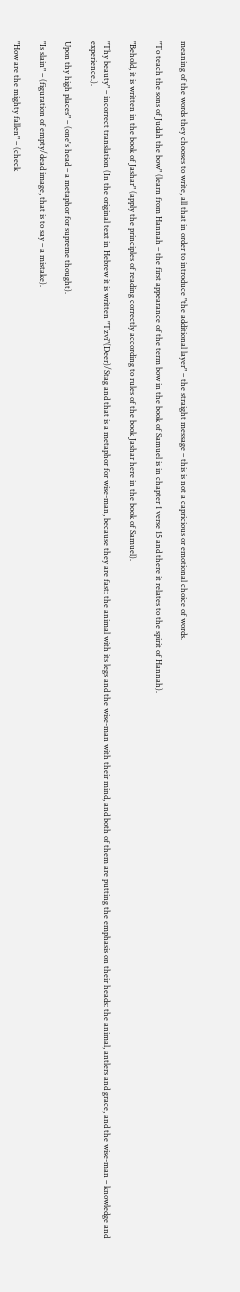meaning of the words they chooses to write, all that in order to introduce "the additional layer" – the straight message – this is not a capricious or emotional choice of words.

"To teach the sons of Judah the bow" (learn from Hannah – the first appearance of the term bow in the book of Samuel is in chapter 1 verse 15 and there it relates to the spirit of Hannah).

"Behold, it is written in the book of Jashar" (apply the principles of reading correctly according to rules of the book Jashar here in the book of Samuel).

"Thy beauty" – incorrect translation (In the original text in Hebrew it is written "Tzvi"(Deer)/Stag and that is a metaphor for wise-man, because they are fast: the animal with its legs and the wise-man with their mind, and both of them are putting the emphasis on their heads: the animal, antlers and grace, and the wise-man – knowledge and experience.).

Upon thy high places" – (one's head – a metaphor for supreme thought).

"Is slain" – (figuration of empty/dead image, that is to say – a mistake).

"How are the mighty fallen" – (check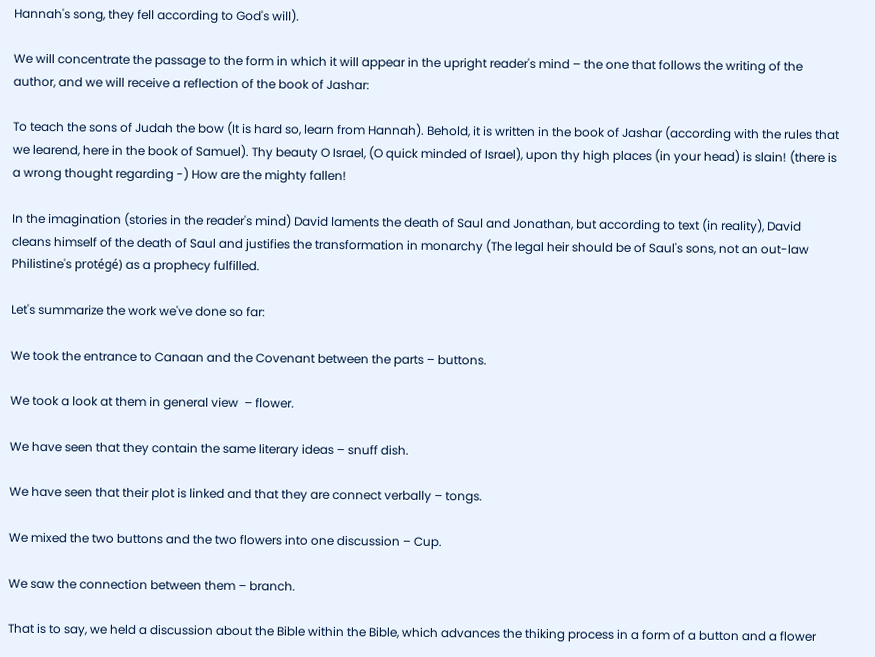Hannah's song, they fell according to God's will).

We will concentrate the passage to the form in which it will appear in the upright reader's mind – the one that follows the writing of the author, and we will receive a reflection of the book of Jashar:

To teach the sons of Judah the bow (It is hard so, learn from Hannah). Behold, it is written in the book of Jashar (according with the rules that we learend, here in the book of Samuel). Thy beauty O Israel, (O quick minded of Israel), upon thy high places (in your head) is slain! (there is a wrong thought regarding -) How are the mighty fallen!

In the imagination (stories in the reader's mind) David laments the death of Saul and Jonathan, but according to text (in reality), David cleans himself of the death of Saul and justifies the transformation in monarchy (The legal heir should be of Saul's sons, not an out-law Philistine's protégé) as a prophecy fulfilled.

Let's summarize the work we've done so far:

We took the entrance to Canaan and the Covenant between the parts – buttons.

We took a look at them in general view  – flower.

We have seen that they contain the same literary ideas – snuff dish.

We have seen that their plot is linked and that they are connect verbally – tongs.

We mixed the two buttons and the two flowers into one discussion – Cup.

We saw the connection between them – branch.

That is to say, we held a discussion about the Bible within the Bible, which advances the thiking process in a form of a button and a flower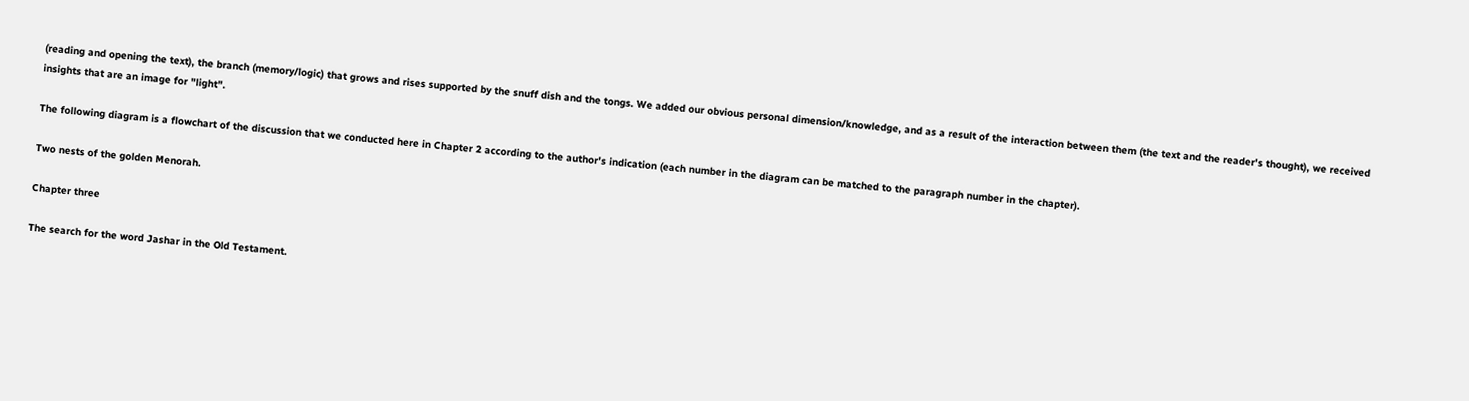(reading and opening the text), the branch (memory/logic) that grows and rises supported by the snuff dish and the tongs. We added our obvious personal dimension/knowledge, and as a result of the interaction between them (the text and the reader's thought), we received insights that are an image for "light".

The following diagram is a flowchart of the discussion that we conducted here in Chapter 2 according to the author's indication (each number in the diagram can be matched to the paragraph number in the chapter).

Two nests of the golden Menorah.

Chapter three

The search for the word Jashar in the Old Testament.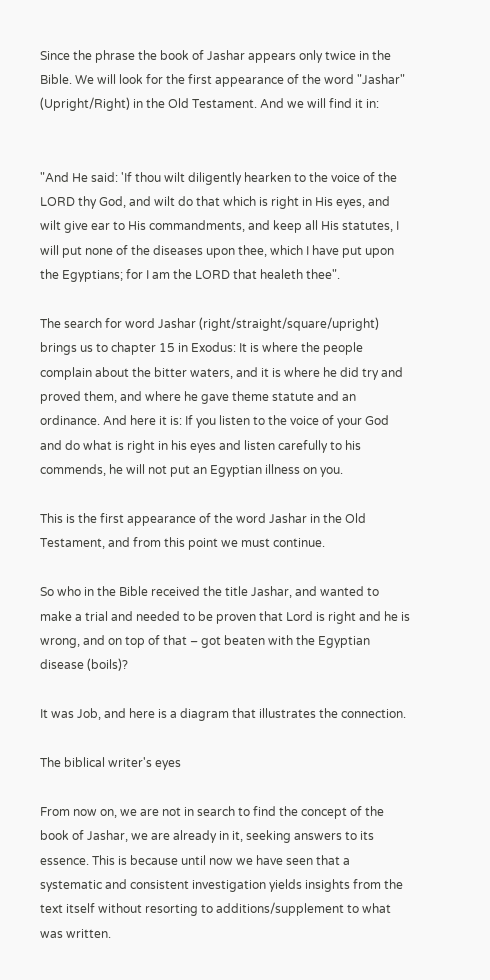Since the phrase the book of Jashar appears only twice in the Bible. We will look for the first appearance of the word "Jashar" (Upright/Right) in the Old Testament. And we will find it in:


"And He said: 'If thou wilt diligently hearken to the voice of the LORD thy God, and wilt do that which is right in His eyes, and wilt give ear to His commandments, and keep all His statutes, I will put none of the diseases upon thee, which I have put upon the Egyptians; for I am the LORD that healeth thee".

The search for word Jashar (right/straight/square/upright) brings us to chapter 15 in Exodus: It is where the people complain about the bitter waters, and it is where he did try and proved them, and where he gave theme statute and an ordinance. And here it is: If you listen to the voice of your God and do what is right in his eyes and listen carefully to his commends, he will not put an Egyptian illness on you.

This is the first appearance of the word Jashar in the Old Testament, and from this point we must continue.

So who in the Bible received the title Jashar, and wanted to make a trial and needed to be proven that Lord is right and he is wrong, and on top of that – got beaten with the Egyptian disease (boils)?

It was Job, and here is a diagram that illustrates the connection.

The biblical writer's eyes

From now on, we are not in search to find the concept of the book of Jashar, we are already in it, seeking answers to its essence. This is because until now we have seen that a systematic and consistent investigation yields insights from the text itself without resorting to additions/supplement to what was written.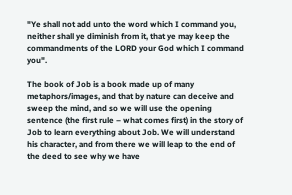"Ye shall not add unto the word which I command you, neither shall ye diminish from it, that ye may keep the commandments of the LORD your God which I command you".

The book of Job is a book made up of many metaphors/images, and that by nature can deceive and sweep the mind, and so we will use the opening sentence (the first rule – what comes first) in the story of Job to learn everything about Job. We will understand his character, and from there we will leap to the end of the deed to see why we have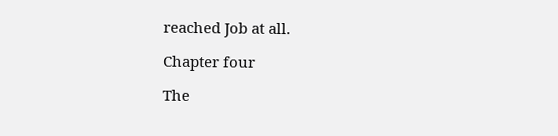reached Job at all.

Chapter four

The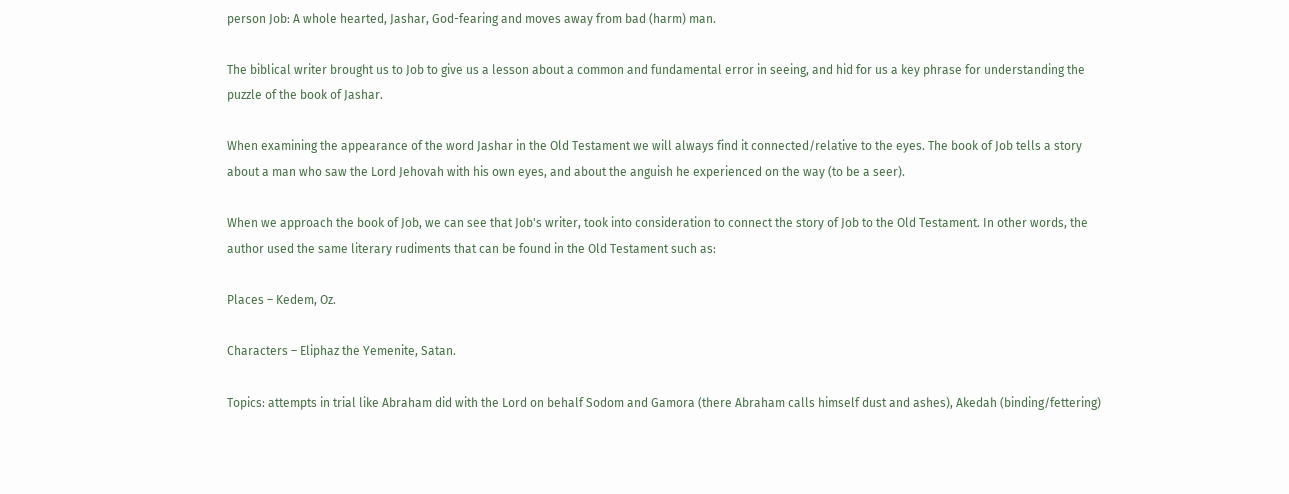person Job: A whole hearted, Jashar, God-fearing and moves away from bad (harm) man.

The biblical writer brought us to Job to give us a lesson about a common and fundamental error in seeing, and hid for us a key phrase for understanding the puzzle of the book of Jashar.

When examining the appearance of the word Jashar in the Old Testament we will always find it connected/relative to the eyes. The book of Job tells a story about a man who saw the Lord Jehovah with his own eyes, and about the anguish he experienced on the way (to be a seer).

When we approach the book of Job, we can see that Job's writer, took into consideration to connect the story of Job to the Old Testament. In other words, the author used the same literary rudiments that can be found in the Old Testament such as:

Places – Kedem, Oz.

Characters – Eliphaz the Yemenite, Satan.

Topics: attempts in trial like Abraham did with the Lord on behalf Sodom and Gamora (there Abraham calls himself dust and ashes), Akedah (binding/fettering)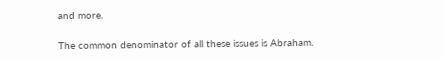and more.

The common denominator of all these issues is Abraham.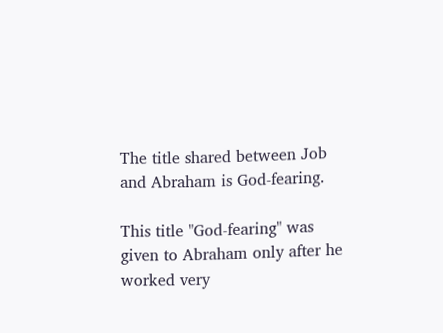The title shared between Job and Abraham is God-fearing.

This title "God-fearing" was given to Abraham only after he worked very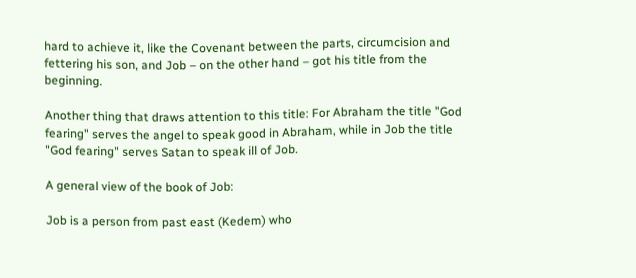hard to achieve it, like the Covenant between the parts, circumcision and fettering his son, and Job – on the other hand – got his title from the beginning.

Another thing that draws attention to this title: For Abraham the title "God fearing" serves the angel to speak good in Abraham, while in Job the title "God fearing" serves Satan to speak ill of Job.

A general view of the book of Job:

Job is a person from past east (Kedem) who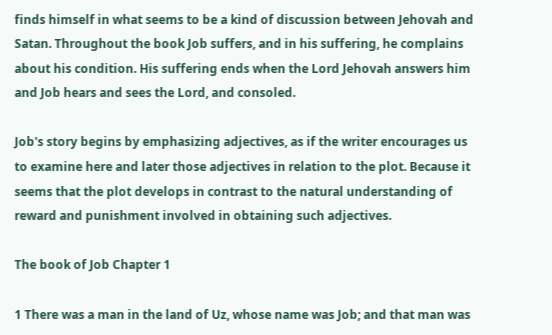finds himself in what seems to be a kind of discussion between Jehovah and Satan. Throughout the book Job suffers, and in his suffering, he complains about his condition. His suffering ends when the Lord Jehovah answers him and Job hears and sees the Lord, and consoled.

Job's story begins by emphasizing adjectives, as if the writer encourages us to examine here and later those adjectives in relation to the plot. Because it seems that the plot develops in contrast to the natural understanding of reward and punishment involved in obtaining such adjectives.

The book of Job Chapter 1

1 There was a man in the land of Uz, whose name was Job; and that man was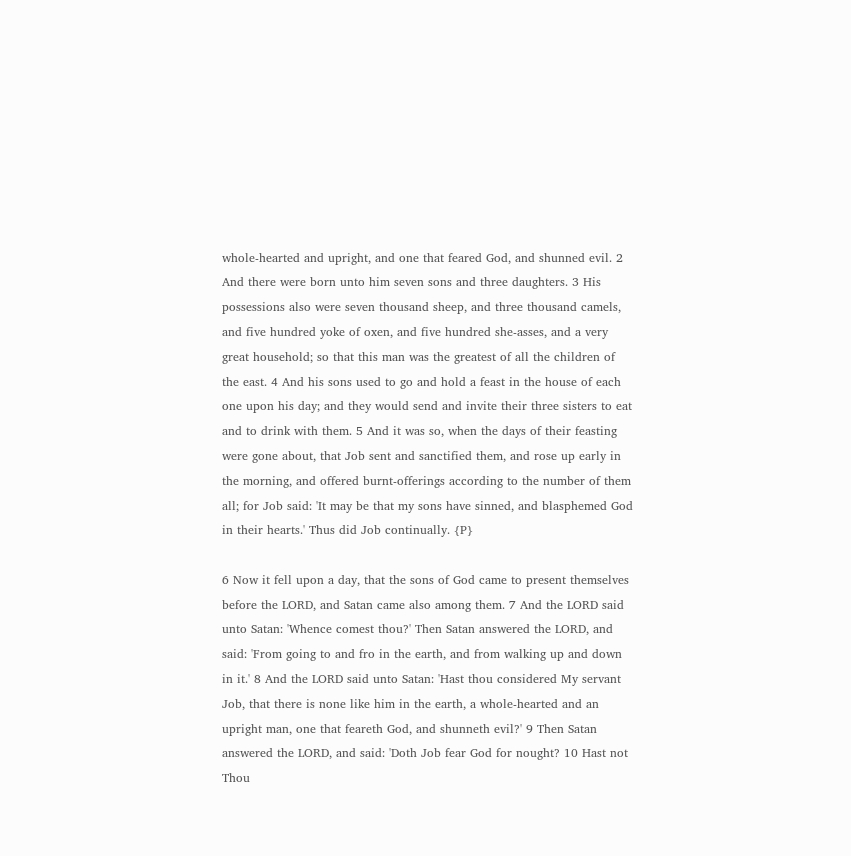whole-hearted and upright, and one that feared God, and shunned evil. 2 And there were born unto him seven sons and three daughters. 3 His possessions also were seven thousand sheep, and three thousand camels, and five hundred yoke of oxen, and five hundred she-asses, and a very great household; so that this man was the greatest of all the children of the east. 4 And his sons used to go and hold a feast in the house of each one upon his day; and they would send and invite their three sisters to eat and to drink with them. 5 And it was so, when the days of their feasting were gone about, that Job sent and sanctified them, and rose up early in the morning, and offered burnt-offerings according to the number of them all; for Job said: 'It may be that my sons have sinned, and blasphemed God in their hearts.' Thus did Job continually. {P}

6 Now it fell upon a day, that the sons of God came to present themselves before the LORD, and Satan came also among them. 7 And the LORD said unto Satan: 'Whence comest thou?' Then Satan answered the LORD, and said: 'From going to and fro in the earth, and from walking up and down in it.' 8 And the LORD said unto Satan: 'Hast thou considered My servant Job, that there is none like him in the earth, a whole-hearted and an upright man, one that feareth God, and shunneth evil?' 9 Then Satan answered the LORD, and said: 'Doth Job fear God for nought? 10 Hast not Thou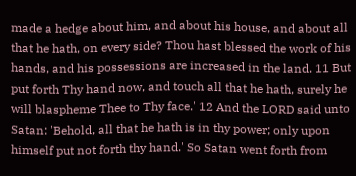made a hedge about him, and about his house, and about all that he hath, on every side? Thou hast blessed the work of his hands, and his possessions are increased in the land. 11 But put forth Thy hand now, and touch all that he hath, surely he will blaspheme Thee to Thy face.' 12 And the LORD said unto Satan: 'Behold, all that he hath is in thy power; only upon himself put not forth thy hand.' So Satan went forth from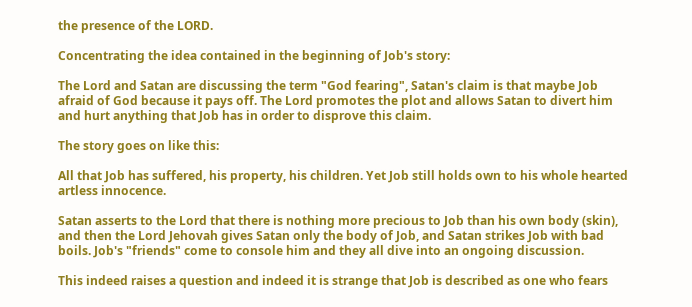the presence of the LORD.

Concentrating the idea contained in the beginning of Job's story:

The Lord and Satan are discussing the term "God fearing", Satan's claim is that maybe Job afraid of God because it pays off. The Lord promotes the plot and allows Satan to divert him and hurt anything that Job has in order to disprove this claim.

The story goes on like this:

All that Job has suffered, his property, his children. Yet Job still holds own to his whole hearted artless innocence.

Satan asserts to the Lord that there is nothing more precious to Job than his own body (skin), and then the Lord Jehovah gives Satan only the body of Job, and Satan strikes Job with bad boils. Job's "friends" come to console him and they all dive into an ongoing discussion.

This indeed raises a question and indeed it is strange that Job is described as one who fears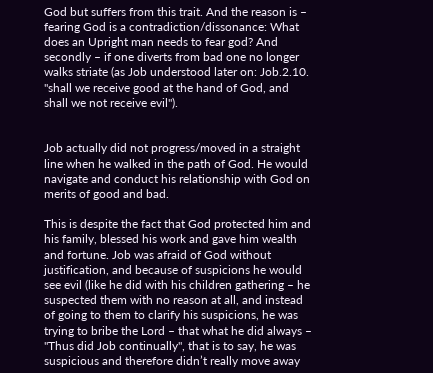God but suffers from this trait. And the reason is – fearing God is a contradiction/dissonance: What does an Upright man needs to fear god? And secondly – if one diverts from bad one no longer walks striate (as Job understood later on: Job.2.10. "shall we receive good at the hand of God, and shall we not receive evil").


Job actually did not progress/moved in a straight line when he walked in the path of God. He would navigate and conduct his relationship with God on merits of good and bad.

This is despite the fact that God protected him and his family, blessed his work and gave him wealth and fortune. Job was afraid of God without justification, and because of suspicions he would see evil (like he did with his children gathering – he suspected them with no reason at all, and instead of going to them to clarify his suspicions, he was trying to bribe the Lord – that what he did always – "Thus did Job continually", that is to say, he was suspicious and therefore didn’t really move away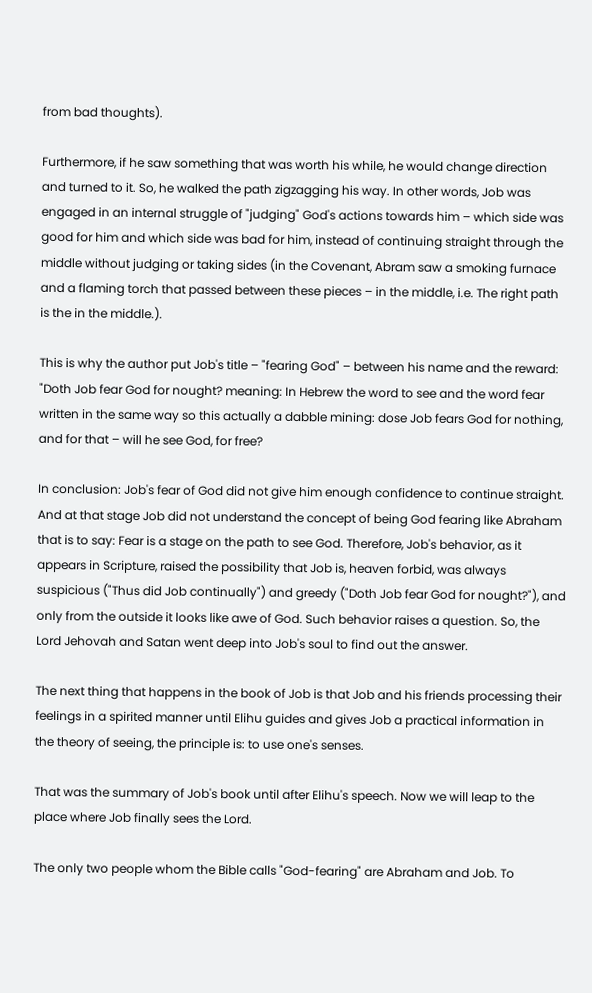from bad thoughts).

Furthermore, if he saw something that was worth his while, he would change direction and turned to it. So, he walked the path zigzagging his way. In other words, Job was engaged in an internal struggle of "judging" God's actions towards him – which side was good for him and which side was bad for him, instead of continuing straight through the middle without judging or taking sides (in the Covenant, Abram saw a smoking furnace and a flaming torch that passed between these pieces – in the middle, i.e. The right path is the in the middle.).

This is why the author put Job's title – "fearing God" – between his name and the reward: "Doth Job fear God for nought? meaning: In Hebrew the word to see and the word fear written in the same way so this actually a dabble mining: dose Job fears God for nothing, and for that – will he see God, for free?

In conclusion: Job's fear of God did not give him enough confidence to continue straight. And at that stage Job did not understand the concept of being God fearing like Abraham that is to say: Fear is a stage on the path to see God. Therefore, Job's behavior, as it appears in Scripture, raised the possibility that Job is, heaven forbid, was always suspicious ("Thus did Job continually") and greedy ("Doth Job fear God for nought?"), and only from the outside it looks like awe of God. Such behavior raises a question. So, the Lord Jehovah and Satan went deep into Job's soul to find out the answer.

The next thing that happens in the book of Job is that Job and his friends processing their feelings in a spirited manner until Elihu guides and gives Job a practical information in the theory of seeing, the principle is: to use one's senses.

That was the summary of Job's book until after Elihu's speech. Now we will leap to the place where Job finally sees the Lord.

The only two people whom the Bible calls "God-fearing" are Abraham and Job. To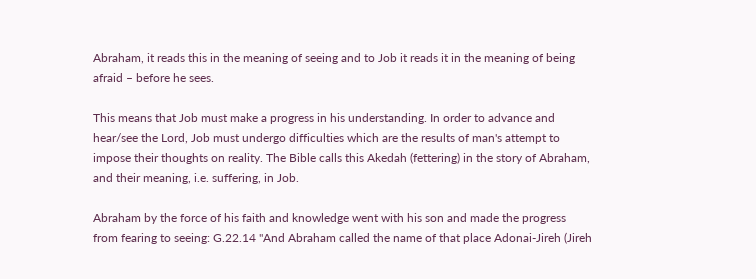Abraham, it reads this in the meaning of seeing and to Job it reads it in the meaning of being afraid – before he sees.

This means that Job must make a progress in his understanding. In order to advance and hear/see the Lord, Job must undergo difficulties which are the results of man's attempt to impose their thoughts on reality. The Bible calls this Akedah (fettering) in the story of Abraham, and their meaning, i.e. suffering, in Job.

Abraham by the force of his faith and knowledge went with his son and made the progress from fearing to seeing: G.22.14 "And Abraham called the name of that place Adonai-Jireh (Jireh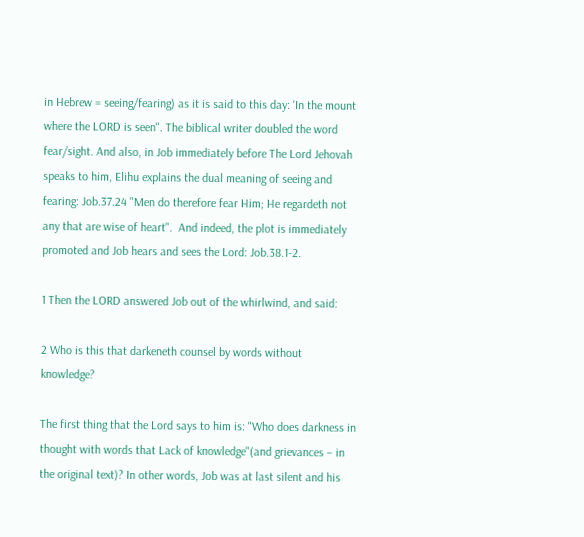in Hebrew = seeing/fearing) as it is said to this day: 'In the mount where the LORD is seen". The biblical writer doubled the word fear/sight. And also, in Job immediately before The Lord Jehovah speaks to him, Elihu explains the dual meaning of seeing and fearing: Job.37.24 "Men do therefore fear Him; He regardeth not any that are wise of heart".  And indeed, the plot is immediately promoted and Job hears and sees the Lord: Job.38.1-2.

1 Then the LORD answered Job out of the whirlwind, and said:

2 Who is this that darkeneth counsel by words without knowledge?

The first thing that the Lord says to him is: "Who does darkness in thought with words that Lack of knowledge"(and grievances – in the original text)? In other words, Job was at last silent and his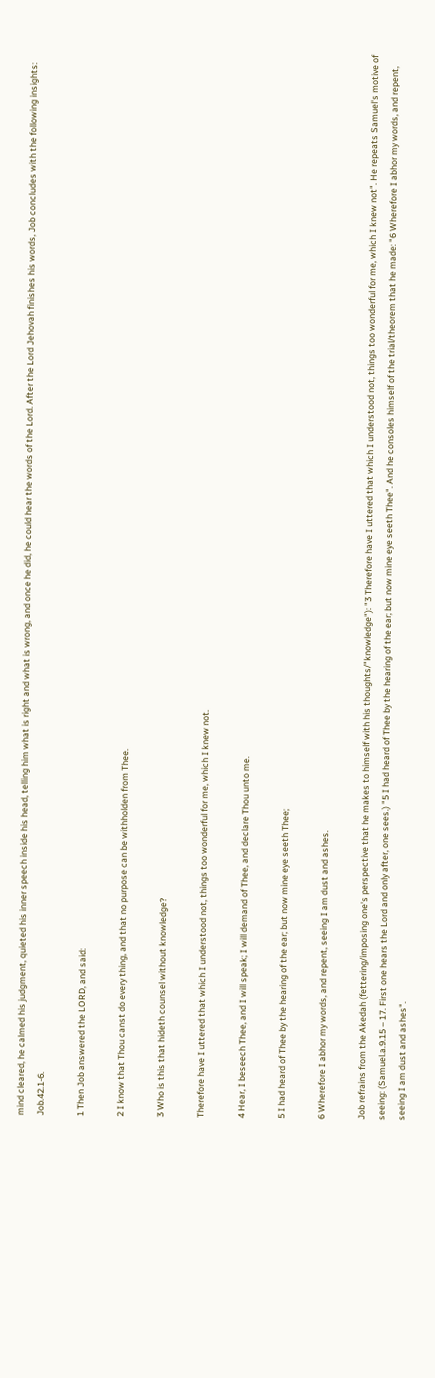mind cleared, he calmed his judgment, quieted his inner speech inside his head, telling him what is right and what is wrong, and once he did, he could hear the words of the Lord. After the Lord Jehovah finishes his words, Job concludes with the following insights: Job.42.1-6.

1 Then Job answered the LORD, and said:

2 I know that Thou canst do every thing, and that no purpose can be withholden from Thee.

3 Who is this that hideth counsel without knowledge?

Therefore have I uttered that which I understood not, things too wonderful for me, which I knew not.

4 Hear, I beseech Thee, and I will speak; I will demand of Thee, and declare Thou unto me.

5 I had heard of Thee by the hearing of the ear; but now mine eye seeth Thee;

6 Wherefore I abhor my words, and repent, seeing I am dust and ashes.

Job refrains from the Akedah (fettering/imposing one's perspective that he makes to himself with his thoughts/"knowledge"): "3 Therefore have I uttered that which I understood not, things too wonderful for me, which I knew not". He repeats Samuel's motive of seeing: (Samuel.a.9.15 – 17. First one hears the Lord and only after, one sees.) "5 I had heard of Thee by the hearing of the ear; but now mine eye seeth Thee". And he consoles himself of the trial/theorem that he made: "6 Wherefore I abhor my words, and repent, seeing I am dust and ashes".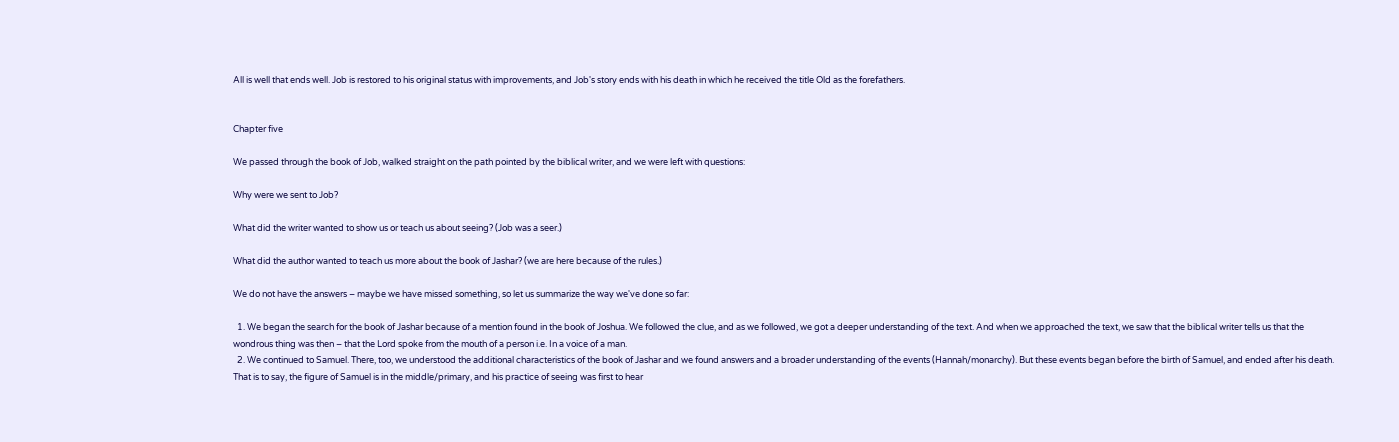All is well that ends well. Job is restored to his original status with improvements, and Job's story ends with his death in which he received the title Old as the forefathers.


Chapter five

We passed through the book of Job, walked straight on the path pointed by the biblical writer, and we were left with questions:

Why were we sent to Job?

What did the writer wanted to show us or teach us about seeing? (Job was a seer.)

What did the author wanted to teach us more about the book of Jashar? (we are here because of the rules.)

We do not have the answers – maybe we have missed something, so let us summarize the way we've done so far:

  1. We began the search for the book of Jashar because of a mention found in the book of Joshua. We followed the clue, and as we followed, we got a deeper understanding of the text. And when we approached the text, we saw that the biblical writer tells us that the wondrous thing was then – that the Lord spoke from the mouth of a person i.e. In a voice of a man.
  2. We continued to Samuel. There, too, we understood the additional characteristics of the book of Jashar and we found answers and a broader understanding of the events (Hannah/monarchy). But these events began before the birth of Samuel, and ended after his death. That is to say, the figure of Samuel is in the middle/primary, and his practice of seeing was first to hear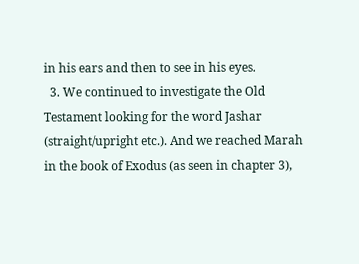in his ears and then to see in his eyes.
  3. We continued to investigate the Old Testament looking for the word Jashar (straight/upright etc.). And we reached Marah in the book of Exodus (as seen in chapter 3),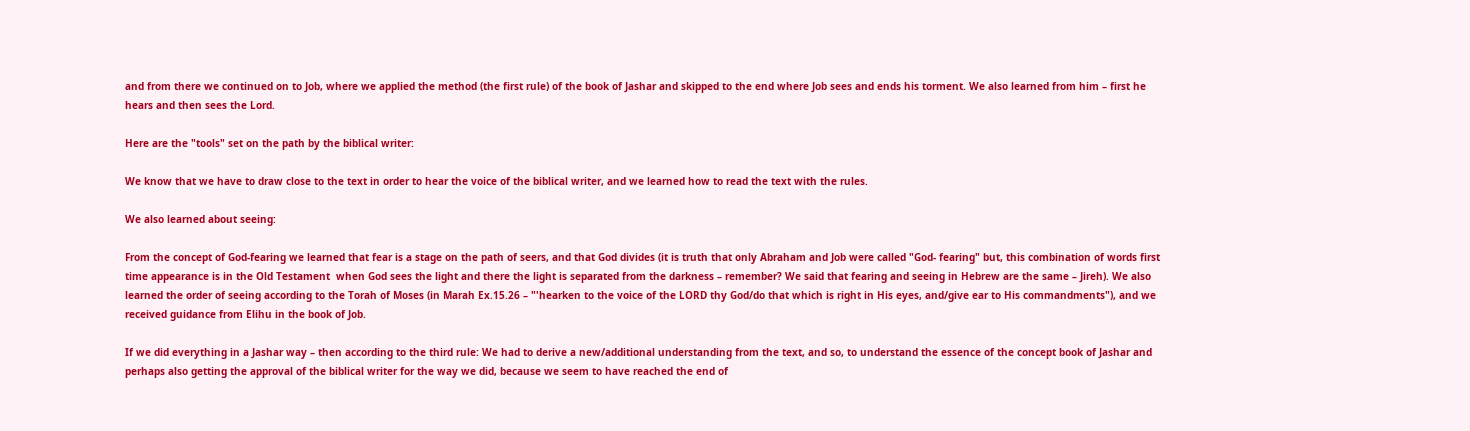and from there we continued on to Job, where we applied the method (the first rule) of the book of Jashar and skipped to the end where Job sees and ends his torment. We also learned from him – first he hears and then sees the Lord.

Here are the "tools" set on the path by the biblical writer:

We know that we have to draw close to the text in order to hear the voice of the biblical writer, and we learned how to read the text with the rules.

We also learned about seeing:

From the concept of God-fearing we learned that fear is a stage on the path of seers, and that God divides (it is truth that only Abraham and Job were called "God- fearing" but, this combination of words first time appearance is in the Old Testament  when God sees the light and there the light is separated from the darkness – remember? We said that fearing and seeing in Hebrew are the same – Jireh). We also learned the order of seeing according to the Torah of Moses (in Marah Ex.15.26 – "'hearken to the voice of the LORD thy God/do that which is right in His eyes, and/give ear to His commandments"), and we received guidance from Elihu in the book of Job.

If we did everything in a Jashar way – then according to the third rule: We had to derive a new/additional understanding from the text, and so, to understand the essence of the concept book of Jashar and perhaps also getting the approval of the biblical writer for the way we did, because we seem to have reached the end of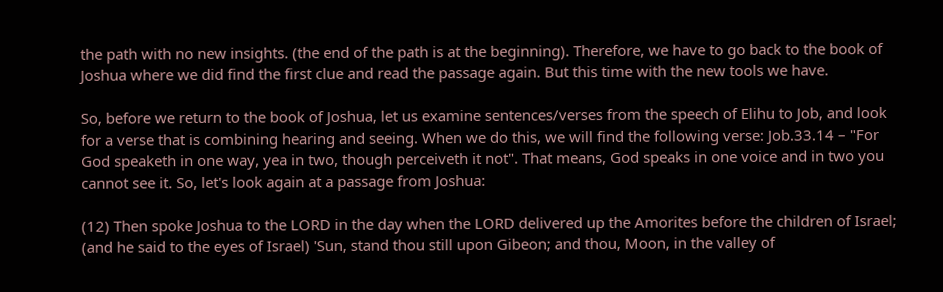the path with no new insights. (the end of the path is at the beginning). Therefore, we have to go back to the book of Joshua where we did find the first clue and read the passage again. But this time with the new tools we have.

So, before we return to the book of Joshua, let us examine sentences/verses from the speech of Elihu to Job, and look for a verse that is combining hearing and seeing. When we do this, we will find the following verse: Job.33.14 – "For God speaketh in one way, yea in two, though perceiveth it not". That means, God speaks in one voice and in two you cannot see it. So, let's look again at a passage from Joshua:

(12) Then spoke Joshua to the LORD in the day when the LORD delivered up the Amorites before the children of Israel; (and he said to the eyes of Israel) 'Sun, stand thou still upon Gibeon; and thou, Moon, in the valley of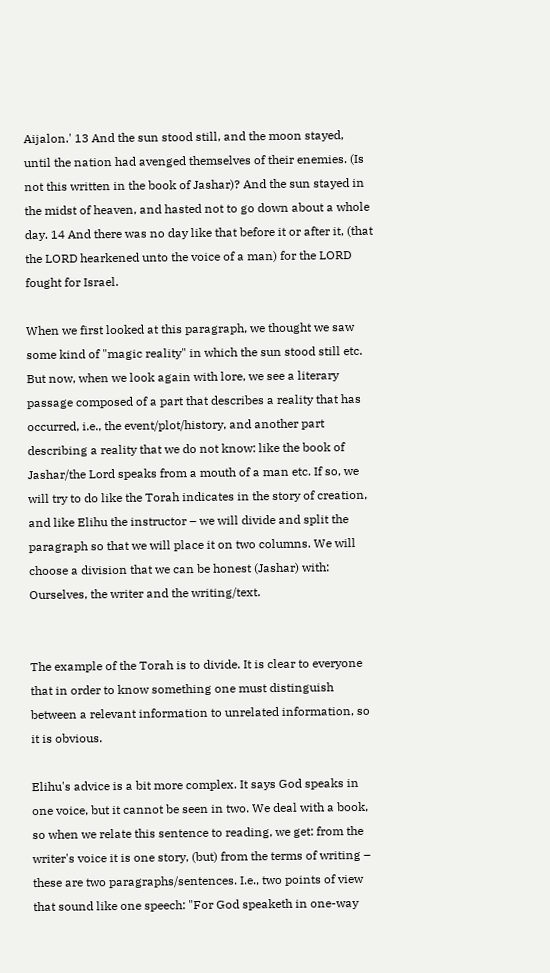Aijalon.' 13 And the sun stood still, and the moon stayed, until the nation had avenged themselves of their enemies. (Is not this written in the book of Jashar)? And the sun stayed in the midst of heaven, and hasted not to go down about a whole day. 14 And there was no day like that before it or after it, (that the LORD hearkened unto the voice of a man) for the LORD fought for Israel.

When we first looked at this paragraph, we thought we saw some kind of "magic reality" in which the sun stood still etc. But now, when we look again with lore, we see a literary passage composed of a part that describes a reality that has occurred, i.e., the event/plot/history, and another part describing a reality that we do not know: like the book of Jashar/the Lord speaks from a mouth of a man etc. If so, we will try to do like the Torah indicates in the story of creation, and like Elihu the instructor – we will divide and split the paragraph so that we will place it on two columns. We will choose a division that we can be honest (Jashar) with: Ourselves, the writer and the writing/text.


The example of the Torah is to divide. It is clear to everyone that in order to know something one must distinguish between a relevant information to unrelated information, so it is obvious.

Elihu's advice is a bit more complex. It says God speaks in one voice, but it cannot be seen in two. We deal with a book, so when we relate this sentence to reading, we get: from the writer's voice it is one story, (but) from the terms of writing – these are two paragraphs/sentences. I.e., two points of view that sound like one speech: "For God speaketh in one-way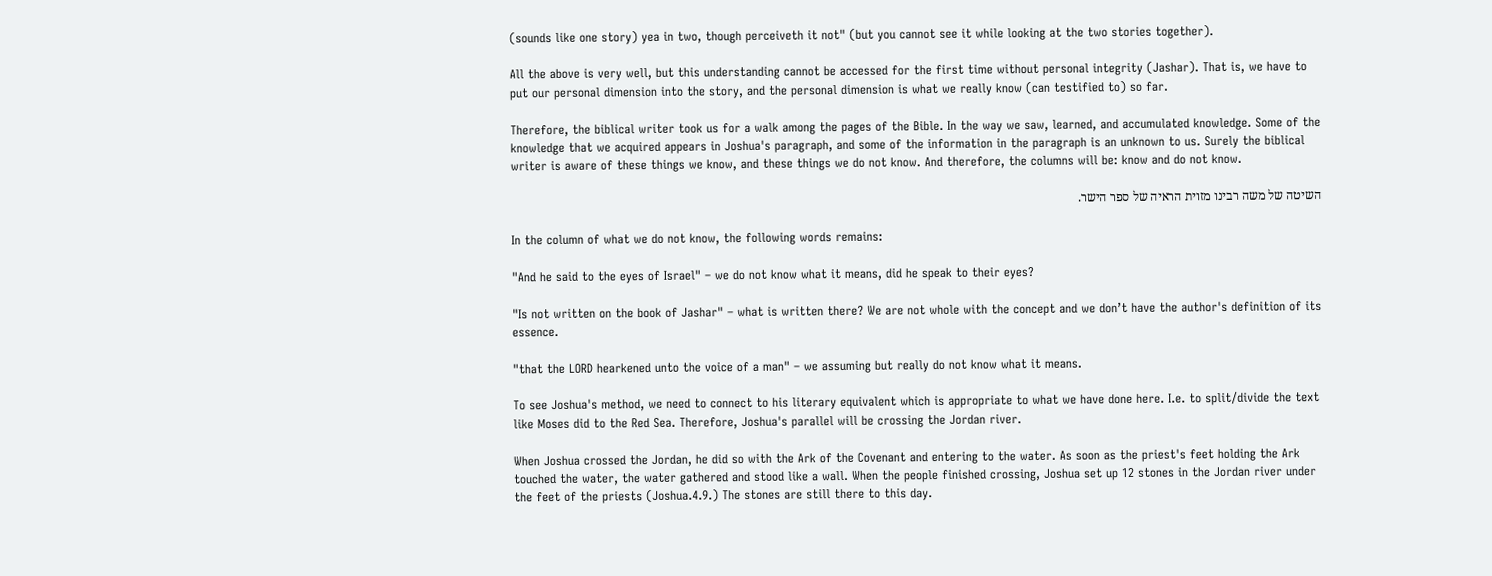(sounds like one story) yea in two, though perceiveth it not" (but you cannot see it while looking at the two stories together).

All the above is very well, but this understanding cannot be accessed for the first time without personal integrity (Jashar). That is, we have to put our personal dimension into the story, and the personal dimension is what we really know (can testified to) so far.

Therefore, the biblical writer took us for a walk among the pages of the Bible. In the way we saw, learned, and accumulated knowledge. Some of the knowledge that we acquired appears in Joshua's paragraph, and some of the information in the paragraph is an unknown to us. Surely the biblical writer is aware of these things we know, and these things we do not know. And therefore, the columns will be: know and do not know.

השיטה של משה רבינו מזוית הראיה של ספר הישר.

In the column of what we do not know, the following words remains:

"And he said to the eyes of Israel" – we do not know what it means, did he speak to their eyes?

"Is not written on the book of Jashar" – what is written there? We are not whole with the concept and we don’t have the author's definition of its essence.

"that the LORD hearkened unto the voice of a man" – we assuming but really do not know what it means.

To see Joshua's method, we need to connect to his literary equivalent which is appropriate to what we have done here. I.e. to split/divide the text like Moses did to the Red Sea. Therefore, Joshua's parallel will be crossing the Jordan river.

When Joshua crossed the Jordan, he did so with the Ark of the Covenant and entering to the water. As soon as the priest's feet holding the Ark touched the water, the water gathered and stood like a wall. When the people finished crossing, Joshua set up 12 stones in the Jordan river under the feet of the priests (Joshua.4.9.) The stones are still there to this day.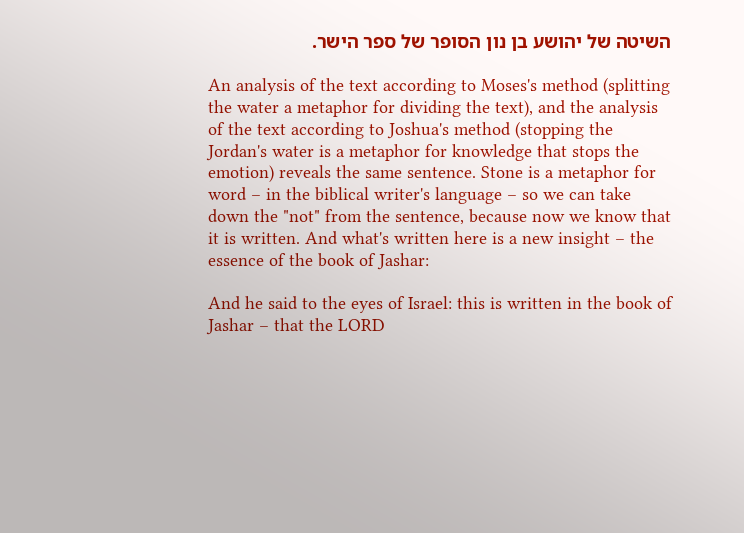השיטה של יהושע בן נון הסופר של ספר הישר.

An analysis of the text according to Moses's method (splitting the water a metaphor for dividing the text), and the analysis of the text according to Joshua's method (stopping the Jordan's water is a metaphor for knowledge that stops the emotion) reveals the same sentence. Stone is a metaphor for word – in the biblical writer's language – so we can take down the "not" from the sentence, because now we know that it is written. And what's written here is a new insight – the essence of the book of Jashar:

And he said to the eyes of Israel: this is written in the book of Jashar – that the LORD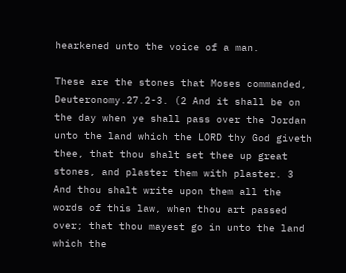hearkened unto the voice of a man.

These are the stones that Moses commanded, Deuteronomy.27.2-3. (2 And it shall be on the day when ye shall pass over the Jordan unto the land which the LORD thy God giveth thee, that thou shalt set thee up great stones, and plaster them with plaster. 3 And thou shalt write upon them all the words of this law, when thou art passed over; that thou mayest go in unto the land which the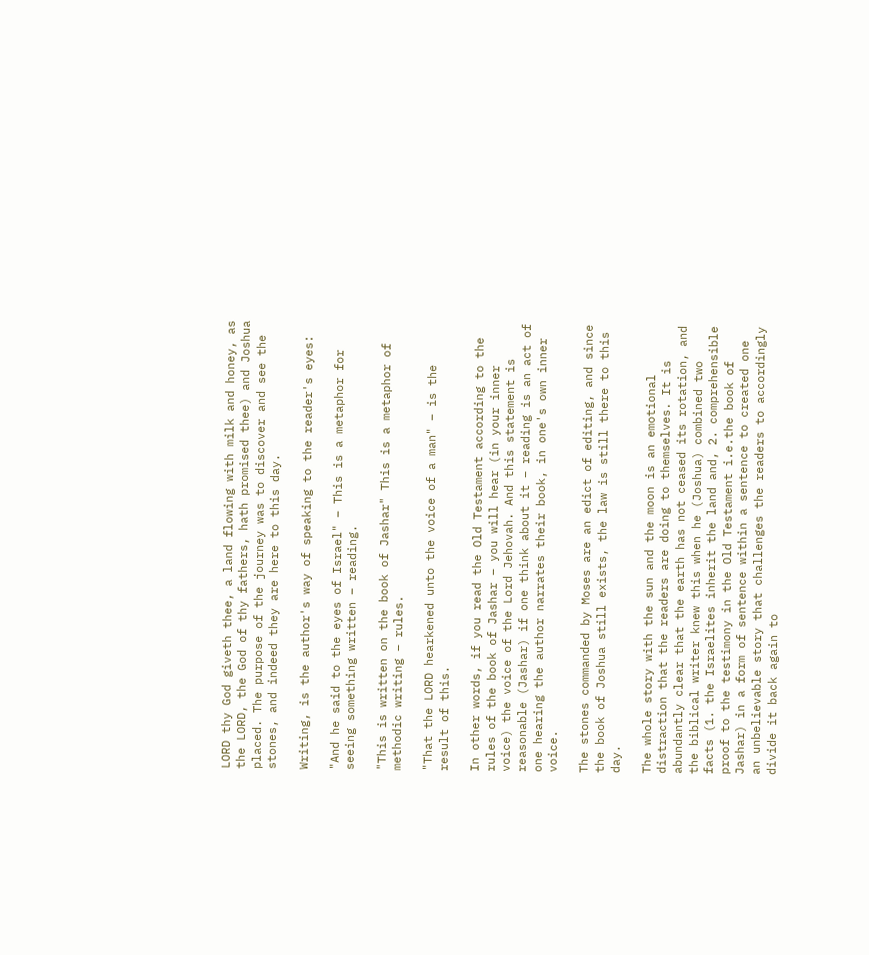LORD thy God giveth thee, a land flowing with milk and honey, as the LORD, the God of thy fathers, hath promised thee) and Joshua placed. The purpose of the journey was to discover and see the stones, and indeed they are here to this day.

Writing, is the author's way of speaking to the reader's eyes:

"And he said to the eyes of Israel" – This is a metaphor for seeing something written – reading.

"This is written on the book of Jashar" This is a metaphor of methodic writing – rules.

"That the LORD hearkened unto the voice of a man" – is the result of this.

In other words, if you read the Old Testament according to the rules of the book of Jashar – you will hear (in your inner voice) the voice of the Lord Jehovah. And this statement is reasonable (Jashar) if one think about it – reading is an act of one hearing the author narrates their book, in one's own inner voice.

The stones commanded by Moses are an edict of editing, and since the book of Joshua still exists, the law is still there to this day.

The whole story with the sun and the moon is an emotional distraction that the readers are doing to themselves. It is abundantly clear that the earth has not ceased its rotation, and the biblical writer knew this when he (Joshua) combined two facts (1. the Israelites inherit the land and, 2. comprehensible proof to the testimony in the Old Testament i.e.the book of Jashar) in a form of sentence within a sentence to created one an unbelievable story that challenges the readers to accordingly divide it back again to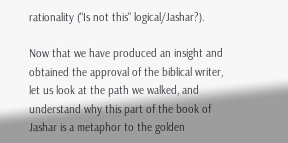rationality ("Is not this" logical/Jashar?).

Now that we have produced an insight and obtained the approval of the biblical writer, let us look at the path we walked, and understand why this part of the book of Jashar is a metaphor to the golden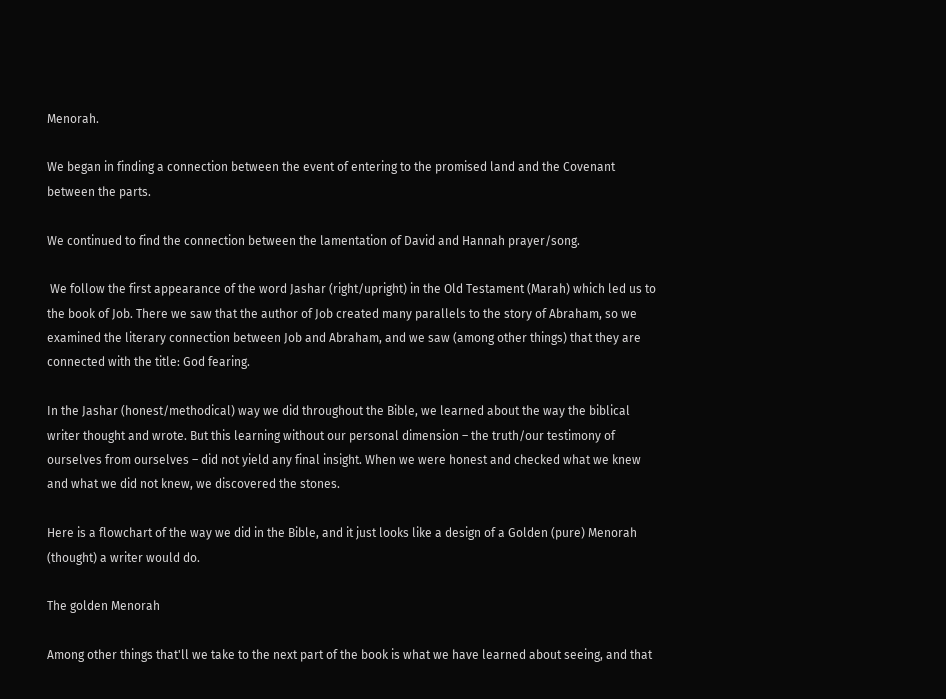Menorah.

We began in finding a connection between the event of entering to the promised land and the Covenant between the parts.

We continued to find the connection between the lamentation of David and Hannah prayer/song.

 We follow the first appearance of the word Jashar (right/upright) in the Old Testament (Marah) which led us to the book of Job. There we saw that the author of Job created many parallels to the story of Abraham, so we examined the literary connection between Job and Abraham, and we saw (among other things) that they are connected with the title: God fearing.

In the Jashar (honest/methodical) way we did throughout the Bible, we learned about the way the biblical writer thought and wrote. But this learning without our personal dimension – the truth/our testimony of ourselves from ourselves – did not yield any final insight. When we were honest and checked what we knew and what we did not knew, we discovered the stones.

Here is a flowchart of the way we did in the Bible, and it just looks like a design of a Golden (pure) Menorah (thought) a writer would do.

The golden Menorah

Among other things that'll we take to the next part of the book is what we have learned about seeing, and that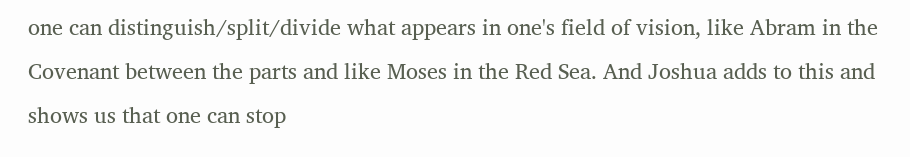one can distinguish/split/divide what appears in one's field of vision, like Abram in the Covenant between the parts and like Moses in the Red Sea. And Joshua adds to this and shows us that one can stop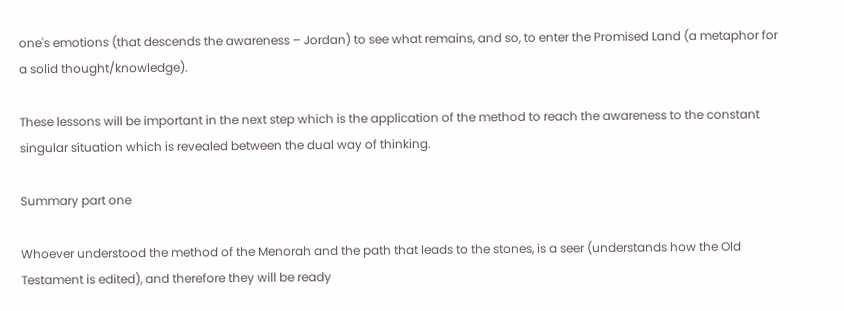one's emotions (that descends the awareness – Jordan) to see what remains, and so, to enter the Promised Land (a metaphor for a solid thought/knowledge).

These lessons will be important in the next step which is the application of the method to reach the awareness to the constant singular situation which is revealed between the dual way of thinking.

Summary part one

Whoever understood the method of the Menorah and the path that leads to the stones, is a seer (understands how the Old Testament is edited), and therefore they will be ready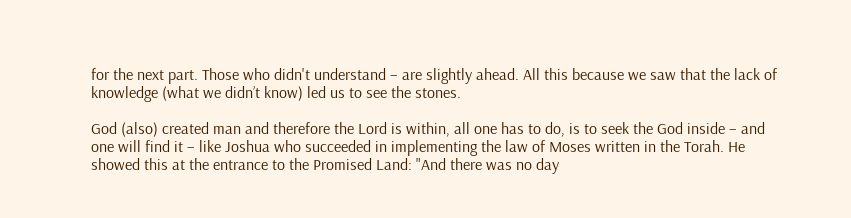for the next part. Those who didn't understand – are slightly ahead. All this because we saw that the lack of knowledge (what we didn’t know) led us to see the stones.

God (also) created man and therefore the Lord is within, all one has to do, is to seek the God inside – and one will find it – like Joshua who succeeded in implementing the law of Moses written in the Torah. He showed this at the entrance to the Promised Land: "And there was no day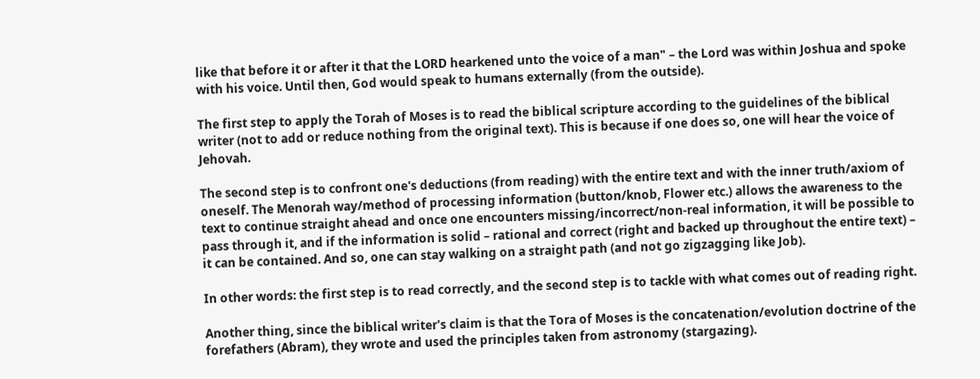like that before it or after it that the LORD hearkened unto the voice of a man" – the Lord was within Joshua and spoke with his voice. Until then, God would speak to humans externally (from the outside).

The first step to apply the Torah of Moses is to read the biblical scripture according to the guidelines of the biblical writer (not to add or reduce nothing from the original text). This is because if one does so, one will hear the voice of Jehovah.

The second step is to confront one's deductions (from reading) with the entire text and with the inner truth/axiom of oneself. The Menorah way/method of processing information (button/knob, Flower etc.) allows the awareness to the text to continue straight ahead and once one encounters missing/incorrect/non-real information, it will be possible to pass through it, and if the information is solid – rational and correct (right and backed up throughout the entire text) – it can be contained. And so, one can stay walking on a straight path (and not go zigzagging like Job).

In other words: the first step is to read correctly, and the second step is to tackle with what comes out of reading right.

Another thing, since the biblical writer's claim is that the Tora of Moses is the concatenation/evolution doctrine of the forefathers (Abram), they wrote and used the principles taken from astronomy (stargazing).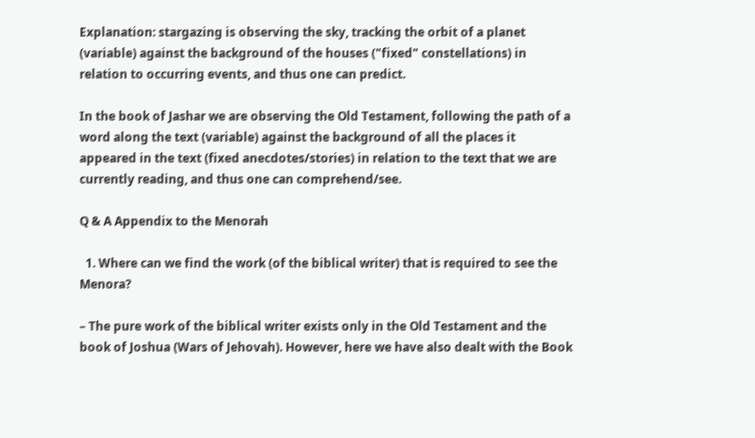Explanation: stargazing is observing the sky, tracking the orbit of a planet (variable) against the background of the houses ("fixed" constellations) in relation to occurring events, and thus one can predict.

In the book of Jashar we are observing the Old Testament, following the path of a word along the text (variable) against the background of all the places it appeared in the text (fixed anecdotes/stories) in relation to the text that we are currently reading, and thus one can comprehend/see.

Q & A Appendix to the Menorah

  1. Where can we find the work (of the biblical writer) that is required to see the Menora?

– The pure work of the biblical writer exists only in the Old Testament and the book of Joshua (Wars of Jehovah). However, here we have also dealt with the Book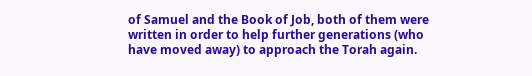of Samuel and the Book of Job, both of them were written in order to help further generations (who have moved away) to approach the Torah again.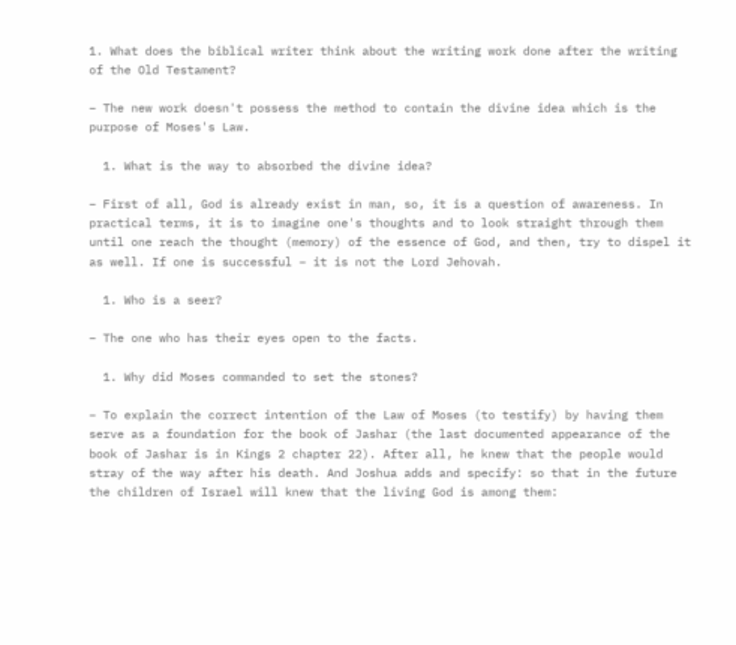1. What does the biblical writer think about the writing work done after the writing of the Old Testament?

– The new work doesn't possess the method to contain the divine idea which is the purpose of Moses's Law.

  1. What is the way to absorbed the divine idea?

– First of all, God is already exist in man, so, it is a question of awareness. In practical terms, it is to imagine one's thoughts and to look straight through them until one reach the thought (memory) of the essence of God, and then, try to dispel it as well. If one is successful – it is not the Lord Jehovah.

  1. Who is a seer?

– The one who has their eyes open to the facts.

  1. Why did Moses commanded to set the stones?

– To explain the correct intention of the Law of Moses (to testify) by having them serve as a foundation for the book of Jashar (the last documented appearance of the book of Jashar is in Kings 2 chapter 22). After all, he knew that the people would stray of the way after his death. And Joshua adds and specify: so that in the future the children of Israel will knew that the living God is among them: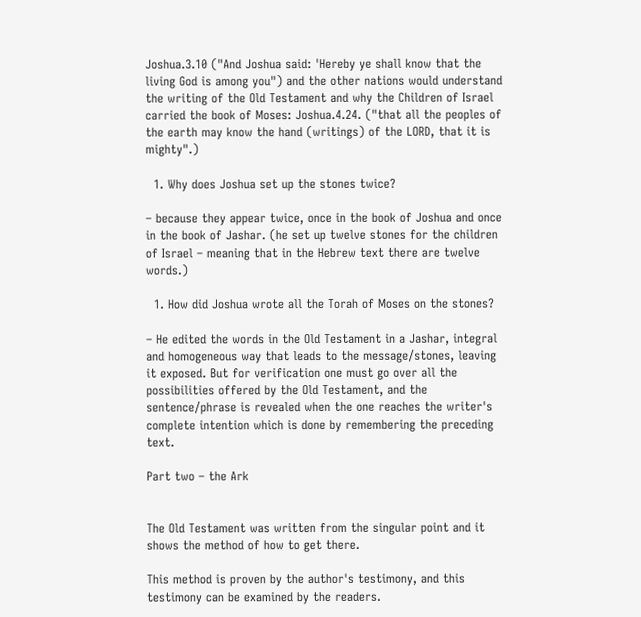Joshua.3.10 ("And Joshua said: 'Hereby ye shall know that the living God is among you") and the other nations would understand the writing of the Old Testament and why the Children of Israel carried the book of Moses: Joshua.4.24. ("that all the peoples of the earth may know the hand (writings) of the LORD, that it is mighty".)

  1. Why does Joshua set up the stones twice?

– because they appear twice, once in the book of Joshua and once in the book of Jashar. (he set up twelve stones for the children of Israel – meaning that in the Hebrew text there are twelve words.)

  1. How did Joshua wrote all the Torah of Moses on the stones?

– He edited the words in the Old Testament in a Jashar, integral and homogeneous way that leads to the message/stones, leaving it exposed. But for verification one must go over all the possibilities offered by the Old Testament, and the sentence/phrase is revealed when the one reaches the writer's complete intention which is done by remembering the preceding text.

Part two – the Ark


The Old Testament was written from the singular point and it shows the method of how to get there.

This method is proven by the author's testimony, and this testimony can be examined by the readers.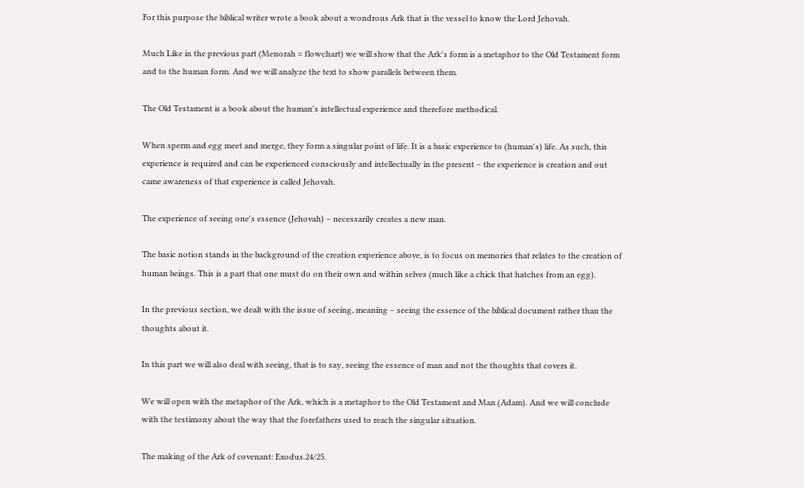For this purpose the biblical writer wrote a book about a wondrous Ark that is the vessel to know the Lord Jehovah.

Much Like in the previous part (Menorah = flowchart) we will show that the Ark's form is a metaphor to the Old Testament form and to the human form. And we will analyze the text to show parallels between them.

The Old Testament is a book about the human's intellectual experience and therefore methodical.

When sperm and egg meet and merge, they form a singular point of life. It is a basic experience to (human's) life. As such, this experience is required and can be experienced consciously and intellectually in the present – the experience is creation and out came awareness of that experience is called Jehovah.

The experience of seeing one's essence (Jehovah) – necessarily creates a new man.

The basic notion stands in the background of the creation experience above, is to focus on memories that relates to the creation of human beings. This is a part that one must do on their own and within selves (much like a chick that hatches from an egg).

In the previous section, we dealt with the issue of seeing, meaning – seeing the essence of the biblical document rather than the thoughts about it.

In this part we will also deal with seeing, that is to say, seeing the essence of man and not the thoughts that covers it.

We will open with the metaphor of the Ark, which is a metaphor to the Old Testament and Man (Adam). And we will conclude with the testimony about the way that the forefathers used to reach the singular situation.

The making of the Ark of covenant: Exodus.24/25.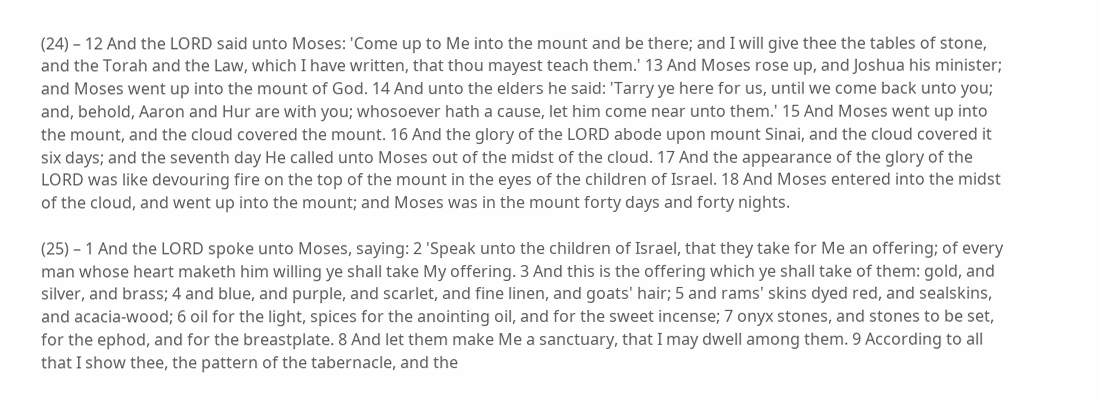(24) – 12 And the LORD said unto Moses: 'Come up to Me into the mount and be there; and I will give thee the tables of stone, and the Torah and the Law, which I have written, that thou mayest teach them.' 13 And Moses rose up, and Joshua his minister; and Moses went up into the mount of God. 14 And unto the elders he said: 'Tarry ye here for us, until we come back unto you; and, behold, Aaron and Hur are with you; whosoever hath a cause, let him come near unto them.' 15 And Moses went up into the mount, and the cloud covered the mount. 16 And the glory of the LORD abode upon mount Sinai, and the cloud covered it six days; and the seventh day He called unto Moses out of the midst of the cloud. 17 And the appearance of the glory of the LORD was like devouring fire on the top of the mount in the eyes of the children of Israel. 18 And Moses entered into the midst of the cloud, and went up into the mount; and Moses was in the mount forty days and forty nights.

(25) – 1 And the LORD spoke unto Moses, saying: 2 'Speak unto the children of Israel, that they take for Me an offering; of every man whose heart maketh him willing ye shall take My offering. 3 And this is the offering which ye shall take of them: gold, and silver, and brass; 4 and blue, and purple, and scarlet, and fine linen, and goats' hair; 5 and rams' skins dyed red, and sealskins, and acacia-wood; 6 oil for the light, spices for the anointing oil, and for the sweet incense; 7 onyx stones, and stones to be set, for the ephod, and for the breastplate. 8 And let them make Me a sanctuary, that I may dwell among them. 9 According to all that I show thee, the pattern of the tabernacle, and the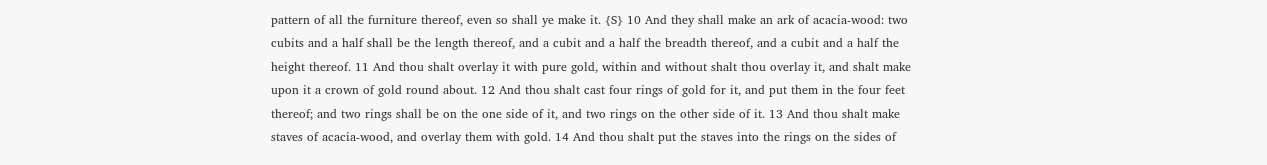pattern of all the furniture thereof, even so shall ye make it. {S} 10 And they shall make an ark of acacia-wood: two cubits and a half shall be the length thereof, and a cubit and a half the breadth thereof, and a cubit and a half the height thereof. 11 And thou shalt overlay it with pure gold, within and without shalt thou overlay it, and shalt make upon it a crown of gold round about. 12 And thou shalt cast four rings of gold for it, and put them in the four feet thereof; and two rings shall be on the one side of it, and two rings on the other side of it. 13 And thou shalt make staves of acacia-wood, and overlay them with gold. 14 And thou shalt put the staves into the rings on the sides of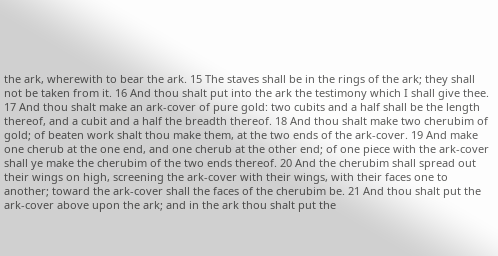the ark, wherewith to bear the ark. 15 The staves shall be in the rings of the ark; they shall not be taken from it. 16 And thou shalt put into the ark the testimony which I shall give thee. 17 And thou shalt make an ark-cover of pure gold: two cubits and a half shall be the length thereof, and a cubit and a half the breadth thereof. 18 And thou shalt make two cherubim of gold; of beaten work shalt thou make them, at the two ends of the ark-cover. 19 And make one cherub at the one end, and one cherub at the other end; of one piece with the ark-cover shall ye make the cherubim of the two ends thereof. 20 And the cherubim shall spread out their wings on high, screening the ark-cover with their wings, with their faces one to another; toward the ark-cover shall the faces of the cherubim be. 21 And thou shalt put the ark-cover above upon the ark; and in the ark thou shalt put the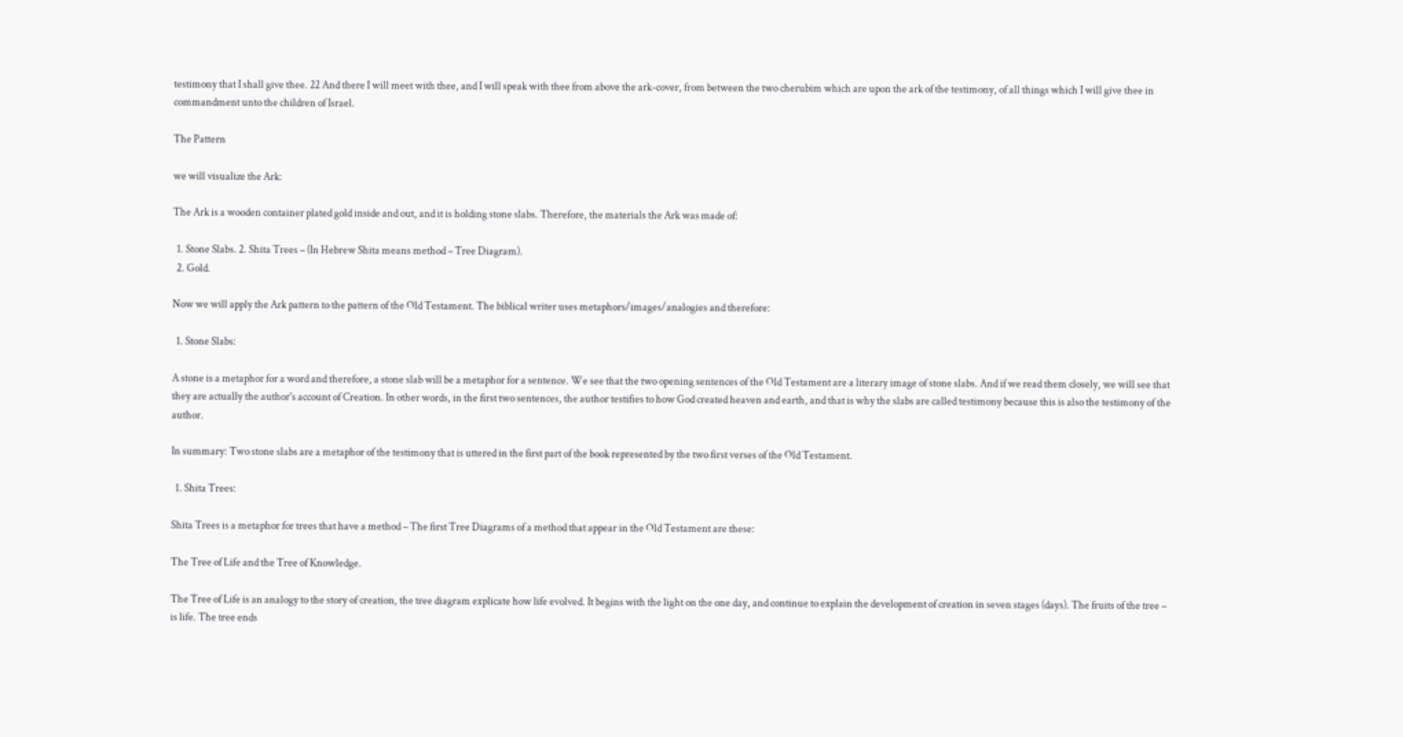testimony that I shall give thee. 22 And there I will meet with thee, and I will speak with thee from above the ark-cover, from between the two cherubim which are upon the ark of the testimony, of all things which I will give thee in commandment unto the children of Israel.

The Pattern

we will visualize the Ark:

The Ark is a wooden container plated gold inside and out, and it is holding stone slabs. Therefore, the materials the Ark was made of:

  1. Stone Slabs. 2. Shita Trees – (In Hebrew Shita means method – Tree Diagram).
  2. Gold.

Now we will apply the Ark pattern to the pattern of the Old Testament. The biblical writer uses metaphors/images/analogies and therefore:

  1. Stone Slabs:

A stone is a metaphor for a word and therefore, a stone slab will be a metaphor for a sentence. We see that the two opening sentences of the Old Testament are a literary image of stone slabs. And if we read them closely, we will see that they are actually the author's account of Creation. In other words, in the first two sentences, the author testifies to how God created heaven and earth, and that is why the slabs are called testimony because this is also the testimony of the author.

In summary: Two stone slabs are a metaphor of the testimony that is uttered in the first part of the book represented by the two first verses of the Old Testament.

  1. Shita Trees:

Shita Trees is a metaphor for trees that have a method – The first Tree Diagrams of a method that appear in the Old Testament are these:

The Tree of Life and the Tree of Knowledge.

The Tree of Life is an analogy to the story of creation, the tree diagram explicate how life evolved. It begins with the light on the one day, and continue to explain the development of creation in seven stages (days). The fruits of the tree – is life. The tree ends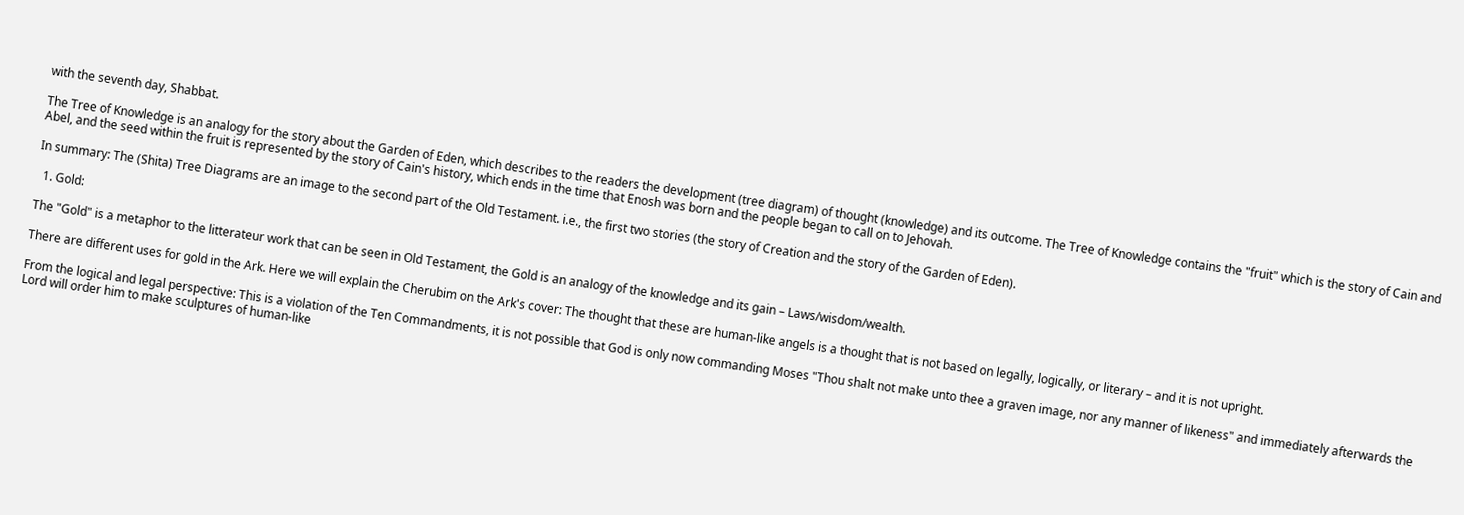with the seventh day, Shabbat.

The Tree of Knowledge is an analogy for the story about the Garden of Eden, which describes to the readers the development (tree diagram) of thought (knowledge) and its outcome. The Tree of Knowledge contains the "fruit" which is the story of Cain and Abel, and the seed within the fruit is represented by the story of Cain's history, which ends in the time that Enosh was born and the people began to call on to Jehovah.

In summary: The (Shita) Tree Diagrams are an image to the second part of the Old Testament. i.e., the first two stories (the story of Creation and the story of the Garden of Eden).

  1. Gold:

The "Gold" is a metaphor to the litterateur work that can be seen in Old Testament, the Gold is an analogy of the knowledge and its gain – Laws/wisdom/wealth.

There are different uses for gold in the Ark. Here we will explain the Cherubim on the Ark's cover: The thought that these are human-like angels is a thought that is not based on legally, logically, or literary – and it is not upright.

From the logical and legal perspective: This is a violation of the Ten Commandments, it is not possible that God is only now commanding Moses "Thou shalt not make unto thee a graven image, nor any manner of likeness" and immediately afterwards the Lord will order him to make sculptures of human-like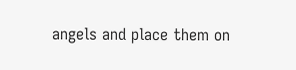angels and place them on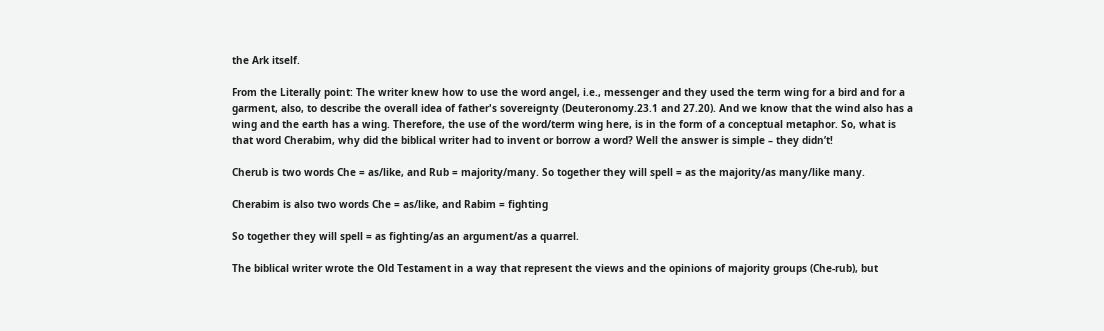the Ark itself.

From the Literally point: The writer knew how to use the word angel, i.e., messenger and they used the term wing for a bird and for a garment, also, to describe the overall idea of father's sovereignty (Deuteronomy.23.1 and 27.20). And we know that the wind also has a wing and the earth has a wing. Therefore, the use of the word/term wing here, is in the form of a conceptual metaphor. So, what is that word Cherabim, why did the biblical writer had to invent or borrow a word? Well the answer is simple – they didn’t!

Cherub is two words Che = as/like, and Rub = majority/many. So together they will spell = as the majority/as many/like many.

Cherabim is also two words Che = as/like, and Rabim = fighting

So together they will spell = as fighting/as an argument/as a quarrel.

The biblical writer wrote the Old Testament in a way that represent the views and the opinions of majority groups (Che-rub), but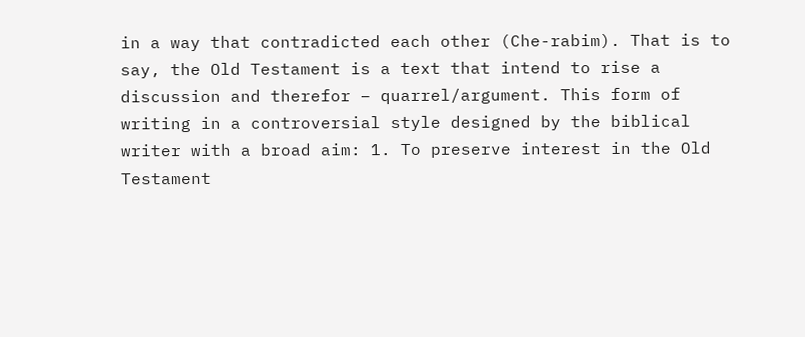in a way that contradicted each other (Che-rabim). That is to say, the Old Testament is a text that intend to rise a discussion and therefor – quarrel/argument. This form of writing in a controversial style designed by the biblical writer with a broad aim: 1. To preserve interest in the Old Testament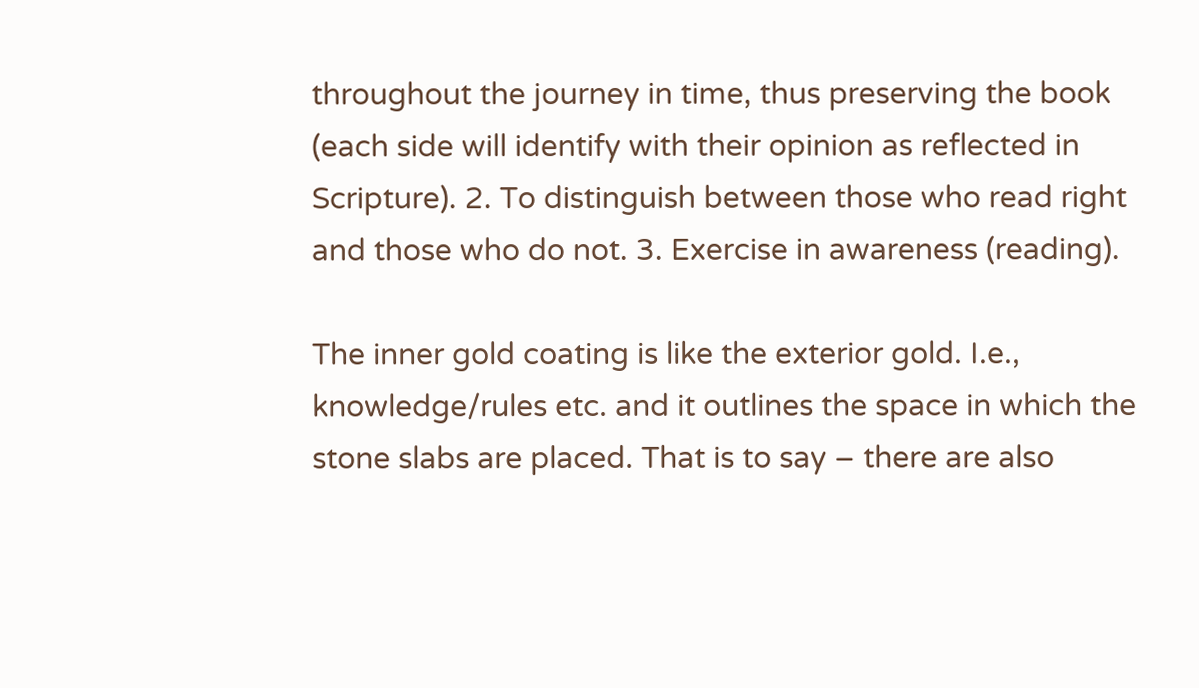throughout the journey in time, thus preserving the book (each side will identify with their opinion as reflected in Scripture). 2. To distinguish between those who read right and those who do not. 3. Exercise in awareness (reading).

The inner gold coating is like the exterior gold. I.e., knowledge/rules etc. and it outlines the space in which the stone slabs are placed. That is to say – there are also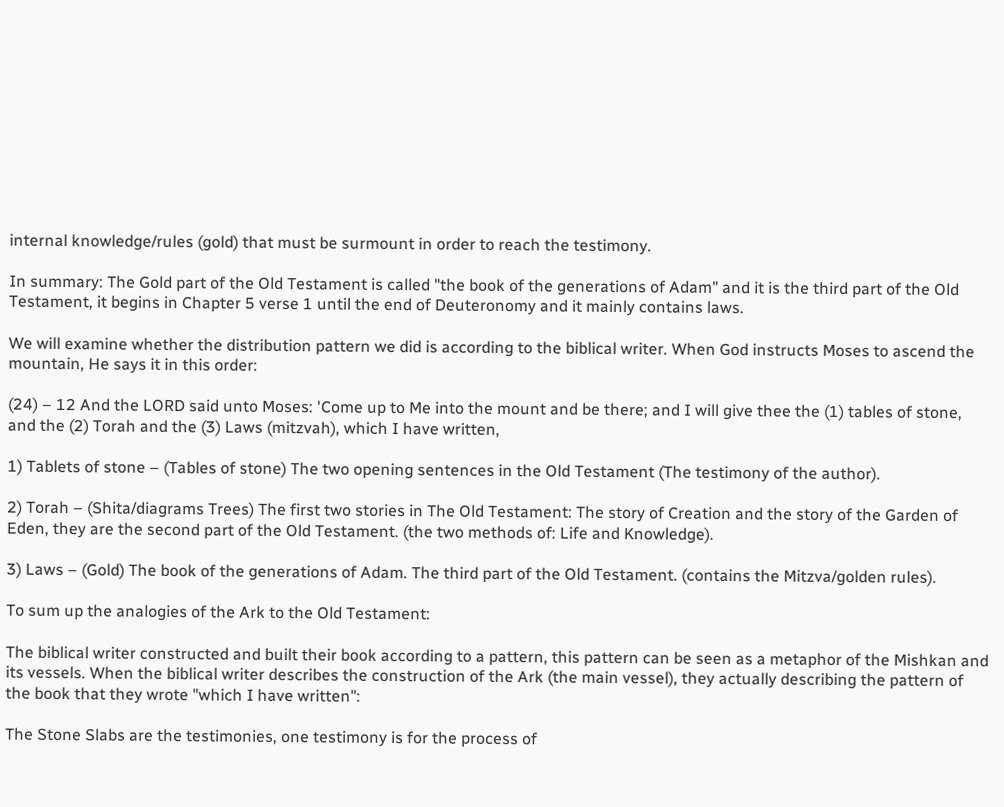internal knowledge/rules (gold) that must be surmount in order to reach the testimony.

In summary: The Gold part of the Old Testament is called "the book of the generations of Adam" and it is the third part of the Old Testament, it begins in Chapter 5 verse 1 until the end of Deuteronomy and it mainly contains laws.

We will examine whether the distribution pattern we did is according to the biblical writer. When God instructs Moses to ascend the mountain, He says it in this order:

(24) – 12 And the LORD said unto Moses: 'Come up to Me into the mount and be there; and I will give thee the (1) tables of stone, and the (2) Torah and the (3) Laws (mitzvah), which I have written,

1) Tablets of stone – (Tables of stone) The two opening sentences in the Old Testament (The testimony of the author).

2) Torah – (Shita/diagrams Trees) The first two stories in The Old Testament: The story of Creation and the story of the Garden of Eden, they are the second part of the Old Testament. (the two methods of: Life and Knowledge).

3) Laws – (Gold) The book of the generations of Adam. The third part of the Old Testament. (contains the Mitzva/golden rules).

To sum up the analogies of the Ark to the Old Testament:

The biblical writer constructed and built their book according to a pattern, this pattern can be seen as a metaphor of the Mishkan and its vessels. When the biblical writer describes the construction of the Ark (the main vessel), they actually describing the pattern of the book that they wrote "which I have written":

The Stone Slabs are the testimonies, one testimony is for the process of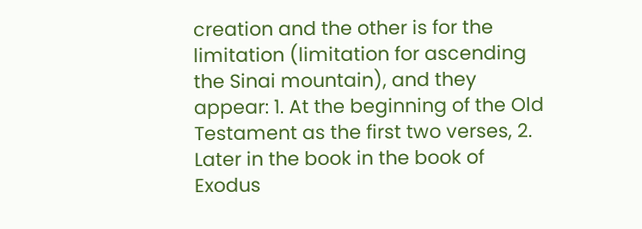creation and the other is for the limitation (limitation for ascending the Sinai mountain), and they appear: 1. At the beginning of the Old Testament as the first two verses, 2. Later in the book in the book of Exodus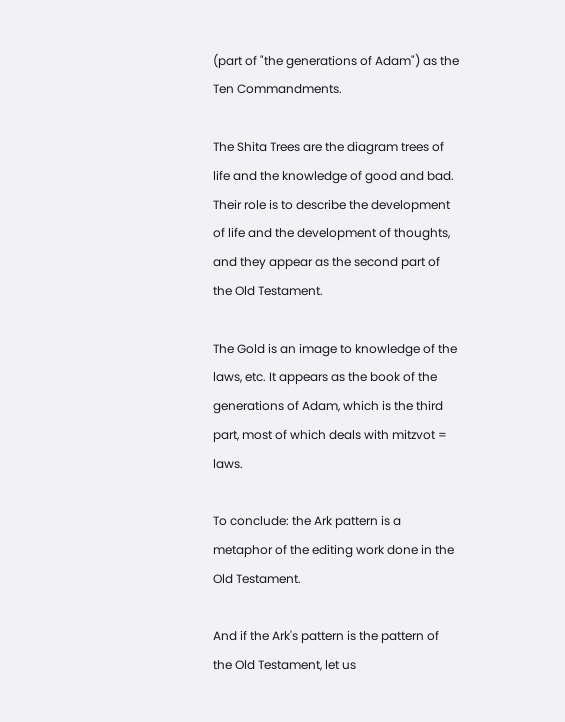(part of "the generations of Adam") as the Ten Commandments.

The Shita Trees are the diagram trees of life and the knowledge of good and bad. Their role is to describe the development of life and the development of thoughts, and they appear as the second part of the Old Testament.

The Gold is an image to knowledge of the laws, etc. It appears as the book of the generations of Adam, which is the third part, most of which deals with mitzvot = laws.

To conclude: the Ark pattern is a metaphor of the editing work done in the Old Testament.

And if the Ark's pattern is the pattern of the Old Testament, let us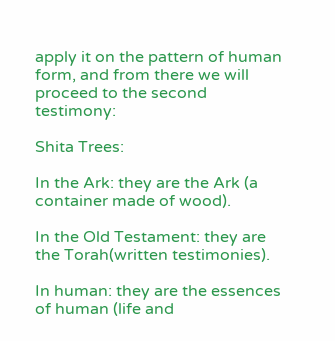apply it on the pattern of human form, and from there we will proceed to the second testimony:

Shita Trees:

In the Ark: they are the Ark (a container made of wood).

In the Old Testament: they are the Torah(written testimonies).

In human: they are the essences of human (life and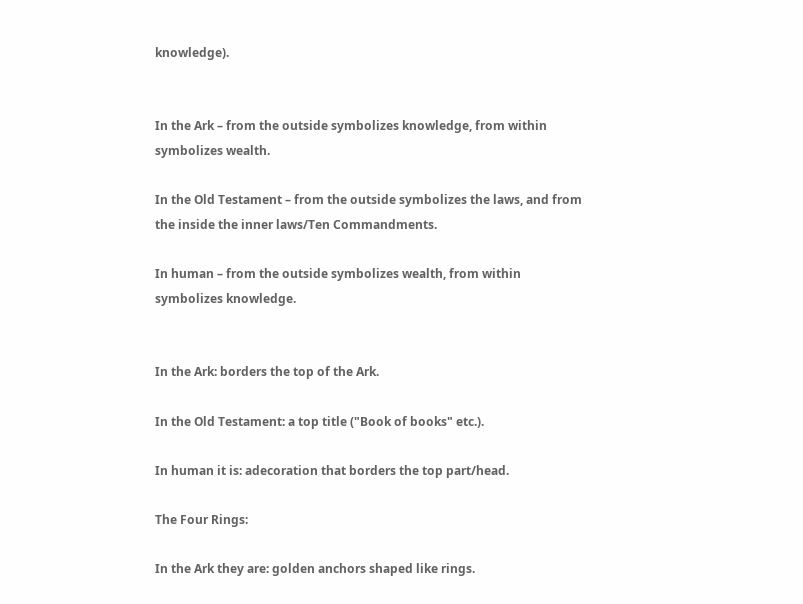knowledge).


In the Ark – from the outside symbolizes knowledge, from within symbolizes wealth.

In the Old Testament – from the outside symbolizes the laws, and from the inside the inner laws/Ten Commandments.

In human – from the outside symbolizes wealth, from within symbolizes knowledge.


In the Ark: borders the top of the Ark.

In the Old Testament: a top title ("Book of books" etc.).

In human it is: adecoration that borders the top part/head.

The Four Rings:

In the Ark they are: golden anchors shaped like rings.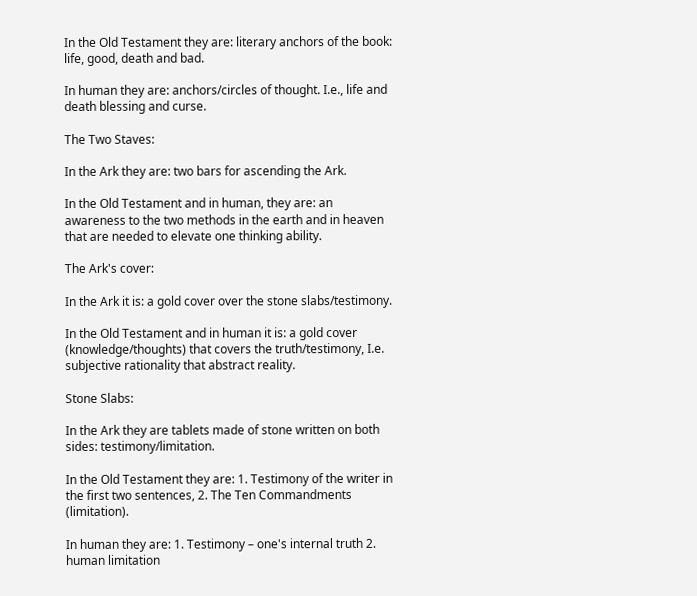In the Old Testament they are: literary anchors of the book: life, good, death and bad.

In human they are: anchors/circles of thought. I.e., life and death blessing and curse.

The Two Staves:

In the Ark they are: two bars for ascending the Ark.

In the Old Testament and in human, they are: an awareness to the two methods in the earth and in heaven that are needed to elevate one thinking ability.

The Ark's cover:

In the Ark it is: a gold cover over the stone slabs/testimony.

In the Old Testament and in human it is: a gold cover (knowledge/thoughts) that covers the truth/testimony, I.e. subjective rationality that abstract reality.

Stone Slabs:

In the Ark they are tablets made of stone written on both sides: testimony/limitation.

In the Old Testament they are: 1. Testimony of the writer in the first two sentences, 2. The Ten Commandments (limitation).

In human they are: 1. Testimony – one's internal truth 2. human limitation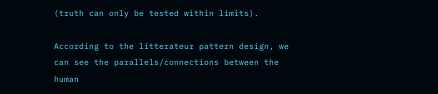(truth can only be tested within limits).

According to the litterateur pattern design, we can see the parallels/connections between the human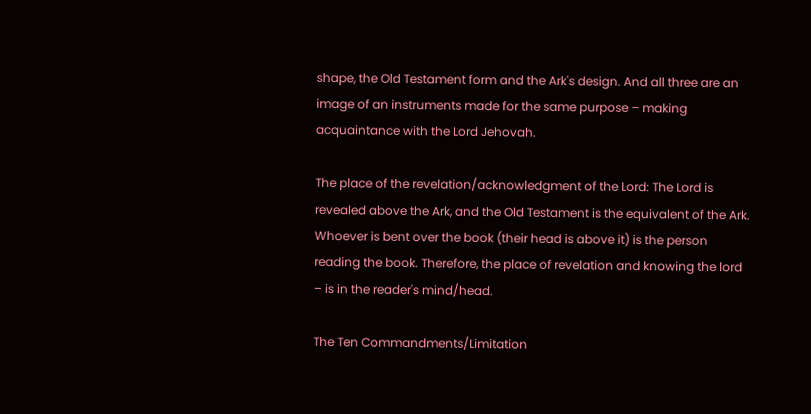shape, the Old Testament form and the Ark's design. And all three are an image of an instruments made for the same purpose – making acquaintance with the Lord Jehovah.

The place of the revelation/acknowledgment of the Lord: The Lord is revealed above the Ark, and the Old Testament is the equivalent of the Ark. Whoever is bent over the book (their head is above it) is the person reading the book. Therefore, the place of revelation and knowing the lord – is in the reader's mind/head.

The Ten Commandments/Limitation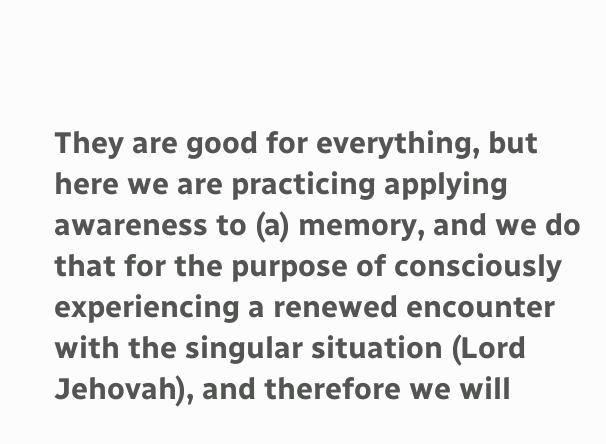They are good for everything, but here we are practicing applying awareness to (a) memory, and we do that for the purpose of consciously experiencing a renewed encounter with the singular situation (Lord Jehovah), and therefore we will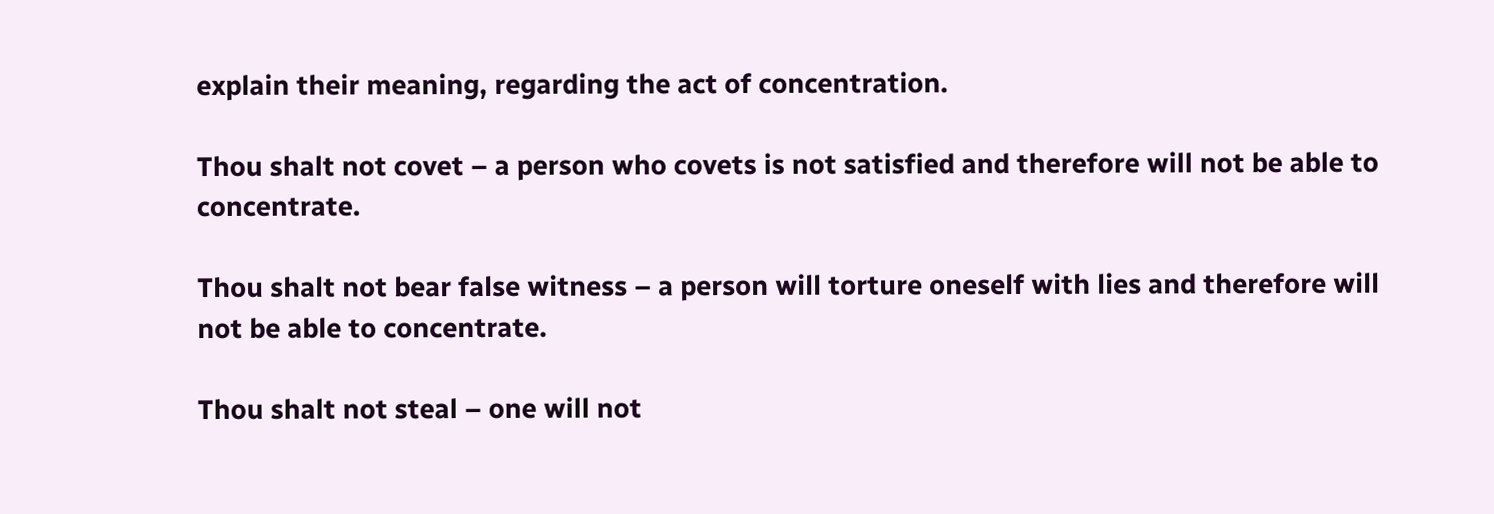explain their meaning, regarding the act of concentration.

Thou shalt not covet – a person who covets is not satisfied and therefore will not be able to concentrate.

Thou shalt not bear false witness – a person will torture oneself with lies and therefore will not be able to concentrate.

Thou shalt not steal – one will not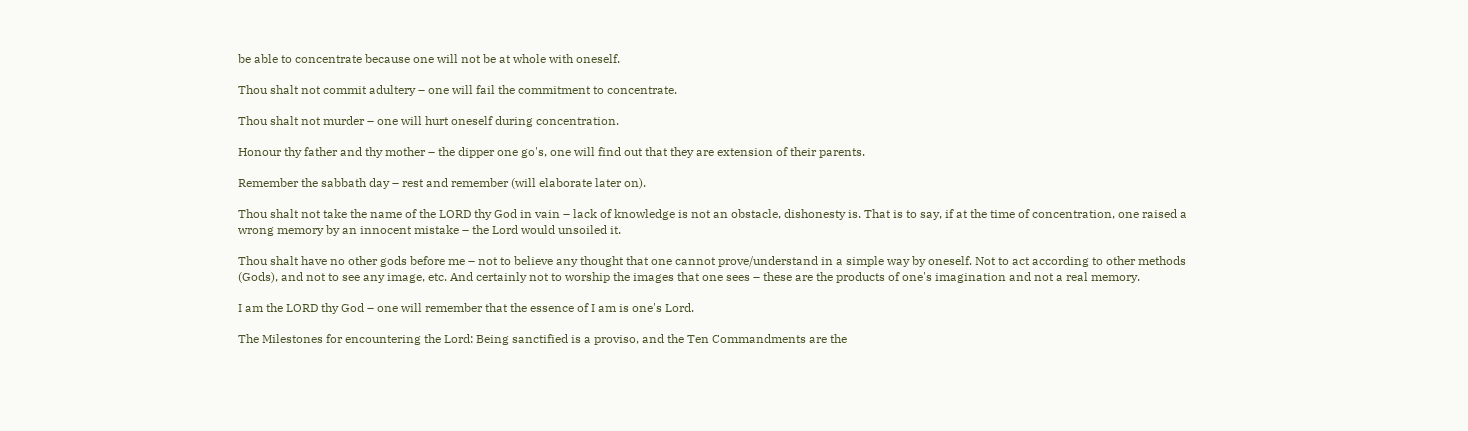be able to concentrate because one will not be at whole with oneself.

Thou shalt not commit adultery – one will fail the commitment to concentrate.

Thou shalt not murder – one will hurt oneself during concentration.

Honour thy father and thy mother – the dipper one go's, one will find out that they are extension of their parents.

Remember the sabbath day – rest and remember (will elaborate later on).

Thou shalt not take the name of the LORD thy God in vain – lack of knowledge is not an obstacle, dishonesty is. That is to say, if at the time of concentration, one raised a wrong memory by an innocent mistake – the Lord would unsoiled it.

Thou shalt have no other gods before me – not to believe any thought that one cannot prove/understand in a simple way by oneself. Not to act according to other methods (Gods), and not to see any image, etc. And certainly not to worship the images that one sees – these are the products of one's imagination and not a real memory.

I am the LORD thy God – one will remember that the essence of I am is one's Lord.

The Milestones for encountering the Lord: Being sanctified is a proviso, and the Ten Commandments are the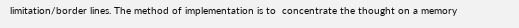limitation/border lines. The method of implementation is to  concentrate the thought on a memory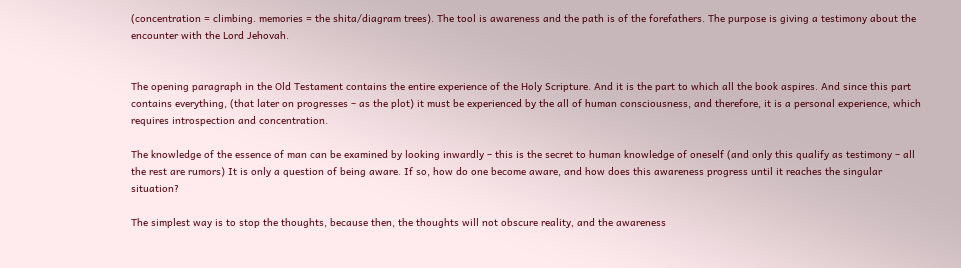(concentration = climbing. memories = the shita/diagram trees). The tool is awareness and the path is of the forefathers. The purpose is giving a testimony about the encounter with the Lord Jehovah.


The opening paragraph in the Old Testament contains the entire experience of the Holy Scripture. And it is the part to which all the book aspires. And since this part contains everything, (that later on progresses – as the plot) it must be experienced by the all of human consciousness, and therefore, it is a personal experience, which requires introspection and concentration.

The knowledge of the essence of man can be examined by looking inwardly – this is the secret to human knowledge of oneself (and only this qualify as testimony – all the rest are rumors) It is only a question of being aware. If so, how do one become aware, and how does this awareness progress until it reaches the singular situation?

The simplest way is to stop the thoughts, because then, the thoughts will not obscure reality, and the awareness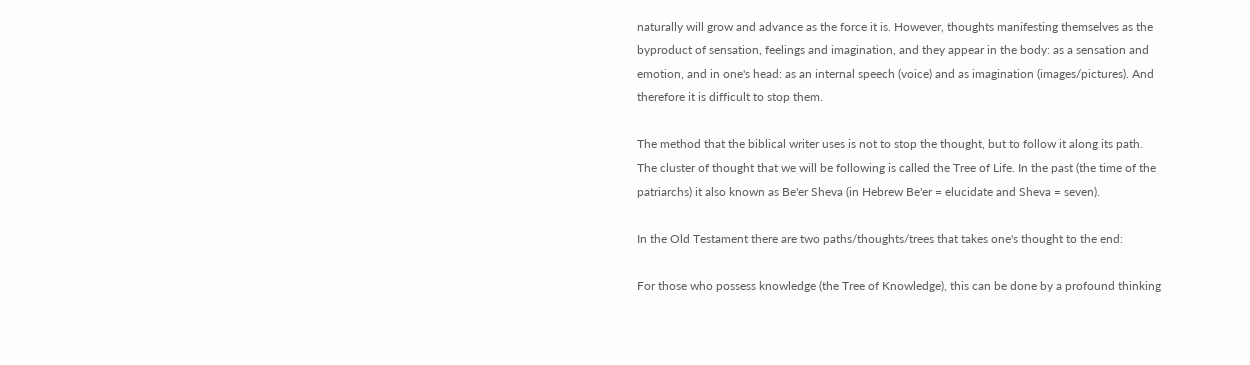naturally will grow and advance as the force it is. However, thoughts manifesting themselves as the byproduct of sensation, feelings and imagination, and they appear in the body: as a sensation and emotion, and in one's head: as an internal speech (voice) and as imagination (images/pictures). And therefore it is difficult to stop them.

The method that the biblical writer uses is not to stop the thought, but to follow it along its path. The cluster of thought that we will be following is called the Tree of Life. In the past (the time of the patriarchs) it also known as Be'er Sheva (in Hebrew Be'er = elucidate and Sheva = seven).

In the Old Testament there are two paths/thoughts/trees that takes one's thought to the end:

For those who possess knowledge (the Tree of Knowledge), this can be done by a profound thinking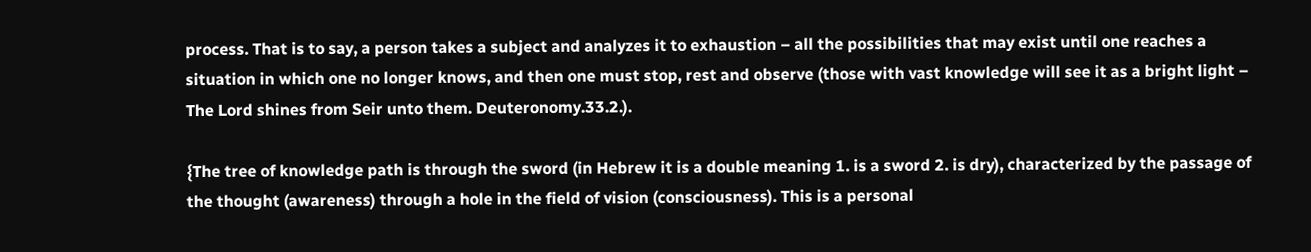process. That is to say, a person takes a subject and analyzes it to exhaustion – all the possibilities that may exist until one reaches a situation in which one no longer knows, and then one must stop, rest and observe (those with vast knowledge will see it as a bright light – The Lord shines from Seir unto them. Deuteronomy.33.2.).

{The tree of knowledge path is through the sword (in Hebrew it is a double meaning 1. is a sword 2. is dry), characterized by the passage of the thought (awareness) through a hole in the field of vision (consciousness). This is a personal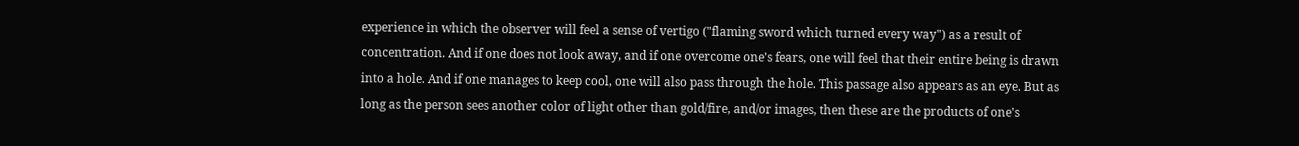experience in which the observer will feel a sense of vertigo ("flaming sword which turned every way") as a result of concentration. And if one does not look away, and if one overcome one's fears, one will feel that their entire being is drawn into a hole. And if one manages to keep cool, one will also pass through the hole. This passage also appears as an eye. But as long as the person sees another color of light other than gold/fire, and/or images, then these are the products of one's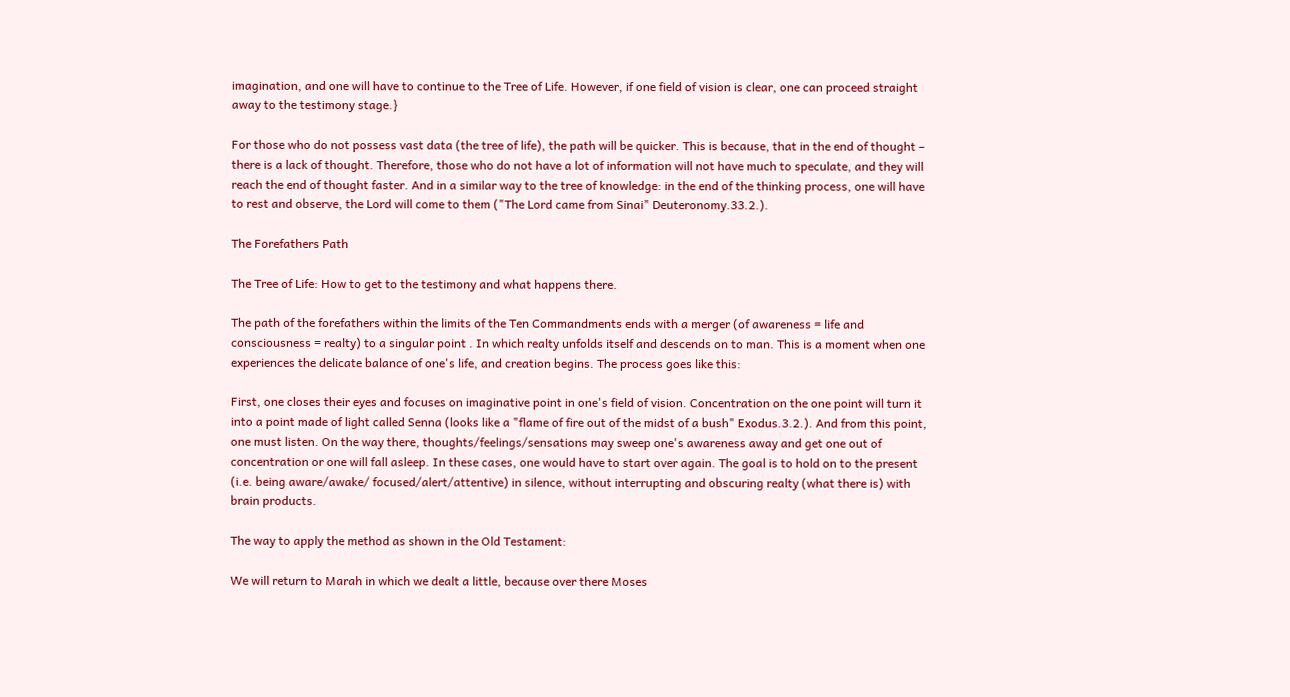imagination, and one will have to continue to the Tree of Life. However, if one field of vision is clear, one can proceed straight away to the testimony stage.}

For those who do not possess vast data (the tree of life), the path will be quicker. This is because, that in the end of thought – there is a lack of thought. Therefore, those who do not have a lot of information will not have much to speculate, and they will reach the end of thought faster. And in a similar way to the tree of knowledge: in the end of the thinking process, one will have to rest and observe, the Lord will come to them ("The Lord came from Sinai" Deuteronomy.33.2.).

The Forefathers Path

The Tree of Life: How to get to the testimony and what happens there.

The path of the forefathers within the limits of the Ten Commandments ends with a merger (of awareness = life and consciousness = realty) to a singular point . In which realty unfolds itself and descends on to man. This is a moment when one experiences the delicate balance of one's life, and creation begins. The process goes like this:

First, one closes their eyes and focuses on imaginative point in one's field of vision. Concentration on the one point will turn it into a point made of light called Senna (looks like a "flame of fire out of the midst of a bush" Exodus.3.2.). And from this point, one must listen. On the way there, thoughts/feelings/sensations may sweep one's awareness away and get one out of concentration or one will fall asleep. In these cases, one would have to start over again. The goal is to hold on to the present (i.e. being aware/awake/ focused/alert/attentive) in silence, without interrupting and obscuring realty (what there is) with brain products.

The way to apply the method as shown in the Old Testament:

We will return to Marah in which we dealt a little, because over there Moses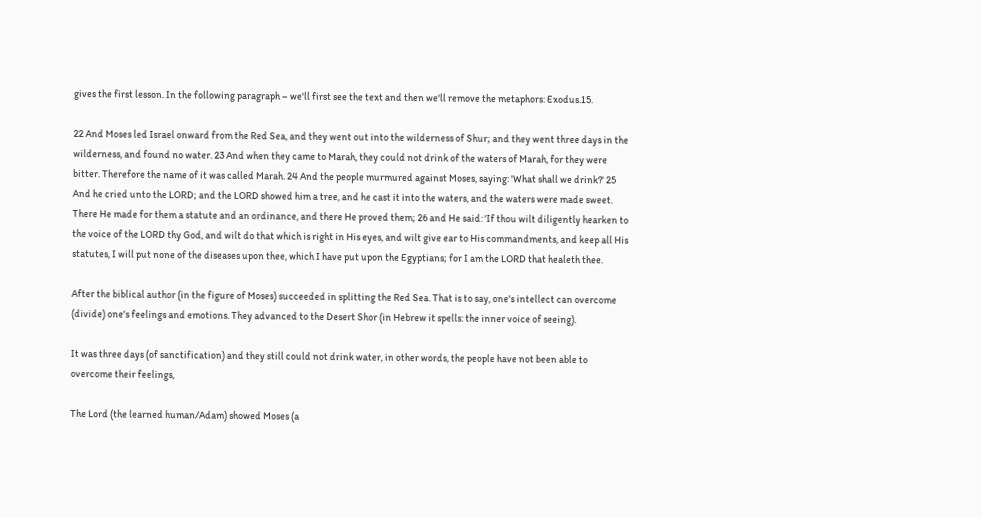gives the first lesson. In the following paragraph – we'll first see the text and then we'll remove the metaphors: Exodus.15.

22 And Moses led Israel onward from the Red Sea, and they went out into the wilderness of Shur; and they went three days in the wilderness, and found no water. 23 And when they came to Marah, they could not drink of the waters of Marah, for they were bitter. Therefore the name of it was called Marah. 24 And the people murmured against Moses, saying: 'What shall we drink?' 25 And he cried unto the LORD; and the LORD showed him a tree, and he cast it into the waters, and the waters were made sweet. There He made for them a statute and an ordinance, and there He proved them; 26 and He said: 'If thou wilt diligently hearken to the voice of the LORD thy God, and wilt do that which is right in His eyes, and wilt give ear to His commandments, and keep all His statutes, I will put none of the diseases upon thee, which I have put upon the Egyptians; for I am the LORD that healeth thee.

After the biblical author (in the figure of Moses) succeeded in splitting the Red Sea. That is to say, one's intellect can overcome (divide) one's feelings and emotions. They advanced to the Desert Shor (in Hebrew it spells: the inner voice of seeing).

It was three days (of sanctification) and they still could not drink water, in other words, the people have not been able to overcome their feelings,

The Lord (the learned human/Adam) showed Moses (a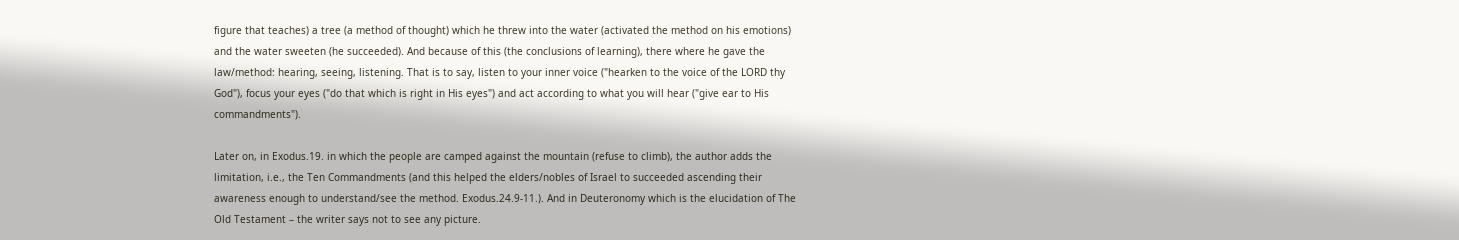figure that teaches) a tree (a method of thought) which he threw into the water (activated the method on his emotions) and the water sweeten (he succeeded). And because of this (the conclusions of learning), there where he gave the law/method: hearing, seeing, listening. That is to say, listen to your inner voice ("hearken to the voice of the LORD thy God"), focus your eyes ("do that which is right in His eyes") and act according to what you will hear ("give ear to His commandments").

Later on, in Exodus.19. in which the people are camped against the mountain (refuse to climb), the author adds the limitation, i.e., the Ten Commandments (and this helped the elders/nobles of Israel to succeeded ascending their awareness enough to understand/see the method. Exodus.24.9-11.). And in Deuteronomy which is the elucidation of The Old Testament – the writer says not to see any picture.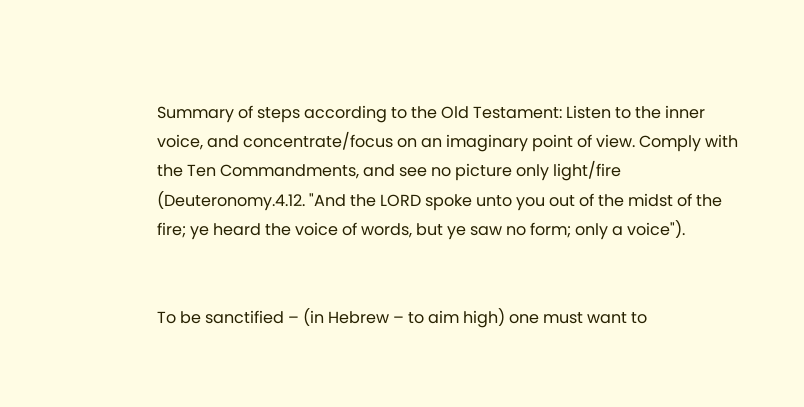Summary of steps according to the Old Testament: Listen to the inner voice, and concentrate/focus on an imaginary point of view. Comply with the Ten Commandments, and see no picture only light/fire (Deuteronomy.4.12. "And the LORD spoke unto you out of the midst of the fire; ye heard the voice of words, but ye saw no form; only a voice").


To be sanctified – (in Hebrew – to aim high) one must want to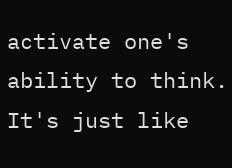activate one's ability to think. It's just like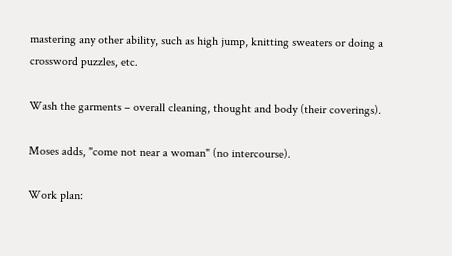mastering any other ability, such as high jump, knitting sweaters or doing a crossword puzzles, etc.

Wash the garments – overall cleaning, thought and body (their coverings).

Moses adds, "come not near a woman" (no intercourse).

Work plan: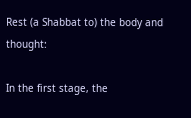Rest (a Shabbat to) the body and thought:

In the first stage, the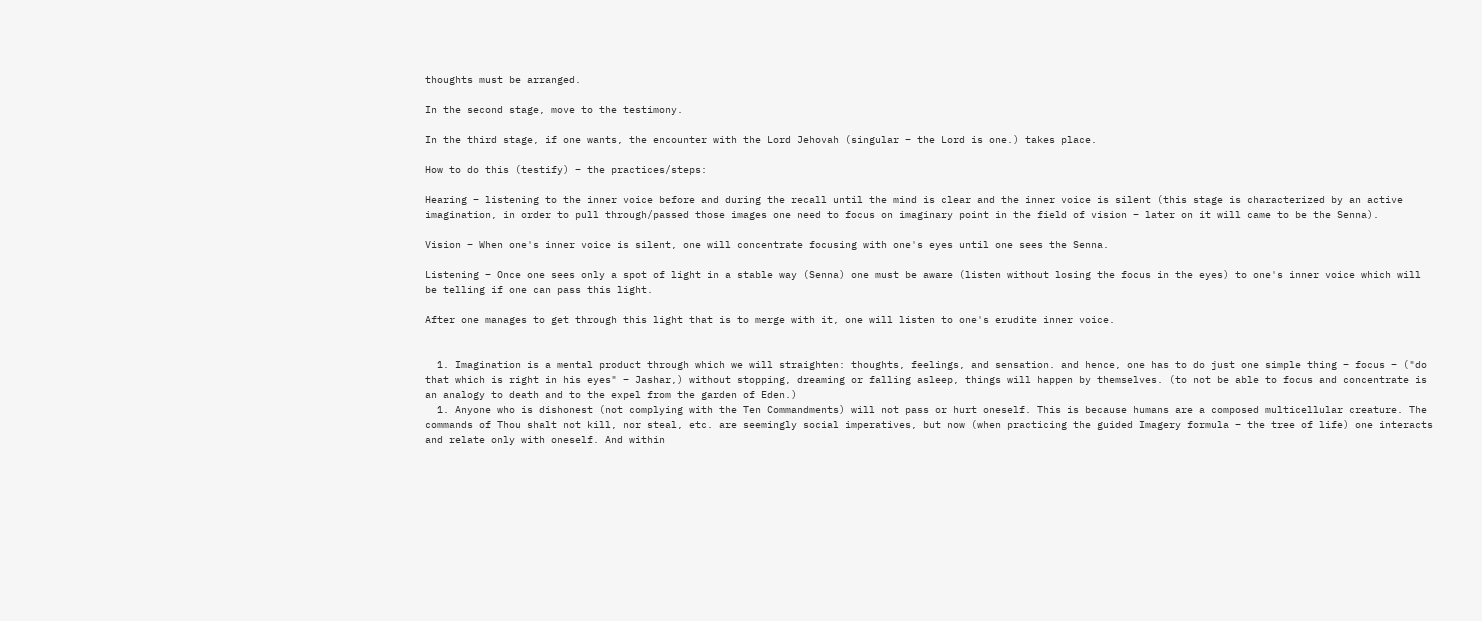thoughts must be arranged.

In the second stage, move to the testimony.

In the third stage, if one wants, the encounter with the Lord Jehovah (singular – the Lord is one.) takes place.

How to do this (testify) – the practices/steps:

Hearing – listening to the inner voice before and during the recall until the mind is clear and the inner voice is silent (this stage is characterized by an active imagination, in order to pull through/passed those images one need to focus on imaginary point in the field of vision – later on it will came to be the Senna).

Vision – When one's inner voice is silent, one will concentrate focusing with one's eyes until one sees the Senna.

Listening – Once one sees only a spot of light in a stable way (Senna) one must be aware (listen without losing the focus in the eyes) to one's inner voice which will be telling if one can pass this light.

After one manages to get through this light that is to merge with it, one will listen to one's erudite inner voice.


  1. Imagination is a mental product through which we will straighten: thoughts, feelings, and sensation. and hence, one has to do just one simple thing – focus – ("do that which is right in his eyes" – Jashar,) without stopping, dreaming or falling asleep, things will happen by themselves. (to not be able to focus and concentrate is an analogy to death and to the expel from the garden of Eden.)
  1. Anyone who is dishonest (not complying with the Ten Commandments) will not pass or hurt oneself. This is because humans are a composed multicellular creature. The commands of Thou shalt not kill, nor steal, etc. are seemingly social imperatives, but now (when practicing the guided Imagery formula – the tree of life) one interacts and relate only with oneself. And within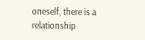oneself, there is a relationship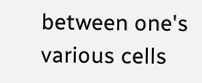between one's various cells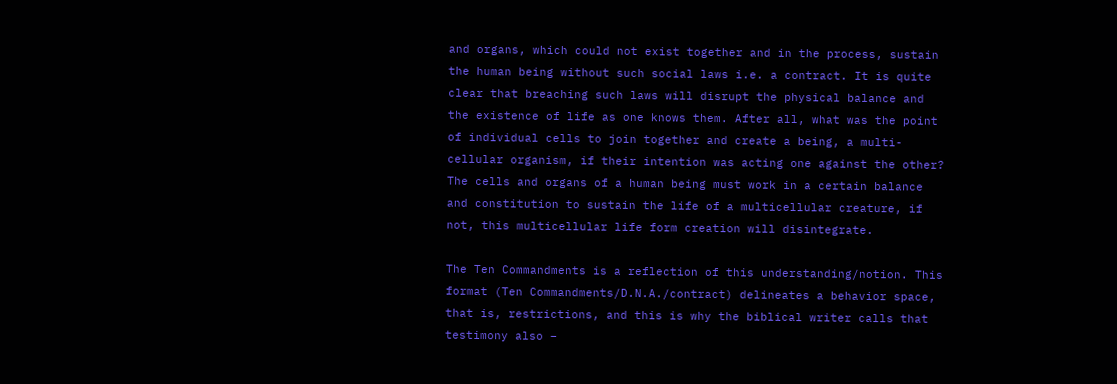and organs, which could not exist together and in the process, sustain the human being without such social laws i.e. a contract. It is quite clear that breaching such laws will disrupt the physical balance and the existence of life as one knows them. After all, what was the point of individual cells to join together and create a being, a multi-cellular organism, if their intention was acting one against the other? The cells and organs of a human being must work in a certain balance and constitution to sustain the life of a multicellular creature, if not, this multicellular life form creation will disintegrate.

The Ten Commandments is a reflection of this understanding/notion. This format (Ten Commandments/D.N.A./contract) delineates a behavior space, that is, restrictions, and this is why the biblical writer calls that testimony also –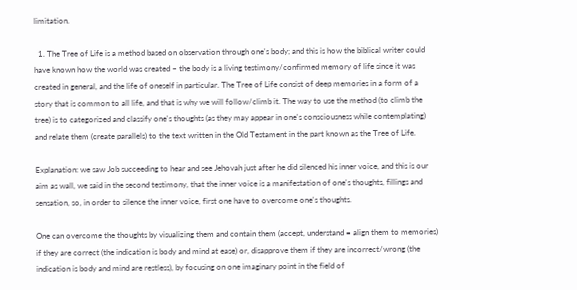limitation.

  1. The Tree of Life is a method based on observation through one's body; and this is how the biblical writer could have known how the world was created – the body is a living testimony/confirmed memory of life since it was created in general, and the life of oneself in particular. The Tree of Life consist of deep memories in a form of a story that is common to all life, and that is why we will follow/climb it. The way to use the method (to climb the tree) is to categorized and classify one's thoughts (as they may appear in one's consciousness while contemplating) and relate them (create parallels) to the text written in the Old Testament in the part known as the Tree of Life.

Explanation: we saw Job succeeding to hear and see Jehovah just after he did silenced his inner voice, and this is our aim as wall, we said in the second testimony, that the inner voice is a manifestation of one's thoughts, fillings and sensation, so, in order to silence the inner voice, first one have to overcome one's thoughts.

One can overcome the thoughts by visualizing them and contain them (accept, understand = align them to memories) if they are correct (the indication is body and mind at ease) or, disapprove them if they are incorrect/wrong (the indication is body and mind are restless), by focusing on one imaginary point in the field of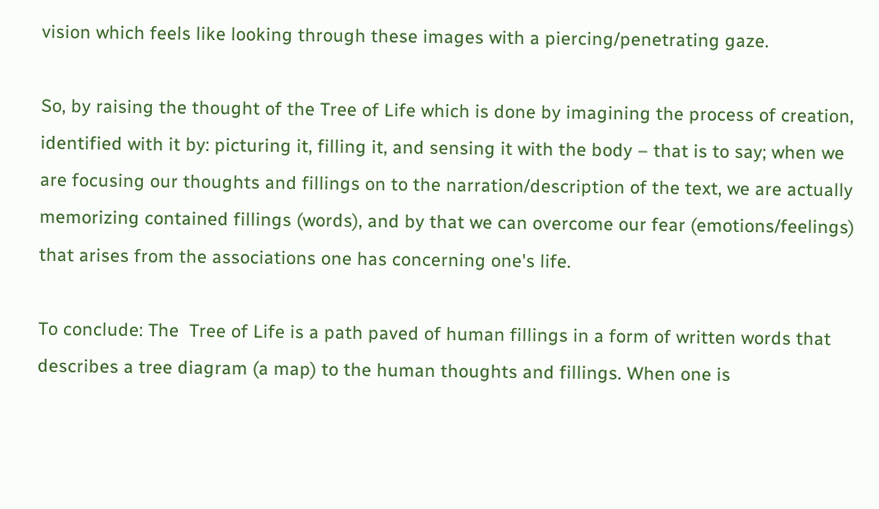vision which feels like looking through these images with a piercing/penetrating gaze.

So, by raising the thought of the Tree of Life which is done by imagining the process of creation, identified with it by: picturing it, filling it, and sensing it with the body – that is to say; when we are focusing our thoughts and fillings on to the narration/description of the text, we are actually memorizing contained fillings (words), and by that we can overcome our fear (emotions/feelings) that arises from the associations one has concerning one's life.

To conclude: The  Tree of Life is a path paved of human fillings in a form of written words that describes a tree diagram (a map) to the human thoughts and fillings. When one is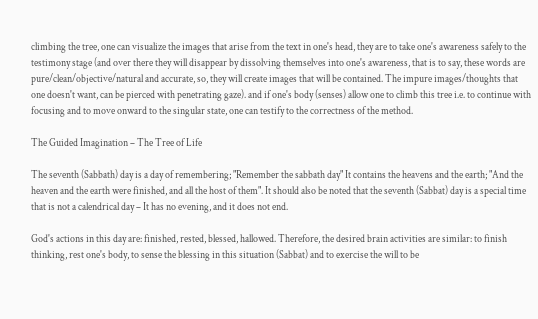climbing the tree, one can visualize the images that arise from the text in one's head, they are to take one's awareness safely to the testimony stage (and over there they will disappear by dissolving themselves into one's awareness, that is to say, these words are pure/clean/objective/natural and accurate, so, they will create images that will be contained. The impure images/thoughts that one doesn't want, can be pierced with penetrating gaze). and if one's body (senses) allow one to climb this tree i.e. to continue with focusing and to move onward to the singular state, one can testify to the correctness of the method.

The Guided Imagination – The Tree of Life

The seventh (Sabbath) day is a day of remembering; "Remember the sabbath day" It contains the heavens and the earth; "And the heaven and the earth were finished, and all the host of them". It should also be noted that the seventh (Sabbat) day is a special time that is not a calendrical day – It has no evening, and it does not end.

God's actions in this day are: finished, rested, blessed, hallowed. Therefore, the desired brain activities are similar: to finish thinking, rest one's body, to sense the blessing in this situation (Sabbat) and to exercise the will to be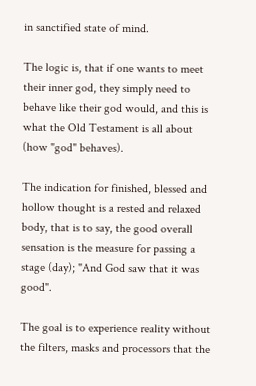in sanctified state of mind.

The logic is, that if one wants to meet their inner god, they simply need to behave like their god would, and this is what the Old Testament is all about (how "god" behaves).

The indication for finished, blessed and hollow thought is a rested and relaxed body, that is to say, the good overall sensation is the measure for passing a stage (day); "And God saw that it was good".

The goal is to experience reality without the filters, masks and processors that the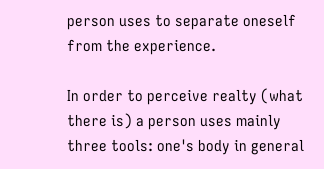person uses to separate oneself from the experience.

In order to perceive realty (what there is) a person uses mainly three tools: one's body in general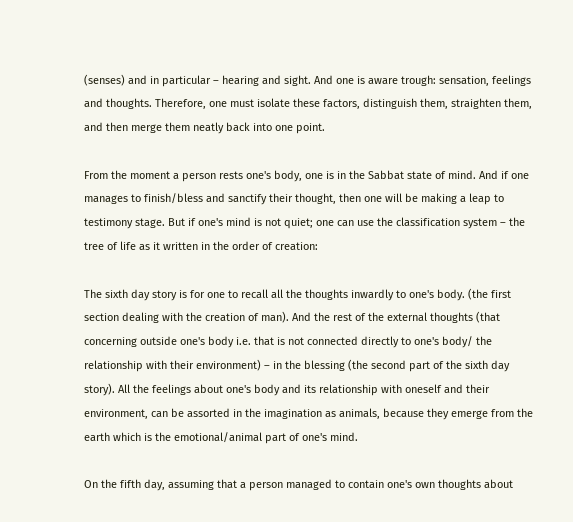(senses) and in particular – hearing and sight. And one is aware trough: sensation, feelings and thoughts. Therefore, one must isolate these factors, distinguish them, straighten them, and then merge them neatly back into one point.

From the moment a person rests one's body, one is in the Sabbat state of mind. And if one manages to finish/bless and sanctify their thought, then one will be making a leap to testimony stage. But if one's mind is not quiet; one can use the classification system – the tree of life as it written in the order of creation:

The sixth day story is for one to recall all the thoughts inwardly to one's body. (the first section dealing with the creation of man). And the rest of the external thoughts (that concerning outside one's body i.e. that is not connected directly to one's body/ the relationship with their environment) – in the blessing (the second part of the sixth day story). All the feelings about one's body and its relationship with oneself and their environment, can be assorted in the imagination as animals, because they emerge from the earth which is the emotional/animal part of one's mind.

On the fifth day, assuming that a person managed to contain one's own thoughts about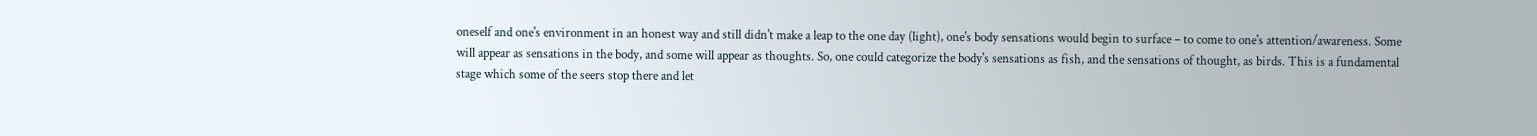oneself and one's environment in an honest way and still didn't make a leap to the one day (light), one's body sensations would begin to surface – to come to one's attention/awareness. Some will appear as sensations in the body, and some will appear as thoughts. So, one could categorize the body's sensations as fish, and the sensations of thought, as birds. This is a fundamental stage which some of the seers stop there and let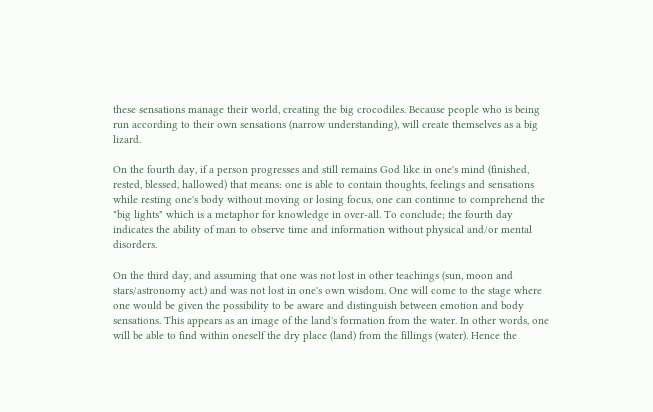these sensations manage their world, creating the big crocodiles. Because people who is being run according to their own sensations (narrow understanding), will create themselves as a big lizard.

On the fourth day, if a person progresses and still remains God like in one's mind (finished, rested, blessed, hallowed) that means: one is able to contain thoughts, feelings and sensations while resting one's body without moving or losing focus, one can continue to comprehend the "big lights" which is a metaphor for knowledge in over-all. To conclude; the fourth day indicates the ability of man to observe time and information without physical and/or mental disorders.

On the third day, and assuming that one was not lost in other teachings (sun, moon and stars/astronomy act.) and was not lost in one's own wisdom. One will come to the stage where one would be given the possibility to be aware and distinguish between emotion and body sensations. This appears as an image of the land's formation from the water. In other words, one will be able to find within oneself the dry place (land) from the fillings (water). Hence the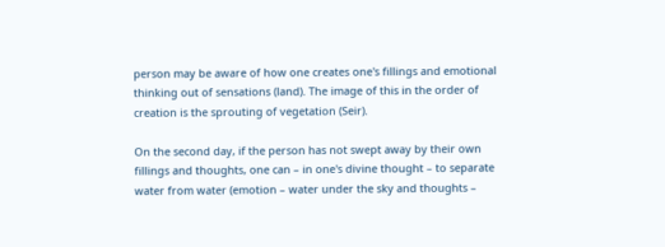person may be aware of how one creates one's fillings and emotional thinking out of sensations (land). The image of this in the order of creation is the sprouting of vegetation (Seir).

On the second day, if the person has not swept away by their own fillings and thoughts, one can – in one's divine thought – to separate water from water (emotion – water under the sky and thoughts –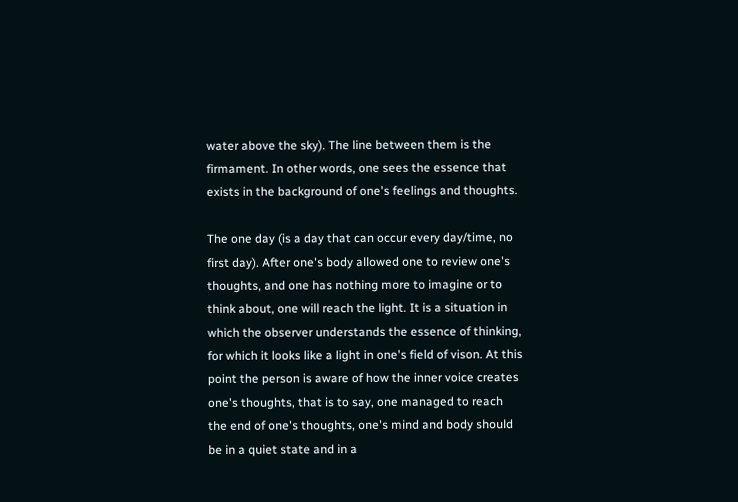water above the sky). The line between them is the firmament. In other words, one sees the essence that exists in the background of one's feelings and thoughts.

The one day (is a day that can occur every day/time, no first day). After one's body allowed one to review one's thoughts, and one has nothing more to imagine or to think about, one will reach the light. It is a situation in which the observer understands the essence of thinking, for which it looks like a light in one's field of vison. At this point the person is aware of how the inner voice creates one's thoughts, that is to say, one managed to reach the end of one's thoughts, one's mind and body should be in a quiet state and in a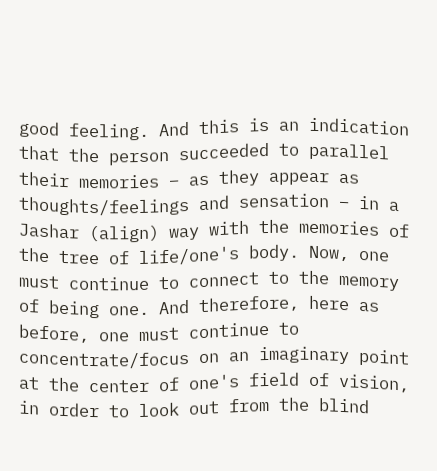good feeling. And this is an indication that the person succeeded to parallel their memories – as they appear as thoughts/feelings and sensation – in a Jashar (align) way with the memories of the tree of life/one's body. Now, one must continue to connect to the memory of being one. And therefore, here as before, one must continue to concentrate/focus on an imaginary point at the center of one's field of vision, in order to look out from the blind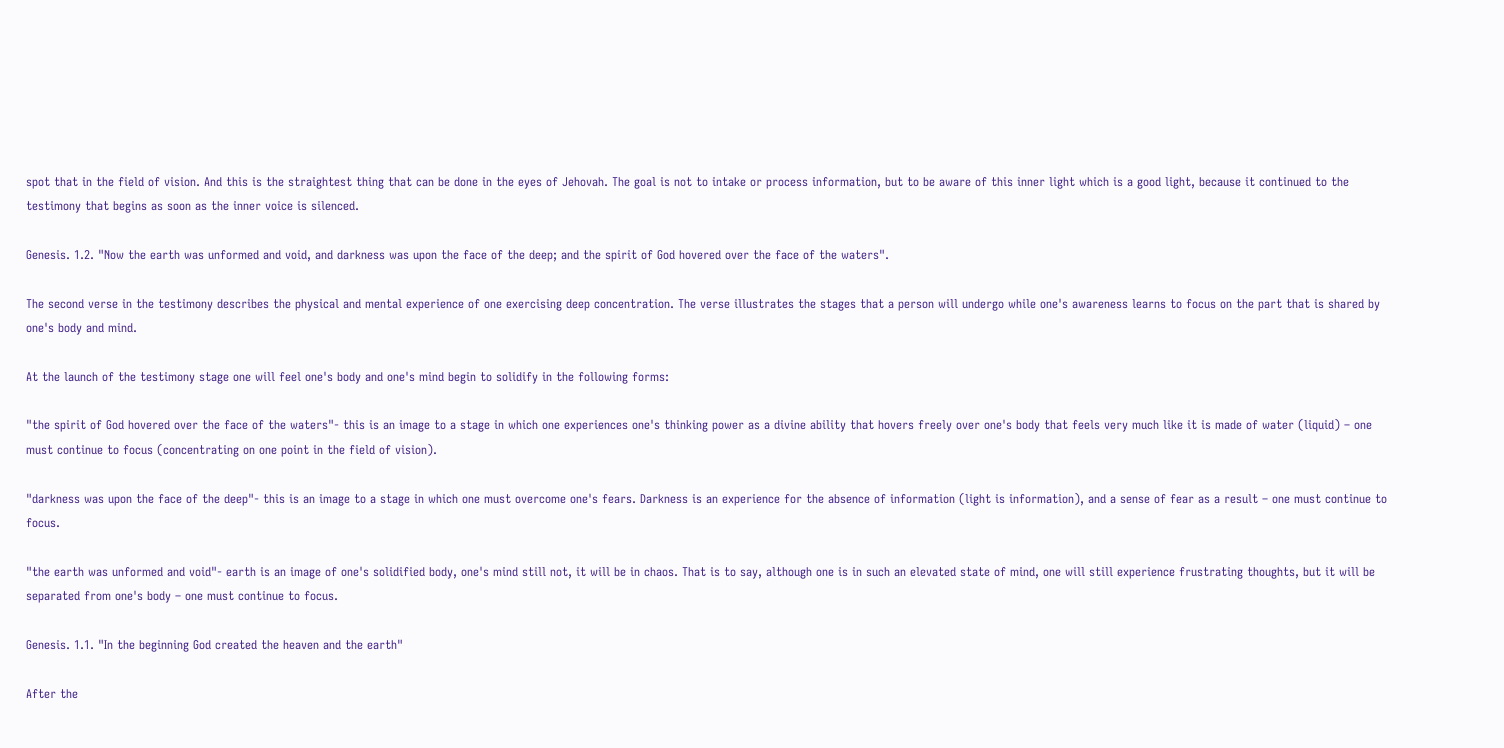spot that in the field of vision. And this is the straightest thing that can be done in the eyes of Jehovah. The goal is not to intake or process information, but to be aware of this inner light which is a good light, because it continued to the testimony that begins as soon as the inner voice is silenced.

Genesis. 1.2. "Now the earth was unformed and void, and darkness was upon the face of the deep; and the spirit of God hovered over the face of the waters".

The second verse in the testimony describes the physical and mental experience of one exercising deep concentration. The verse illustrates the stages that a person will undergo while one's awareness learns to focus on the part that is shared by one's body and mind.

At the launch of the testimony stage one will feel one's body and one's mind begin to solidify in the following forms:

"the spirit of God hovered over the face of the waters"- this is an image to a stage in which one experiences one's thinking power as a divine ability that hovers freely over one's body that feels very much like it is made of water (liquid) – one must continue to focus (concentrating on one point in the field of vision).

"darkness was upon the face of the deep"- this is an image to a stage in which one must overcome one's fears. Darkness is an experience for the absence of information (light is information), and a sense of fear as a result – one must continue to focus.

"the earth was unformed and void"- earth is an image of one's solidified body, one's mind still not, it will be in chaos. That is to say, although one is in such an elevated state of mind, one will still experience frustrating thoughts, but it will be separated from one's body – one must continue to focus.

Genesis. 1.1. "In the beginning God created the heaven and the earth"

After the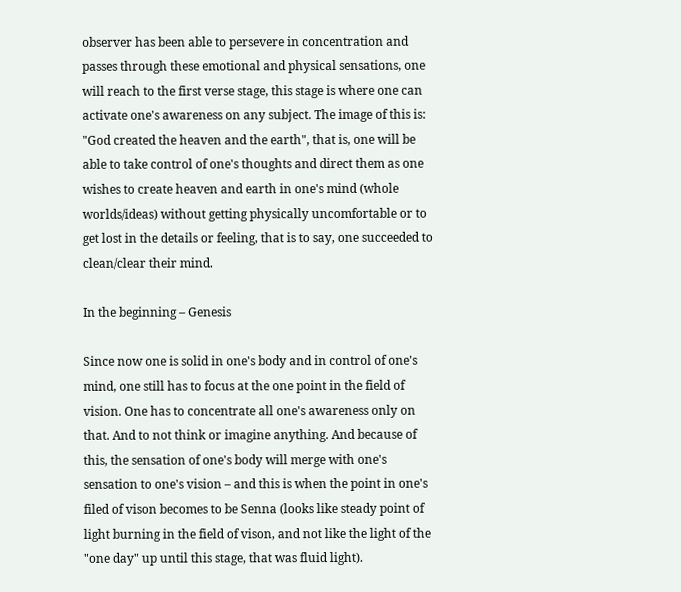observer has been able to persevere in concentration and passes through these emotional and physical sensations, one will reach to the first verse stage, this stage is where one can activate one's awareness on any subject. The image of this is: "God created the heaven and the earth", that is, one will be able to take control of one's thoughts and direct them as one wishes to create heaven and earth in one's mind (whole worlds/ideas) without getting physically uncomfortable or to get lost in the details or feeling, that is to say, one succeeded to clean/clear their mind.

In the beginning – Genesis

Since now one is solid in one's body and in control of one's mind, one still has to focus at the one point in the field of vision. One has to concentrate all one's awareness only on that. And to not think or imagine anything. And because of this, the sensation of one's body will merge with one's sensation to one's vision – and this is when the point in one's filed of vison becomes to be Senna (looks like steady point of light burning in the field of vison, and not like the light of the "one day" up until this stage, that was fluid light).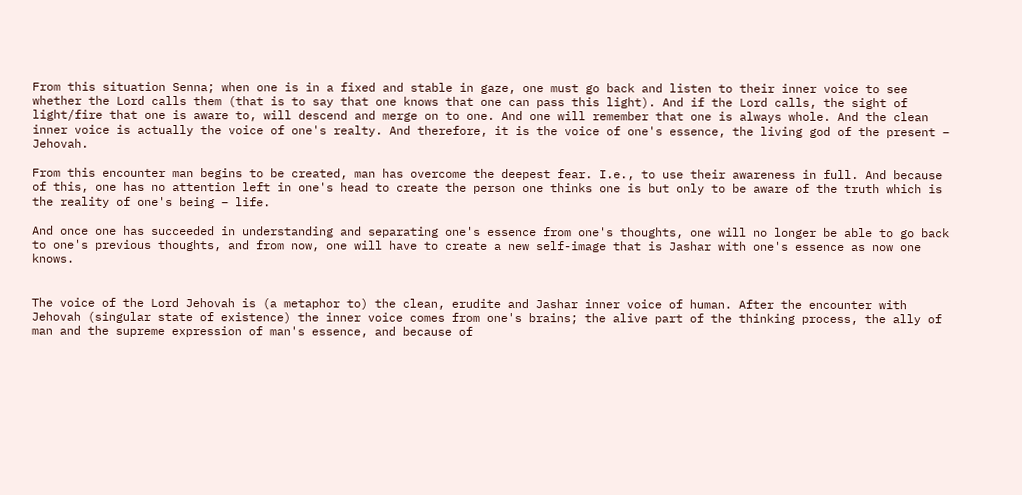From this situation Senna; when one is in a fixed and stable in gaze, one must go back and listen to their inner voice to see whether the Lord calls them (that is to say that one knows that one can pass this light). And if the Lord calls, the sight of light/fire that one is aware to, will descend and merge on to one. And one will remember that one is always whole. And the clean inner voice is actually the voice of one's realty. And therefore, it is the voice of one's essence, the living god of the present – Jehovah.

From this encounter man begins to be created, man has overcome the deepest fear. I.e., to use their awareness in full. And because of this, one has no attention left in one's head to create the person one thinks one is but only to be aware of the truth which is the reality of one's being – life.

And once one has succeeded in understanding and separating one's essence from one's thoughts, one will no longer be able to go back to one's previous thoughts, and from now, one will have to create a new self-image that is Jashar with one's essence as now one knows.


The voice of the Lord Jehovah is (a metaphor to) the clean, erudite and Jashar inner voice of human. After the encounter with Jehovah (singular state of existence) the inner voice comes from one's brains; the alive part of the thinking process, the ally of man and the supreme expression of man's essence, and because of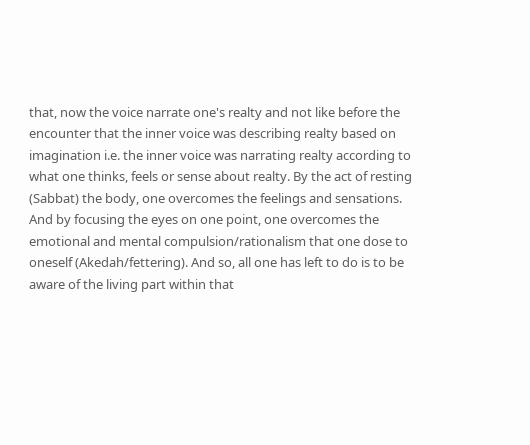that, now the voice narrate one's realty and not like before the encounter that the inner voice was describing realty based on imagination i.e. the inner voice was narrating realty according to what one thinks, feels or sense about realty. By the act of resting (Sabbat) the body, one overcomes the feelings and sensations. And by focusing the eyes on one point, one overcomes the emotional and mental compulsion/rationalism that one dose to oneself (Akedah/fettering). And so, all one has left to do is to be aware of the living part within that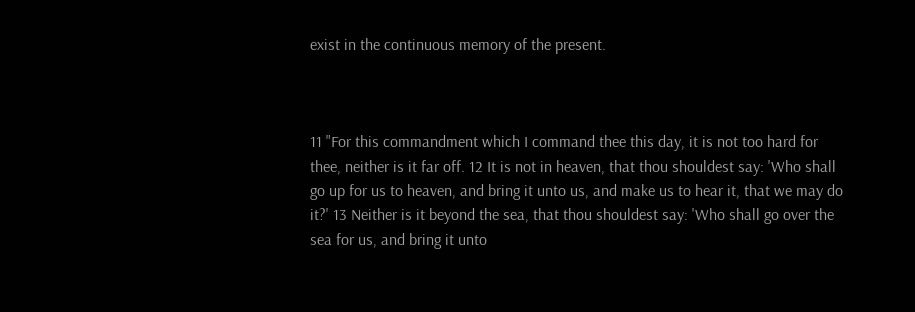exist in the continuous memory of the present.



11 "For this commandment which I command thee this day, it is not too hard for thee, neither is it far off. 12 It is not in heaven, that thou shouldest say: 'Who shall go up for us to heaven, and bring it unto us, and make us to hear it, that we may do it?' 13 Neither is it beyond the sea, that thou shouldest say: 'Who shall go over the sea for us, and bring it unto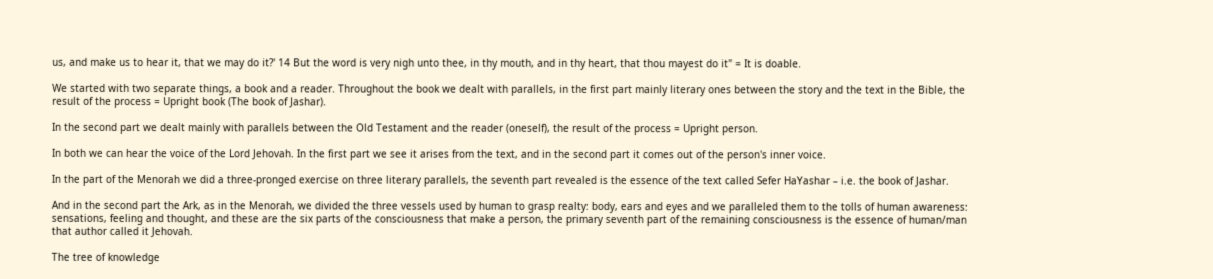us, and make us to hear it, that we may do it?' 14 But the word is very nigh unto thee, in thy mouth, and in thy heart, that thou mayest do it" = It is doable.

We started with two separate things, a book and a reader. Throughout the book we dealt with parallels, in the first part mainly literary ones between the story and the text in the Bible, the result of the process = Upright book (The book of Jashar).

In the second part we dealt mainly with parallels between the Old Testament and the reader (oneself), the result of the process = Upright person.

In both we can hear the voice of the Lord Jehovah. In the first part we see it arises from the text, and in the second part it comes out of the person's inner voice.

In the part of the Menorah we did a three-pronged exercise on three literary parallels, the seventh part revealed is the essence of the text called Sefer HaYashar – i.e. the book of Jashar.

And in the second part the Ark, as in the Menorah, we divided the three vessels used by human to grasp realty: body, ears and eyes and we paralleled them to the tolls of human awareness: sensations, feeling and thought, and these are the six parts of the consciousness that make a person, the primary seventh part of the remaining consciousness is the essence of human/man that author called it Jehovah.

The tree of knowledge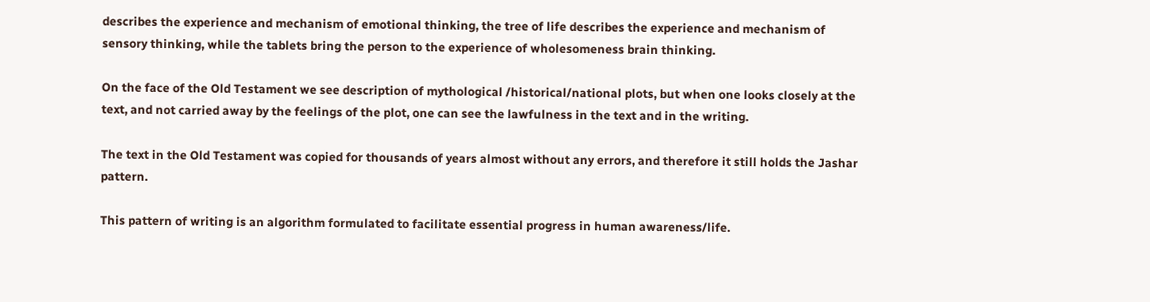describes the experience and mechanism of emotional thinking, the tree of life describes the experience and mechanism of sensory thinking, while the tablets bring the person to the experience of wholesomeness brain thinking.

On the face of the Old Testament we see description of mythological /historical/national plots, but when one looks closely at the text, and not carried away by the feelings of the plot, one can see the lawfulness in the text and in the writing.

The text in the Old Testament was copied for thousands of years almost without any errors, and therefore it still holds the Jashar pattern.

This pattern of writing is an algorithm formulated to facilitate essential progress in human awareness/life.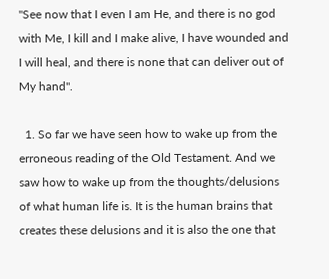"See now that I even I am He, and there is no god with Me, I kill and I make alive, I have wounded and I will heal, and there is none that can deliver out of My hand".

  1. So far we have seen how to wake up from the erroneous reading of the Old Testament. And we saw how to wake up from the thoughts/delusions of what human life is. It is the human brains that creates these delusions and it is also the one that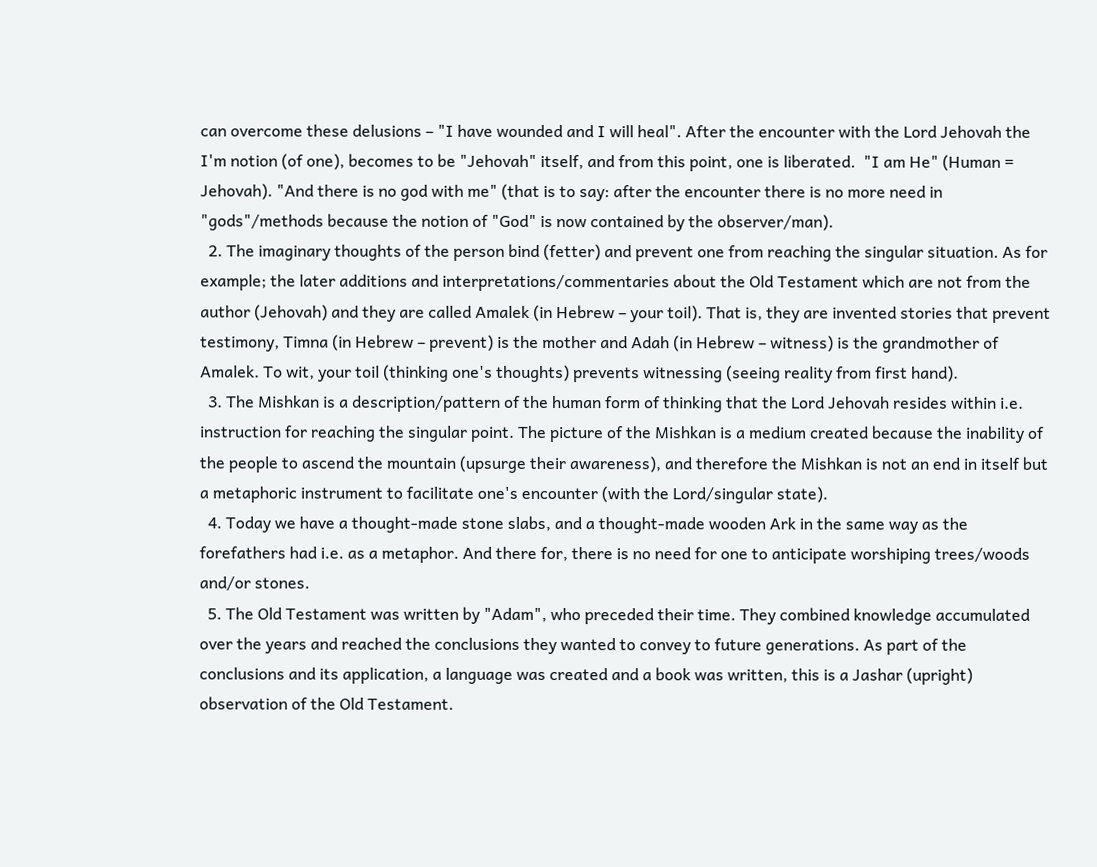can overcome these delusions – "I have wounded and I will heal". After the encounter with the Lord Jehovah the I'm notion (of one), becomes to be "Jehovah" itself, and from this point, one is liberated.  "I am He" (Human = Jehovah). "And there is no god with me" (that is to say: after the encounter there is no more need in "gods"/methods because the notion of "God" is now contained by the observer/man).
  2. The imaginary thoughts of the person bind (fetter) and prevent one from reaching the singular situation. As for example; the later additions and interpretations/commentaries about the Old Testament which are not from the author (Jehovah) and they are called Amalek (in Hebrew – your toil). That is, they are invented stories that prevent testimony, Timna (in Hebrew – prevent) is the mother and Adah (in Hebrew – witness) is the grandmother of Amalek. To wit, your toil (thinking one's thoughts) prevents witnessing (seeing reality from first hand).
  3. The Mishkan is a description/pattern of the human form of thinking that the Lord Jehovah resides within i.e. instruction for reaching the singular point. The picture of the Mishkan is a medium created because the inability of the people to ascend the mountain (upsurge their awareness), and therefore the Mishkan is not an end in itself but a metaphoric instrument to facilitate one's encounter (with the Lord/singular state).
  4. Today we have a thought-made stone slabs, and a thought-made wooden Ark in the same way as the forefathers had i.e. as a metaphor. And there for, there is no need for one to anticipate worshiping trees/woods and/or stones.
  5. The Old Testament was written by "Adam", who preceded their time. They combined knowledge accumulated over the years and reached the conclusions they wanted to convey to future generations. As part of the conclusions and its application, a language was created and a book was written, this is a Jashar (upright) observation of the Old Testament.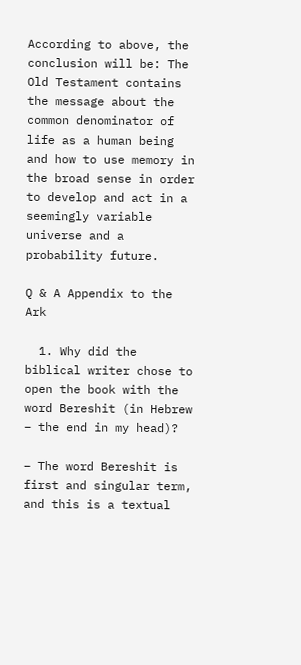According to above, the conclusion will be: The Old Testament contains the message about the common denominator of life as a human being and how to use memory in the broad sense in order to develop and act in a seemingly variable universe and a probability future.

Q & A Appendix to the Ark

  1. Why did the biblical writer chose to open the book with the word Bereshit (in Hebrew – the end in my head)?

– The word Bereshit is first and singular term, and this is a textual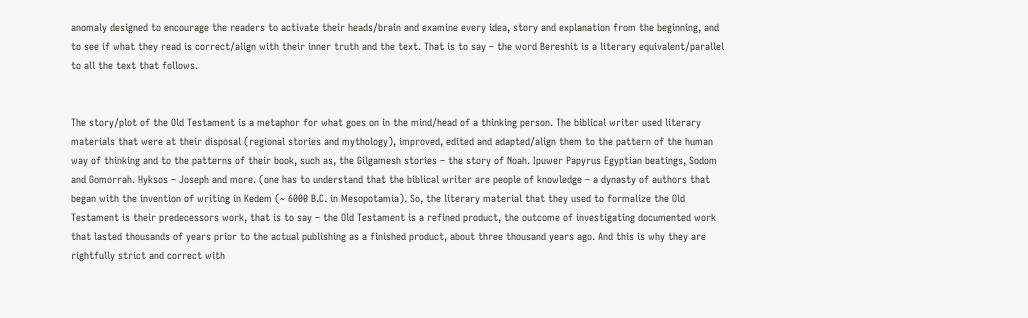anomaly designed to encourage the readers to activate their heads/brain and examine every idea, story and explanation from the beginning, and to see if what they read is correct/align with their inner truth and the text. That is to say – the word Bereshit is a literary equivalent/parallel to all the text that follows.


The story/plot of the Old Testament is a metaphor for what goes on in the mind/head of a thinking person. The biblical writer used literary materials that were at their disposal (regional stories and mythology), improved, edited and adapted/align them to the pattern of the human way of thinking and to the patterns of their book, such as, the Gilgamesh stories – the story of Noah. Ipuwer Papyrus Egyptian beatings, Sodom and Gomorrah. Hyksos – Joseph and more. (one has to understand that the biblical writer are people of knowledge – a dynasty of authors that began with the invention of writing in Kedem (~ 6000 B.C. in Mesopotamia). So, the literary material that they used to formalize the Old Testament is their predecessors work, that is to say – the Old Testament is a refined product, the outcome of investigating documented work that lasted thousands of years prior to the actual publishing as a finished product, about three thousand years ago. And this is why they are rightfully strict and correct with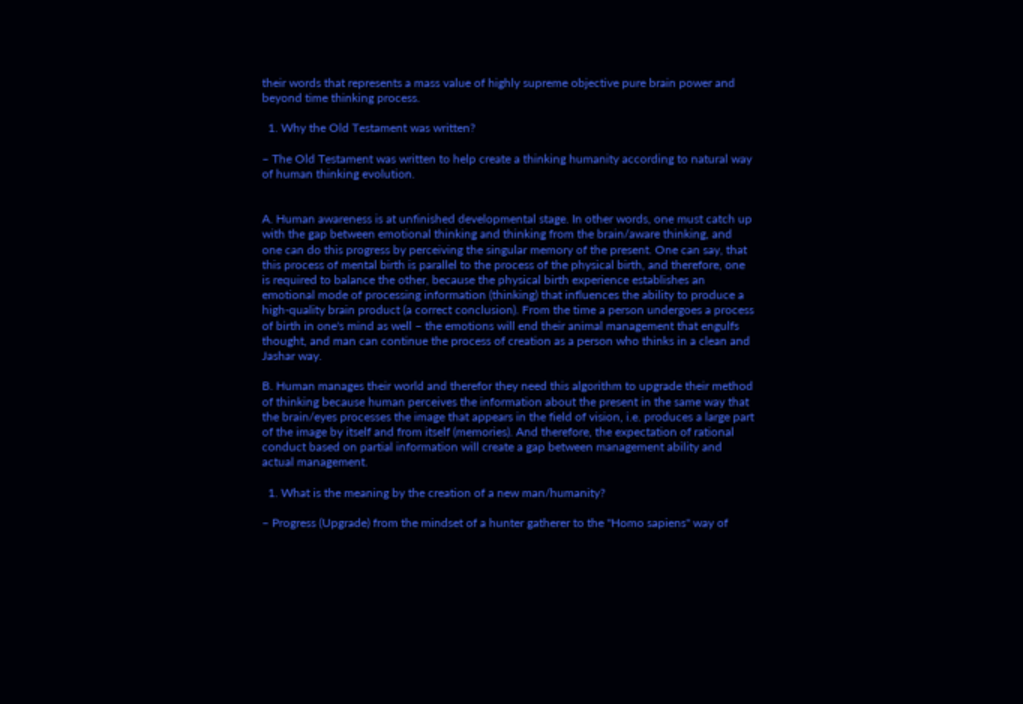their words that represents a mass value of highly supreme objective pure brain power and beyond time thinking process.

  1. Why the Old Testament was written?

– The Old Testament was written to help create a thinking humanity according to natural way of human thinking evolution.


A. Human awareness is at unfinished developmental stage. In other words, one must catch up with the gap between emotional thinking and thinking from the brain/aware thinking, and one can do this progress by perceiving the singular memory of the present. One can say, that this process of mental birth is parallel to the process of the physical birth, and therefore, one is required to balance the other, because the physical birth experience establishes an emotional mode of processing information (thinking) that influences the ability to produce a high-quality brain product (a correct conclusion). From the time a person undergoes a process of birth in one's mind as well – the emotions will end their animal management that engulfs thought, and man can continue the process of creation as a person who thinks in a clean and Jashar way.

B. Human manages their world and therefor they need this algorithm to upgrade their method of thinking because human perceives the information about the present in the same way that the brain/eyes processes the image that appears in the field of vision, i.e. produces a large part of the image by itself and from itself (memories). And therefore, the expectation of rational conduct based on partial information will create a gap between management ability and actual management.

  1. What is the meaning by the creation of a new man/humanity?

– Progress (Upgrade) from the mindset of a hunter gatherer to the "Homo sapiens" way of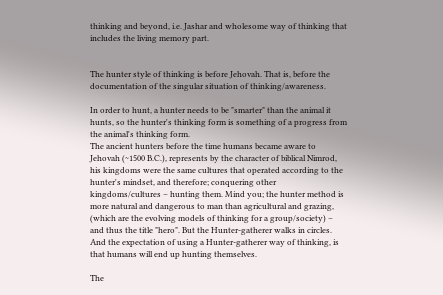thinking and beyond, i.e. Jashar and wholesome way of thinking that includes the living memory part.


The hunter style of thinking is before Jehovah. That is, before the documentation of the singular situation of thinking/awareness.

In order to hunt, a hunter needs to be "smarter" than the animal it hunts, so the hunter's thinking form is something of a progress from the animal's thinking form.
The ancient hunters before the time humans became aware to Jehovah (~1500 B.C.), represents by the character of biblical Nimrod, his kingdoms were the same cultures that operated according to the hunter's mindset, and therefore; conquering other kingdoms/cultures – hunting them. Mind you; the hunter method is more natural and dangerous to man than agricultural and grazing, (which are the evolving models of thinking for a group/society) – and thus the title "hero". But the Hunter-gatherer walks in circles. And the expectation of using a Hunter-gatherer way of thinking, is that humans will end up hunting themselves.

The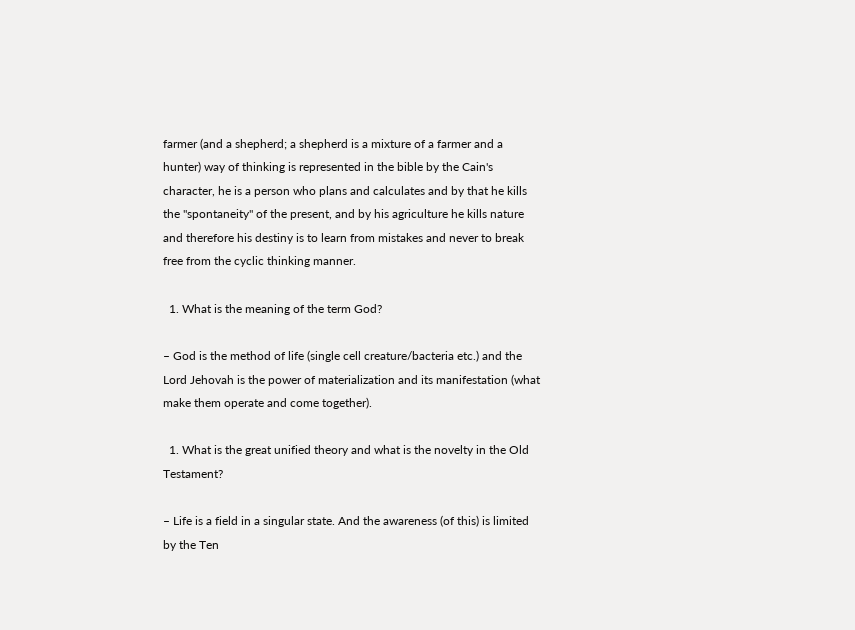farmer (and a shepherd; a shepherd is a mixture of a farmer and a hunter) way of thinking is represented in the bible by the Cain's character, he is a person who plans and calculates and by that he kills the "spontaneity" of the present, and by his agriculture he kills nature and therefore his destiny is to learn from mistakes and never to break free from the cyclic thinking manner.

  1. What is the meaning of the term God?

– God is the method of life (single cell creature/bacteria etc.) and the Lord Jehovah is the power of materialization and its manifestation (what make them operate and come together).

  1. What is the great unified theory and what is the novelty in the Old Testament?

– Life is a field in a singular state. And the awareness (of this) is limited by the Ten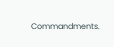Commandments.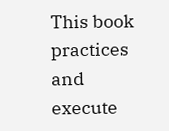This book practices and execute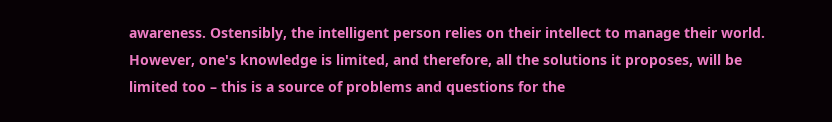awareness. Ostensibly, the intelligent person relies on their intellect to manage their world. However, one's knowledge is limited, and therefore, all the solutions it proposes, will be limited too – this is a source of problems and questions for the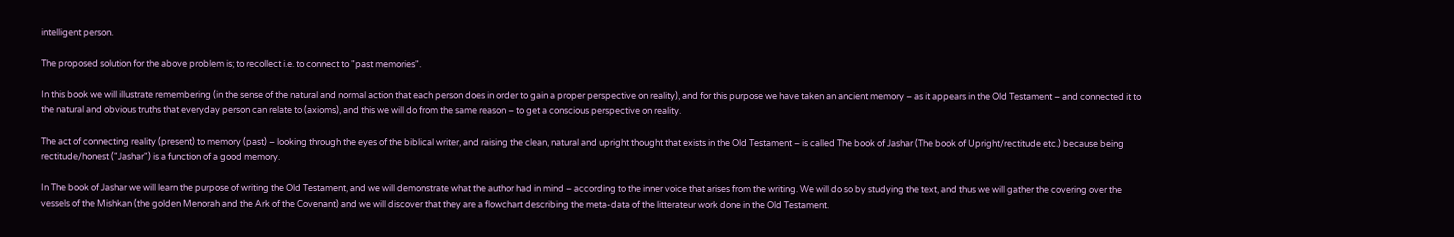intelligent person.

The proposed solution for the above problem is; to recollect i.e. to connect to "past memories".

In this book we will illustrate remembering (in the sense of the natural and normal action that each person does in order to gain a proper perspective on reality), and for this purpose we have taken an ancient memory – as it appears in the Old Testament – and connected it to the natural and obvious truths that everyday person can relate to (axioms), and this we will do from the same reason – to get a conscious perspective on reality.

The act of connecting reality (present) to memory (past) – looking through the eyes of the biblical writer, and raising the clean, natural and upright thought that exists in the Old Testament – is called The book of Jashar (The book of Upright/rectitude etc.) because being rectitude/honest ("Jashar") is a function of a good memory.

In The book of Jashar we will learn the purpose of writing the Old Testament, and we will demonstrate what the author had in mind – according to the inner voice that arises from the writing. We will do so by studying the text, and thus we will gather the covering over the vessels of the Mishkan (the golden Menorah and the Ark of the Covenant) and we will discover that they are a flowchart describing the meta-data of the litterateur work done in the Old Testament.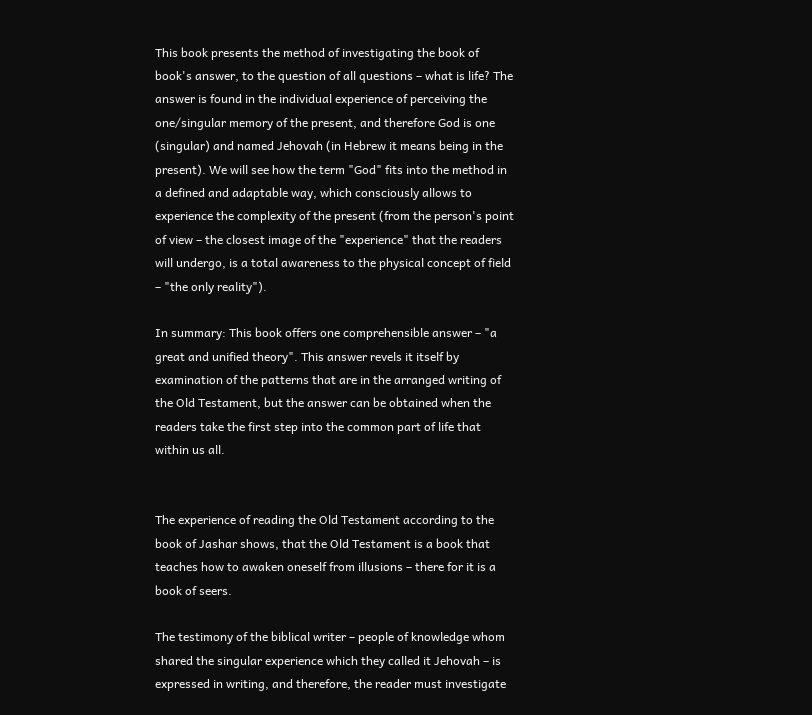This book presents the method of investigating the book of book's answer, to the question of all questions – what is life? The answer is found in the individual experience of perceiving the one/singular memory of the present, and therefore God is one (singular) and named Jehovah (in Hebrew it means being in the present). We will see how the term "God" fits into the method in a defined and adaptable way, which consciously allows to experience the complexity of the present (from the person's point of view – the closest image of the "experience" that the readers will undergo, is a total awareness to the physical concept of field – "the only reality").

In summary: This book offers one comprehensible answer – "a great and unified theory". This answer revels it itself by examination of the patterns that are in the arranged writing of the Old Testament, but the answer can be obtained when the readers take the first step into the common part of life that within us all.


The experience of reading the Old Testament according to the book of Jashar shows, that the Old Testament is a book that teaches how to awaken oneself from illusions – there for it is a book of seers.

The testimony of the biblical writer – people of knowledge whom shared the singular experience which they called it Jehovah – is expressed in writing, and therefore, the reader must investigate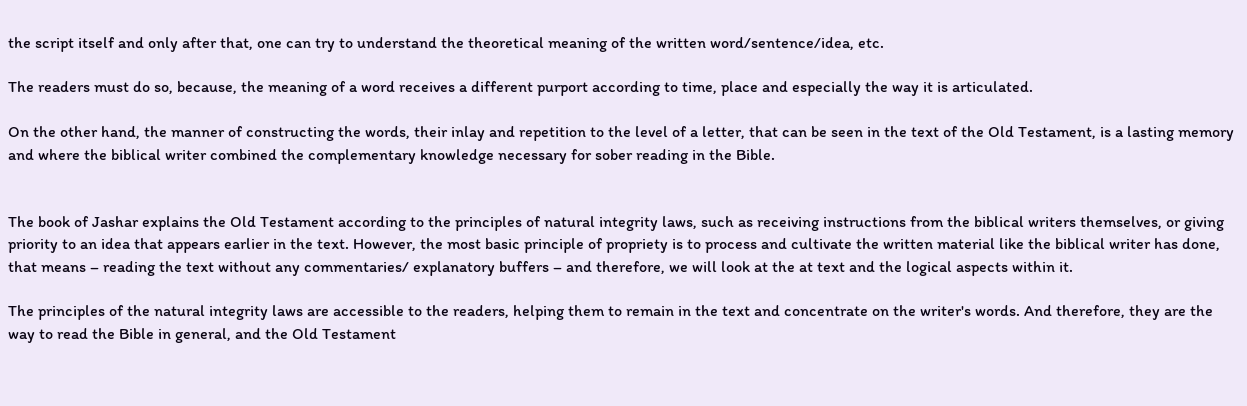the script itself and only after that, one can try to understand the theoretical meaning of the written word/sentence/idea, etc.

The readers must do so, because, the meaning of a word receives a different purport according to time, place and especially the way it is articulated.

On the other hand, the manner of constructing the words, their inlay and repetition to the level of a letter, that can be seen in the text of the Old Testament, is a lasting memory and where the biblical writer combined the complementary knowledge necessary for sober reading in the Bible.


The book of Jashar explains the Old Testament according to the principles of natural integrity laws, such as receiving instructions from the biblical writers themselves, or giving priority to an idea that appears earlier in the text. However, the most basic principle of propriety is to process and cultivate the written material like the biblical writer has done, that means – reading the text without any commentaries/ explanatory buffers – and therefore, we will look at the at text and the logical aspects within it.

The principles of the natural integrity laws are accessible to the readers, helping them to remain in the text and concentrate on the writer's words. And therefore, they are the way to read the Bible in general, and the Old Testament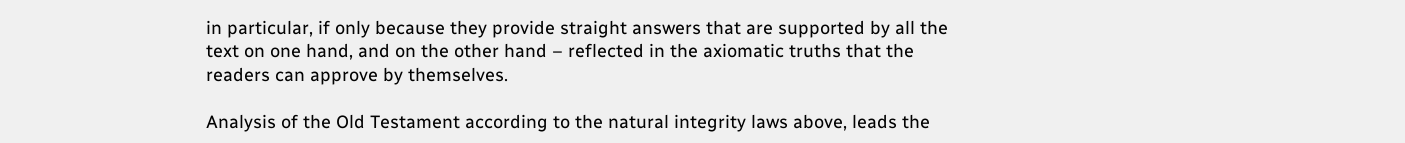in particular, if only because they provide straight answers that are supported by all the text on one hand, and on the other hand – reflected in the axiomatic truths that the readers can approve by themselves.

Analysis of the Old Testament according to the natural integrity laws above, leads the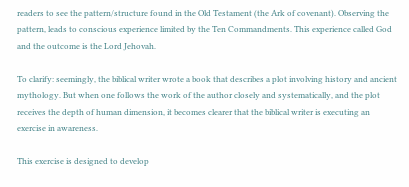readers to see the pattern/structure found in the Old Testament (the Ark of covenant). Observing the pattern, leads to conscious experience limited by the Ten Commandments. This experience called God and the outcome is the Lord Jehovah.

To clarify: seemingly, the biblical writer wrote a book that describes a plot involving history and ancient mythology. But when one follows the work of the author closely and systematically, and the plot receives the depth of human dimension, it becomes clearer that the biblical writer is executing an exercise in awareness.

This exercise is designed to develop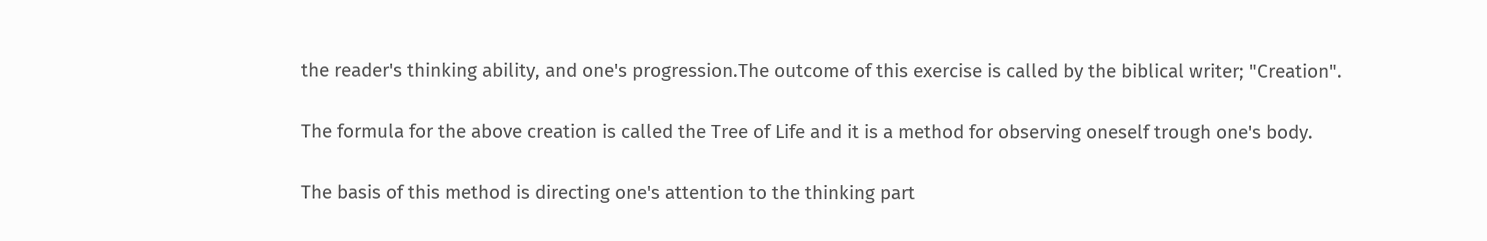the reader's thinking ability, and one's progression.The outcome of this exercise is called by the biblical writer; "Creation".

The formula for the above creation is called the Tree of Life and it is a method for observing oneself trough one's body.

The basis of this method is directing one's attention to the thinking part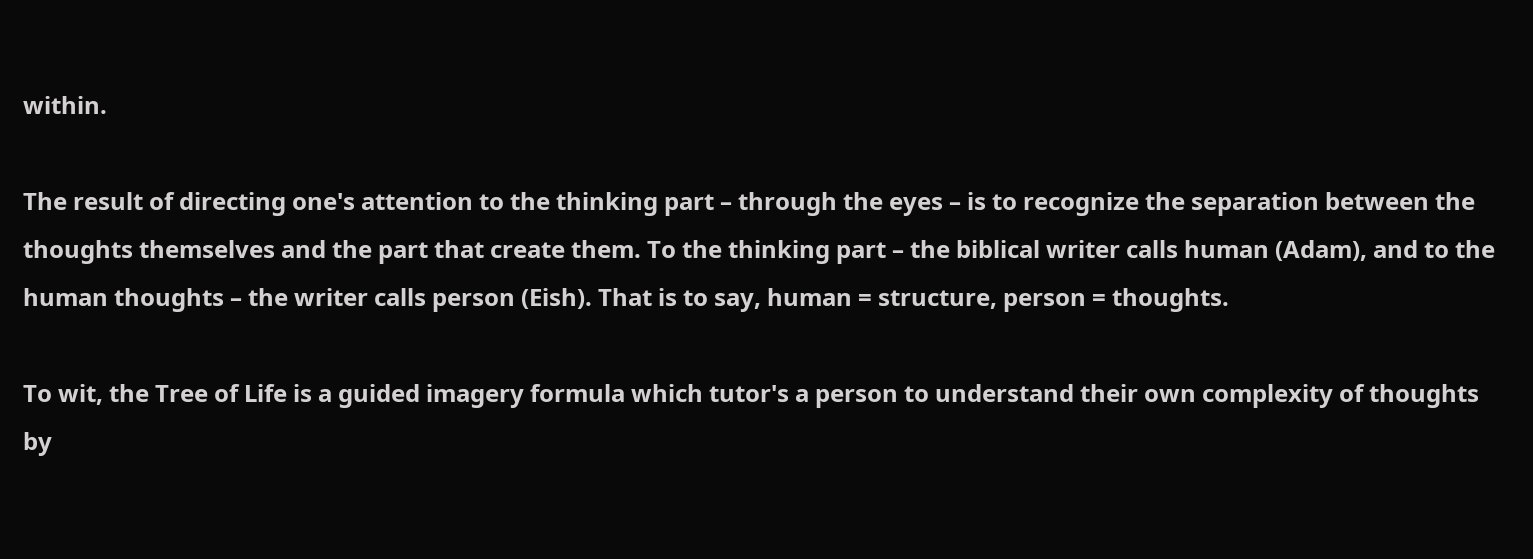within.

The result of directing one's attention to the thinking part – through the eyes – is to recognize the separation between the thoughts themselves and the part that create them. To the thinking part – the biblical writer calls human (Adam), and to the human thoughts – the writer calls person (Eish). That is to say, human = structure, person = thoughts.

To wit, the Tree of Life is a guided imagery formula which tutor's a person to understand their own complexity of thoughts by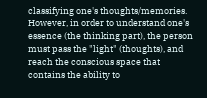classifying one's thoughts/memories. However, in order to understand one's essence (the thinking part), the person must pass the "light" (thoughts), and reach the conscious space that contains the ability to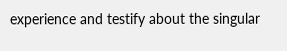experience and testify about the singular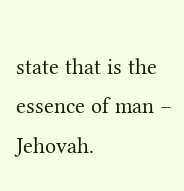state that is the essence of man – Jehovah.